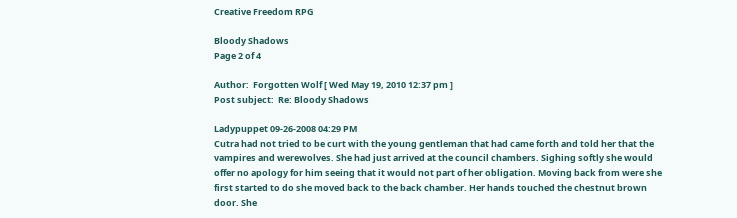Creative Freedom RPG

Bloody Shadows
Page 2 of 4

Author:  Forgotten Wolf [ Wed May 19, 2010 12:37 pm ]
Post subject:  Re: Bloody Shadows

Ladypuppet 09-26-2008 04:29 PM
Cutra had not tried to be curt with the young gentleman that had came forth and told her that the vampires and werewolves. She had just arrived at the council chambers. Sighing softly she would offer no apology for him seeing that it would not part of her obligation. Moving back from were she first started to do she moved back to the back chamber. Her hands touched the chestnut brown door. She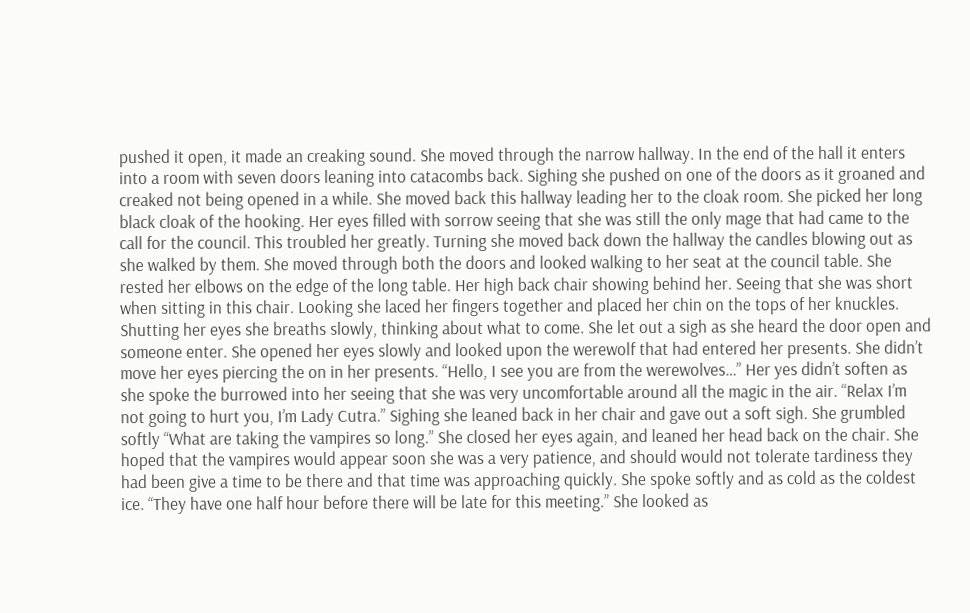pushed it open, it made an creaking sound. She moved through the narrow hallway. In the end of the hall it enters into a room with seven doors leaning into catacombs back. Sighing she pushed on one of the doors as it groaned and creaked not being opened in a while. She moved back this hallway leading her to the cloak room. She picked her long black cloak of the hooking. Her eyes filled with sorrow seeing that she was still the only mage that had came to the call for the council. This troubled her greatly. Turning she moved back down the hallway the candles blowing out as she walked by them. She moved through both the doors and looked walking to her seat at the council table. She rested her elbows on the edge of the long table. Her high back chair showing behind her. Seeing that she was short when sitting in this chair. Looking she laced her fingers together and placed her chin on the tops of her knuckles. Shutting her eyes she breaths slowly, thinking about what to come. She let out a sigh as she heard the door open and someone enter. She opened her eyes slowly and looked upon the werewolf that had entered her presents. She didn’t move her eyes piercing the on in her presents. “Hello, I see you are from the werewolves…” Her yes didn’t soften as she spoke the burrowed into her seeing that she was very uncomfortable around all the magic in the air. “Relax I’m not going to hurt you, I’m Lady Cutra.” Sighing she leaned back in her chair and gave out a soft sigh. She grumbled softly “What are taking the vampires so long.” She closed her eyes again, and leaned her head back on the chair. She hoped that the vampires would appear soon she was a very patience, and should would not tolerate tardiness they had been give a time to be there and that time was approaching quickly. She spoke softly and as cold as the coldest ice. “They have one half hour before there will be late for this meeting.” She looked as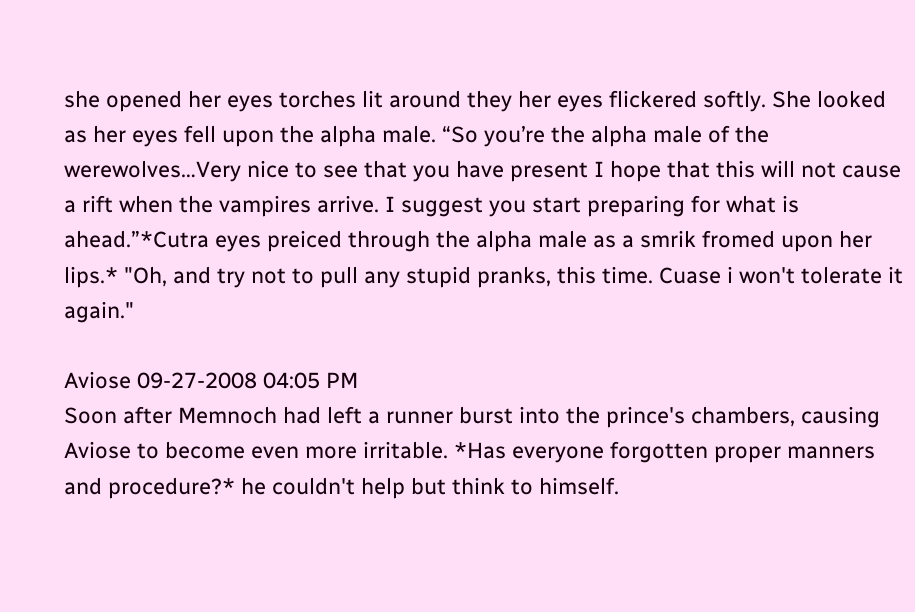she opened her eyes torches lit around they her eyes flickered softly. She looked as her eyes fell upon the alpha male. “So you’re the alpha male of the werewolves…Very nice to see that you have present I hope that this will not cause a rift when the vampires arrive. I suggest you start preparing for what is ahead.”*Cutra eyes preiced through the alpha male as a smrik fromed upon her lips.* "Oh, and try not to pull any stupid pranks, this time. Cuase i won't tolerate it again."

Aviose 09-27-2008 04:05 PM
Soon after Memnoch had left a runner burst into the prince's chambers, causing Aviose to become even more irritable. *Has everyone forgotten proper manners and procedure?* he couldn't help but think to himself.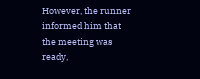However, the runner informed him that the meeting was ready,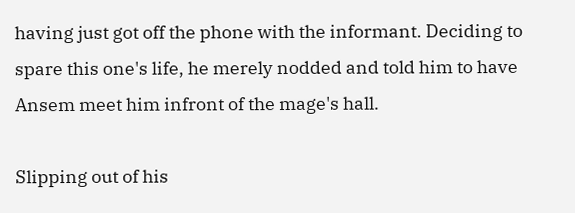having just got off the phone with the informant. Deciding to spare this one's life, he merely nodded and told him to have Ansem meet him infront of the mage's hall.

Slipping out of his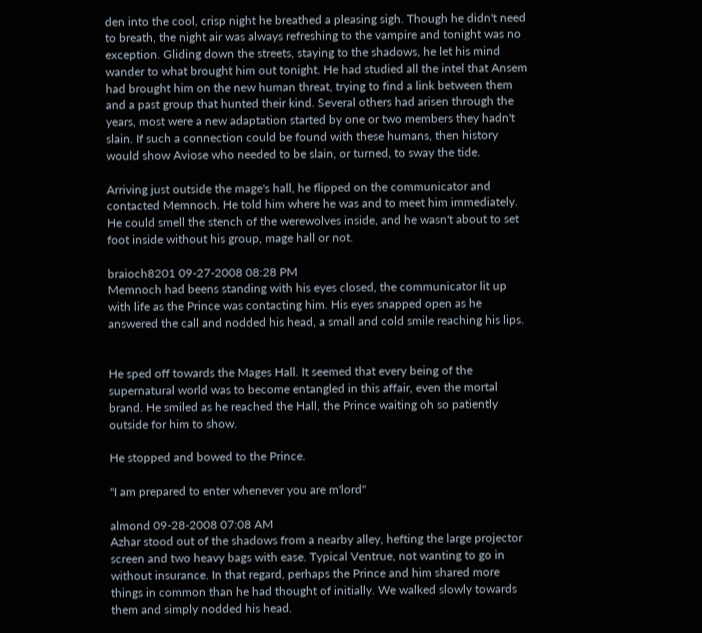den into the cool, crisp night he breathed a pleasing sigh. Though he didn't need to breath, the night air was always refreshing to the vampire and tonight was no exception. Gliding down the streets, staying to the shadows, he let his mind wander to what brought him out tonight. He had studied all the intel that Ansem had brought him on the new human threat, trying to find a link between them and a past group that hunted their kind. Several others had arisen through the years, most were a new adaptation started by one or two members they hadn't slain. If such a connection could be found with these humans, then history would show Aviose who needed to be slain, or turned, to sway the tide.

Arriving just outside the mage's hall, he flipped on the communicator and contacted Memnoch. He told him where he was and to meet him immediately. He could smell the stench of the werewolves inside, and he wasn't about to set foot inside without his group, mage hall or not.

braioch8201 09-27-2008 08:28 PM
Memnoch had beens standing with his eyes closed, the communicator lit up with life as the Prince was contacting him. His eyes snapped open as he answered the call and nodded his head, a small and cold smile reaching his lips.


He sped off towards the Mages Hall. It seemed that every being of the supernatural world was to become entangled in this affair, even the mortal brand. He smiled as he reached the Hall, the Prince waiting oh so patiently outside for him to show.

He stopped and bowed to the Prince.

"I am prepared to enter whenever you are m'lord"

almond 09-28-2008 07:08 AM
Azhar stood out of the shadows from a nearby alley, hefting the large projector screen and two heavy bags with ease. Typical Ventrue, not wanting to go in without insurance. In that regard, perhaps the Prince and him shared more things in common than he had thought of initially. We walked slowly towards them and simply nodded his head.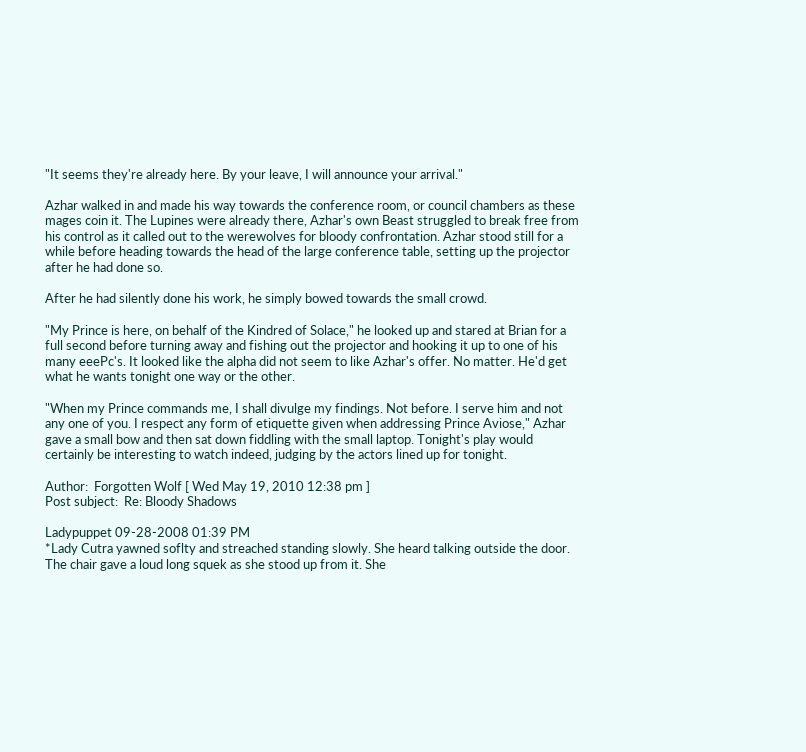"It seems they're already here. By your leave, I will announce your arrival."

Azhar walked in and made his way towards the conference room, or council chambers as these mages coin it. The Lupines were already there, Azhar's own Beast struggled to break free from his control as it called out to the werewolves for bloody confrontation. Azhar stood still for a while before heading towards the head of the large conference table, setting up the projector after he had done so.

After he had silently done his work, he simply bowed towards the small crowd.

"My Prince is here, on behalf of the Kindred of Solace," he looked up and stared at Brian for a full second before turning away and fishing out the projector and hooking it up to one of his many eeePc's. It looked like the alpha did not seem to like Azhar's offer. No matter. He'd get what he wants tonight one way or the other.

"When my Prince commands me, I shall divulge my findings. Not before. I serve him and not any one of you. I respect any form of etiquette given when addressing Prince Aviose," Azhar gave a small bow and then sat down fiddling with the small laptop. Tonight's play would certainly be interesting to watch indeed, judging by the actors lined up for tonight.

Author:  Forgotten Wolf [ Wed May 19, 2010 12:38 pm ]
Post subject:  Re: Bloody Shadows

Ladypuppet 09-28-2008 01:39 PM
*Lady Cutra yawned soflty and streached standing slowly. She heard talking outside the door. The chair gave a loud long squek as she stood up from it. She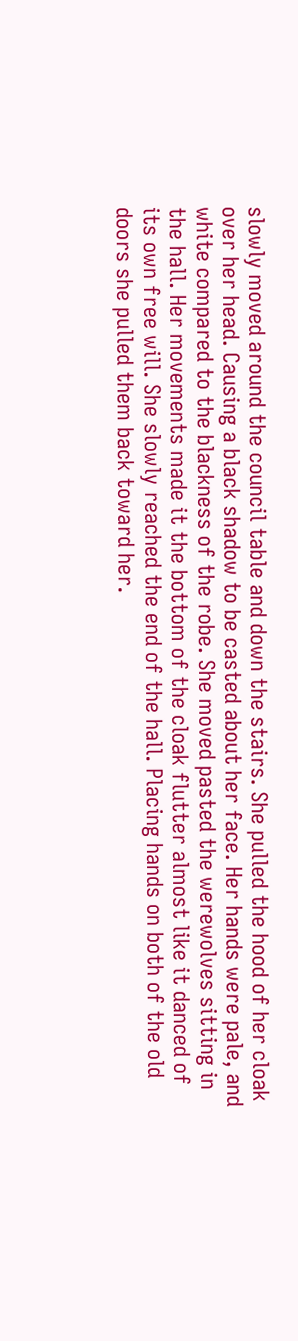slowly moved around the council table and down the stairs. She pulled the hood of her cloak over her head. Causing a black shadow to be casted about her face. Her hands were pale, and white compared to the blackness of the robe. She moved pasted the werewolves sitting in the hall. Her movements made it the bottom of the cloak flutter almost like it danced of its own free will. She slowly reached the end of the hall. Placing hands on both of the old doors she pulled them back toward her.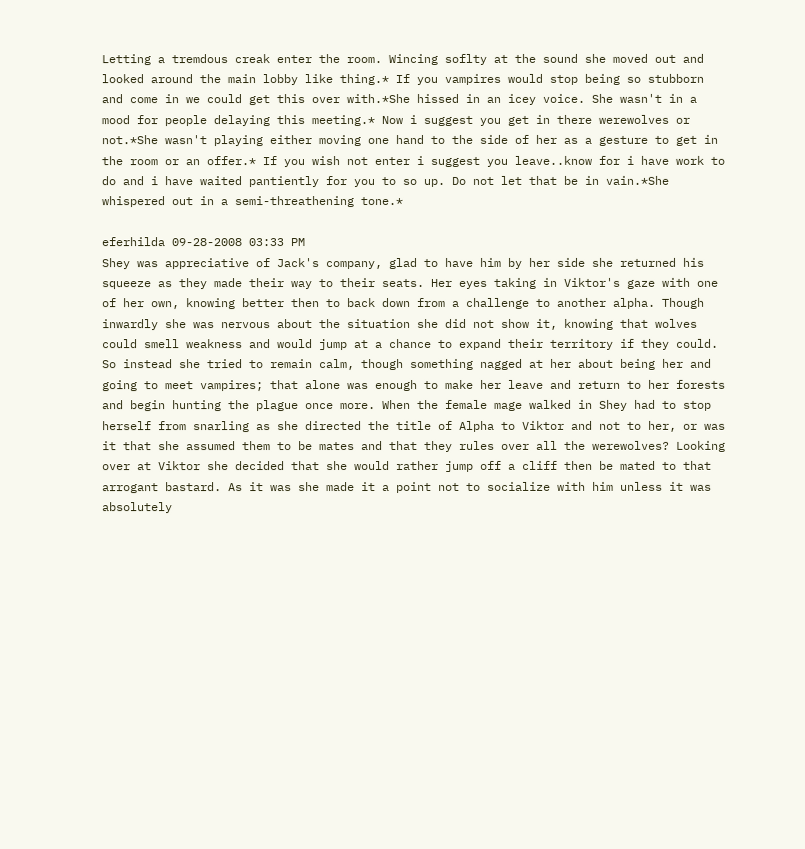Letting a tremdous creak enter the room. Wincing soflty at the sound she moved out and looked around the main lobby like thing.* If you vampires would stop being so stubborn and come in we could get this over with.*She hissed in an icey voice. She wasn't in a mood for people delaying this meeting.* Now i suggest you get in there werewolves or not.*She wasn't playing either moving one hand to the side of her as a gesture to get in the room or an offer.* If you wish not enter i suggest you leave..know for i have work to do and i have waited pantiently for you to so up. Do not let that be in vain.*She whispered out in a semi-threathening tone.*

eferhilda 09-28-2008 03:33 PM
Shey was appreciative of Jack's company, glad to have him by her side she returned his squeeze as they made their way to their seats. Her eyes taking in Viktor's gaze with one of her own, knowing better then to back down from a challenge to another alpha. Though inwardly she was nervous about the situation she did not show it, knowing that wolves could smell weakness and would jump at a chance to expand their territory if they could. So instead she tried to remain calm, though something nagged at her about being her and going to meet vampires; that alone was enough to make her leave and return to her forests and begin hunting the plague once more. When the female mage walked in Shey had to stop herself from snarling as she directed the title of Alpha to Viktor and not to her, or was it that she assumed them to be mates and that they rules over all the werewolves? Looking over at Viktor she decided that she would rather jump off a cliff then be mated to that arrogant bastard. As it was she made it a point not to socialize with him unless it was absolutely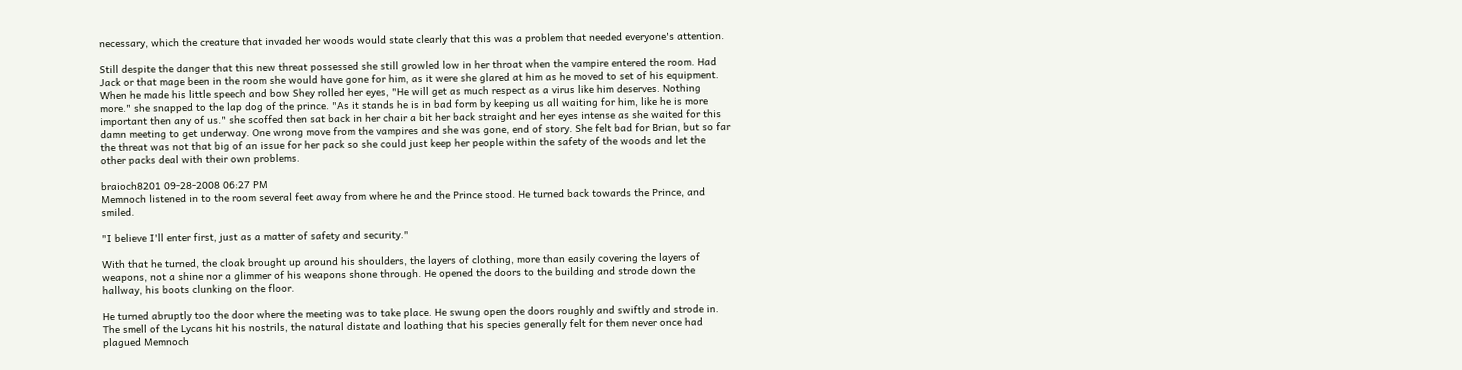necessary, which the creature that invaded her woods would state clearly that this was a problem that needed everyone's attention.

Still despite the danger that this new threat possessed she still growled low in her throat when the vampire entered the room. Had Jack or that mage been in the room she would have gone for him, as it were she glared at him as he moved to set of his equipment. When he made his little speech and bow Shey rolled her eyes, "He will get as much respect as a virus like him deserves. Nothing more." she snapped to the lap dog of the prince. "As it stands he is in bad form by keeping us all waiting for him, like he is more important then any of us." she scoffed then sat back in her chair a bit her back straight and her eyes intense as she waited for this damn meeting to get underway. One wrong move from the vampires and she was gone, end of story. She felt bad for Brian, but so far the threat was not that big of an issue for her pack so she could just keep her people within the safety of the woods and let the other packs deal with their own problems.

braioch8201 09-28-2008 06:27 PM
Memnoch listened in to the room several feet away from where he and the Prince stood. He turned back towards the Prince, and smiled.

"I believe I'll enter first, just as a matter of safety and security."

With that he turned, the cloak brought up around his shoulders, the layers of clothing, more than easily covering the layers of weapons, not a shine nor a glimmer of his weapons shone through. He opened the doors to the building and strode down the hallway, his boots clunking on the floor.

He turned abruptly too the door where the meeting was to take place. He swung open the doors roughly and swiftly and strode in. The smell of the Lycans hit his nostrils, the natural distate and loathing that his species generally felt for them never once had plagued Memnoch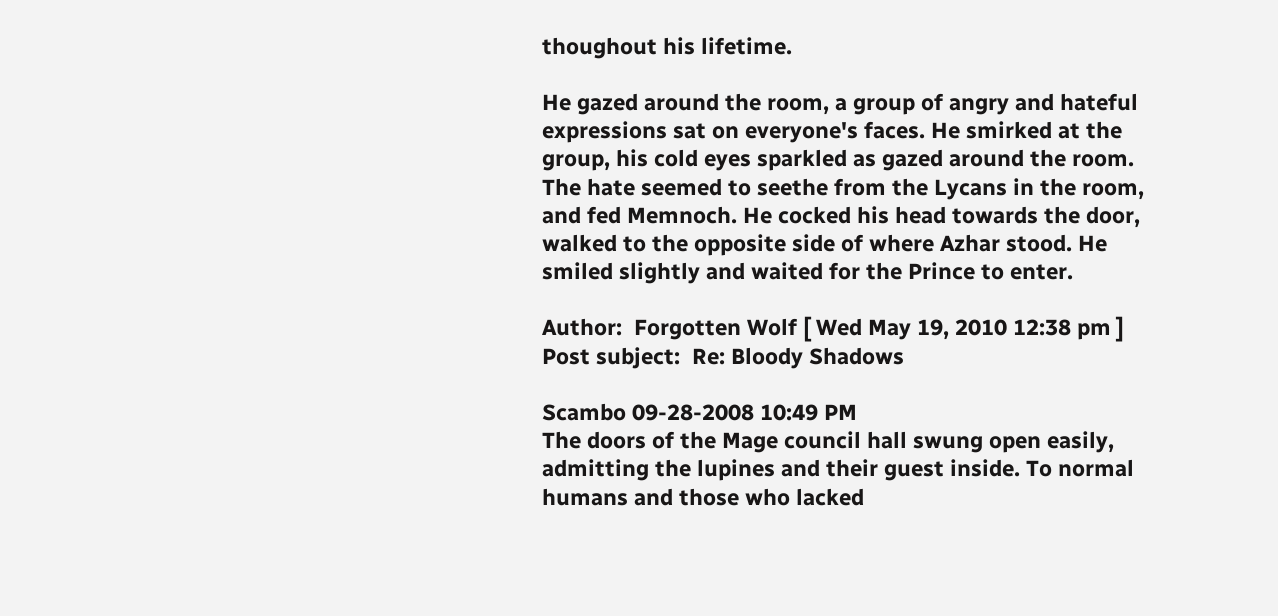thoughout his lifetime.

He gazed around the room, a group of angry and hateful expressions sat on everyone's faces. He smirked at the group, his cold eyes sparkled as gazed around the room. The hate seemed to seethe from the Lycans in the room, and fed Memnoch. He cocked his head towards the door, walked to the opposite side of where Azhar stood. He smiled slightly and waited for the Prince to enter.

Author:  Forgotten Wolf [ Wed May 19, 2010 12:38 pm ]
Post subject:  Re: Bloody Shadows

Scambo 09-28-2008 10:49 PM
The doors of the Mage council hall swung open easily, admitting the lupines and their guest inside. To normal humans and those who lacked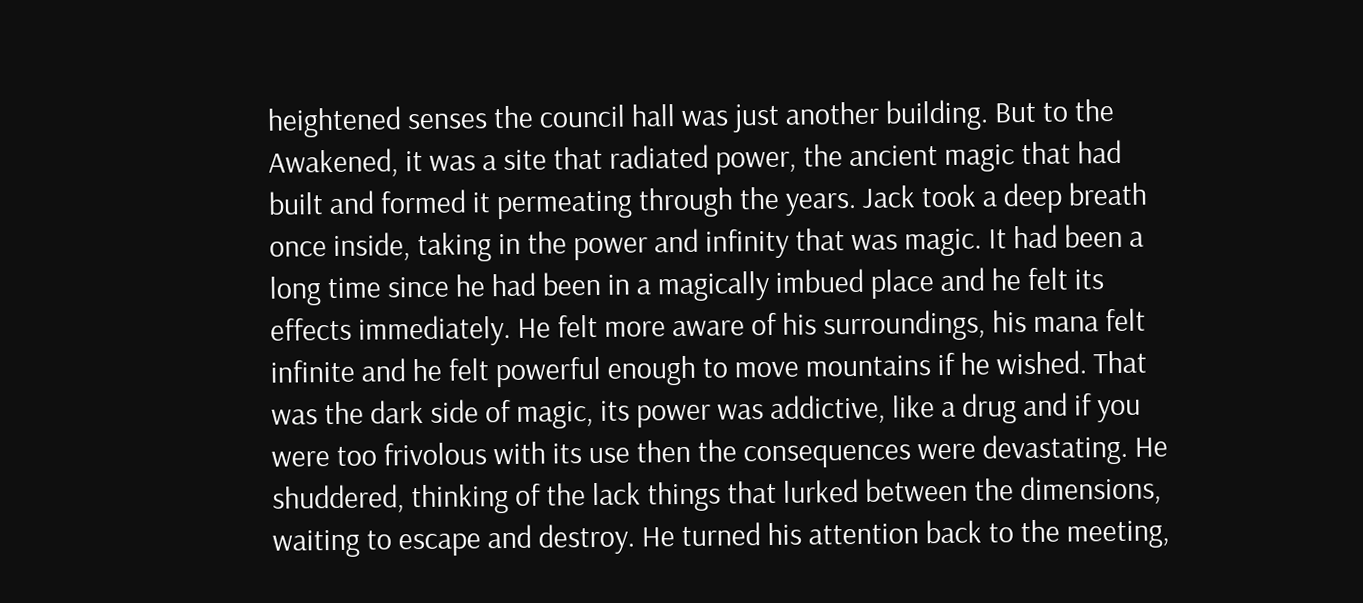heightened senses the council hall was just another building. But to the Awakened, it was a site that radiated power, the ancient magic that had built and formed it permeating through the years. Jack took a deep breath once inside, taking in the power and infinity that was magic. It had been a long time since he had been in a magically imbued place and he felt its effects immediately. He felt more aware of his surroundings, his mana felt infinite and he felt powerful enough to move mountains if he wished. That was the dark side of magic, its power was addictive, like a drug and if you were too frivolous with its use then the consequences were devastating. He shuddered, thinking of the lack things that lurked between the dimensions, waiting to escape and destroy. He turned his attention back to the meeting,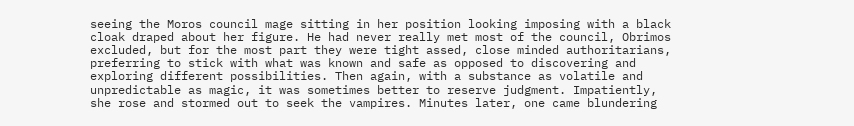seeing the Moros council mage sitting in her position looking imposing with a black cloak draped about her figure. He had never really met most of the council, Obrimos excluded, but for the most part they were tight assed, close minded authoritarians, preferring to stick with what was known and safe as opposed to discovering and exploring different possibilities. Then again, with a substance as volatile and unpredictable as magic, it was sometimes better to reserve judgment. Impatiently, she rose and stormed out to seek the vampires. Minutes later, one came blundering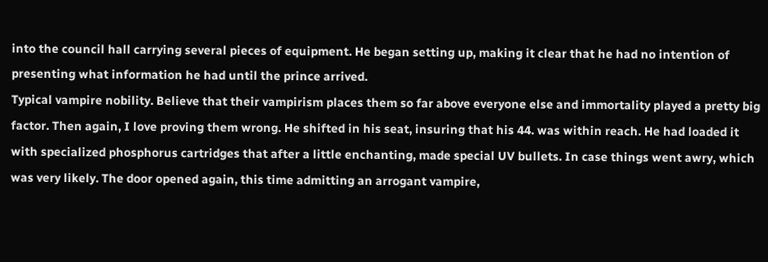into the council hall carrying several pieces of equipment. He began setting up, making it clear that he had no intention of presenting what information he had until the prince arrived.
Typical vampire nobility. Believe that their vampirism places them so far above everyone else and immortality played a pretty big factor. Then again, I love proving them wrong. He shifted in his seat, insuring that his 44. was within reach. He had loaded it with specialized phosphorus cartridges that after a little enchanting, made special UV bullets. In case things went awry, which was very likely. The door opened again, this time admitting an arrogant vampire,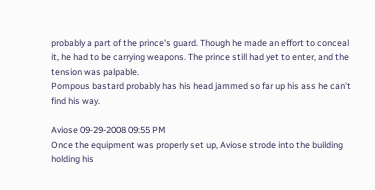probably a part of the prince's guard. Though he made an effort to conceal it, he had to be carrying weapons. The prince still had yet to enter, and the tension was palpable.
Pompous bastard probably has his head jammed so far up his ass he can't find his way.

Aviose 09-29-2008 09:55 PM
Once the equipment was properly set up, Aviose strode into the building holding his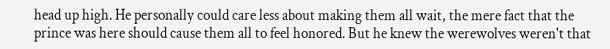head up high. He personally could care less about making them all wait, the mere fact that the prince was here should cause them all to feel honored. But he knew the werewolves weren't that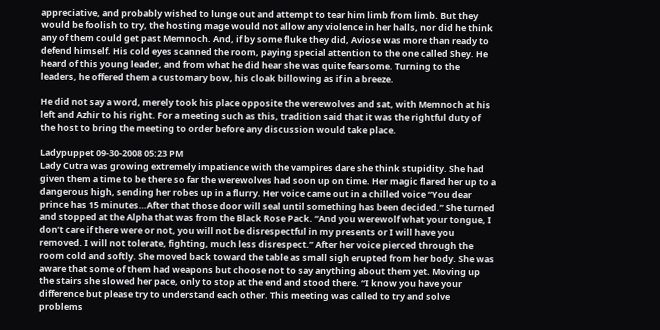appreciative, and probably wished to lunge out and attempt to tear him limb from limb. But they would be foolish to try, the hosting mage would not allow any violence in her halls, nor did he think any of them could get past Memnoch. And, if by some fluke they did, Aviose was more than ready to defend himself. His cold eyes scanned the room, paying special attention to the one called Shey. He heard of this young leader, and from what he did hear she was quite fearsome. Turning to the leaders, he offered them a customary bow, his cloak billowing as if in a breeze.

He did not say a word, merely took his place opposite the werewolves and sat, with Memnoch at his left and Azhir to his right. For a meeting such as this, tradition said that it was the rightful duty of the host to bring the meeting to order before any discussion would take place.

Ladypuppet 09-30-2008 05:23 PM
Lady Cutra was growing extremely impatience with the vampires dare she think stupidity. She had given them a time to be there so far the werewolves had soon up on time. Her magic flared her up to a dangerous high, sending her robes up in a flurry. Her voice came out in a chilled voice “You dear prince has 15 minutes…After that those door will seal until something has been decided.” She turned and stopped at the Alpha that was from the Black Rose Pack. “And you werewolf what your tongue, I don’t care if there were or not, you will not be disrespectful in my presents or I will have you removed. I will not tolerate, fighting, much less disrespect.” After her voice pierced through the room cold and softly. She moved back toward the table as small sigh erupted from her body. She was aware that some of them had weapons but choose not to say anything about them yet. Moving up the stairs she slowed her pace, only to stop at the end and stood there. “I know you have your difference but please try to understand each other. This meeting was called to try and solve problems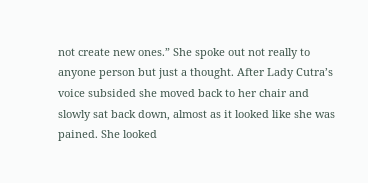not create new ones.” She spoke out not really to anyone person but just a thought. After Lady Cutra’s voice subsided she moved back to her chair and slowly sat back down, almost as it looked like she was pained. She looked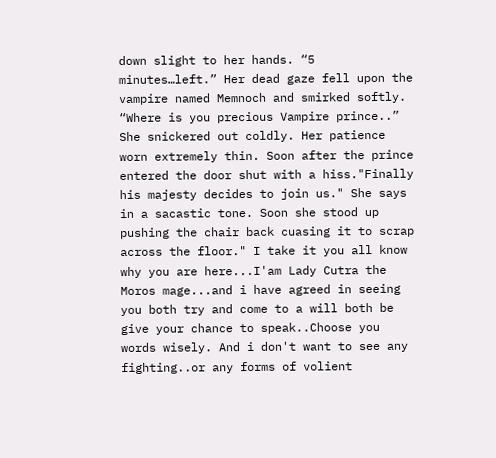down slight to her hands. “5 minutes…left.” Her dead gaze fell upon the vampire named Memnoch and smirked softly. “Where is you precious Vampire prince..” She snickered out coldly. Her patience worn extremely thin. Soon after the prince entered the door shut with a hiss."Finally his majesty decides to join us." She says in a sacastic tone. Soon she stood up pushing the chair back cuasing it to scrap across the floor." I take it you all know why you are here...I'am Lady Cutra the Moros mage...and i have agreed in seeing you both try and come to a will both be give your chance to speak..Choose you words wisely. And i don't want to see any fighting..or any forms of volient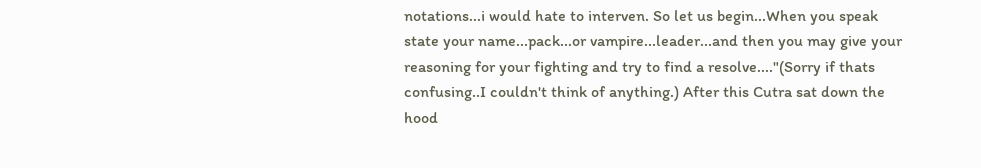notations...i would hate to interven. So let us begin...When you speak state your name...pack...or vampire...leader...and then you may give your reasoning for your fighting and try to find a resolve...."(Sorry if thats confusing..I couldn't think of anything.) After this Cutra sat down the hood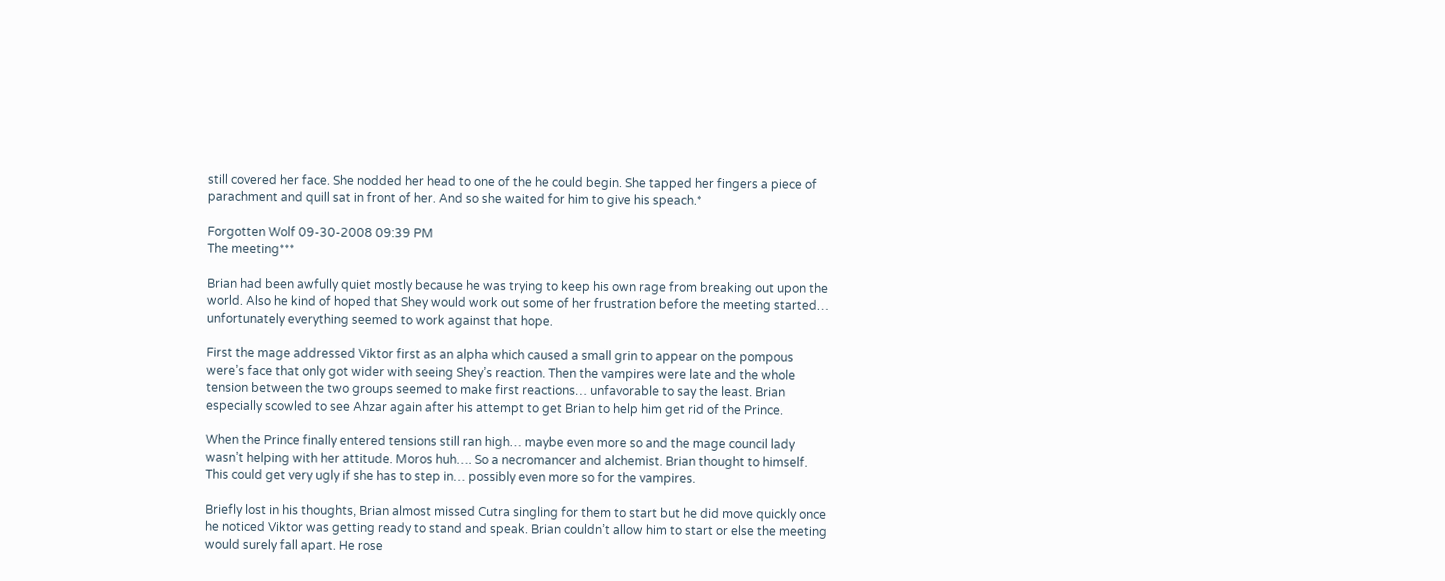still covered her face. She nodded her head to one of the he could begin. She tapped her fingers a piece of parachment and quill sat in front of her. And so she waited for him to give his speach.*

Forgotten Wolf 09-30-2008 09:39 PM
The meeting***

Brian had been awfully quiet mostly because he was trying to keep his own rage from breaking out upon the world. Also he kind of hoped that Shey would work out some of her frustration before the meeting started… unfortunately everything seemed to work against that hope.

First the mage addressed Viktor first as an alpha which caused a small grin to appear on the pompous were’s face that only got wider with seeing Shey’s reaction. Then the vampires were late and the whole tension between the two groups seemed to make first reactions… unfavorable to say the least. Brian especially scowled to see Ahzar again after his attempt to get Brian to help him get rid of the Prince.

When the Prince finally entered tensions still ran high… maybe even more so and the mage council lady wasn’t helping with her attitude. Moros huh…. So a necromancer and alchemist. Brian thought to himself. This could get very ugly if she has to step in… possibly even more so for the vampires.

Briefly lost in his thoughts, Brian almost missed Cutra singling for them to start but he did move quickly once he noticed Viktor was getting ready to stand and speak. Brian couldn’t allow him to start or else the meeting would surely fall apart. He rose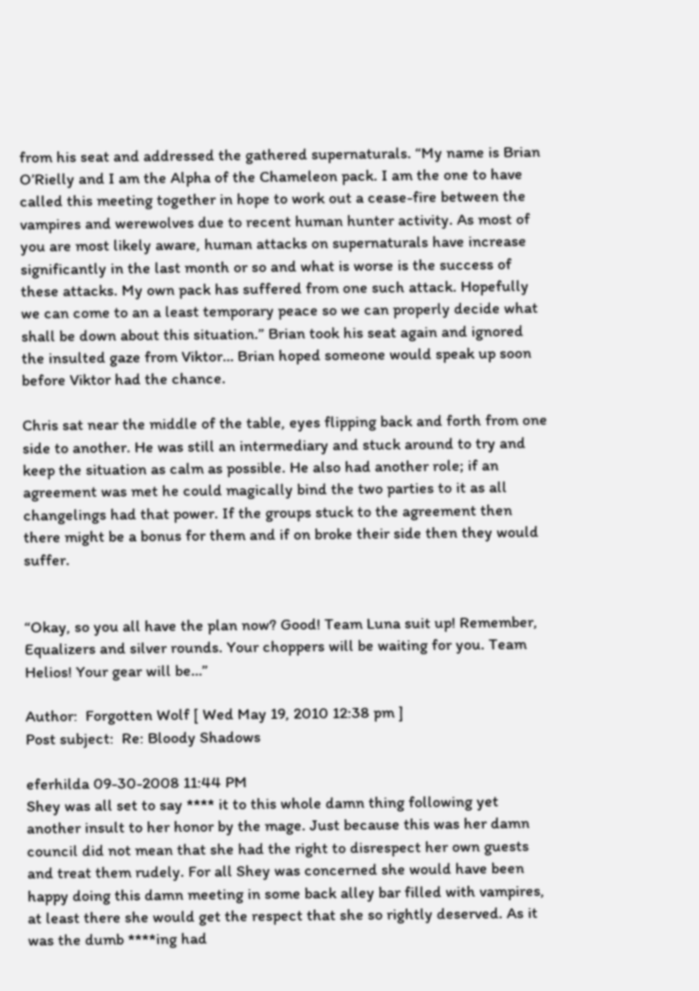from his seat and addressed the gathered supernaturals. “My name is Brian O’Rielly and I am the Alpha of the Chameleon pack. I am the one to have called this meeting together in hope to work out a cease-fire between the vampires and werewolves due to recent human hunter activity. As most of you are most likely aware, human attacks on supernaturals have increase significantly in the last month or so and what is worse is the success of these attacks. My own pack has suffered from one such attack. Hopefully we can come to an a least temporary peace so we can properly decide what shall be down about this situation.” Brian took his seat again and ignored the insulted gaze from Viktor… Brian hoped someone would speak up soon before Viktor had the chance.

Chris sat near the middle of the table, eyes flipping back and forth from one side to another. He was still an intermediary and stuck around to try and keep the situation as calm as possible. He also had another role; if an agreement was met he could magically bind the two parties to it as all changelings had that power. If the groups stuck to the agreement then there might be a bonus for them and if on broke their side then they would suffer.


“Okay, so you all have the plan now? Good! Team Luna suit up! Remember, Equalizers and silver rounds. Your choppers will be waiting for you. Team Helios! Your gear will be…”

Author:  Forgotten Wolf [ Wed May 19, 2010 12:38 pm ]
Post subject:  Re: Bloody Shadows

eferhilda 09-30-2008 11:44 PM
Shey was all set to say **** it to this whole damn thing following yet another insult to her honor by the mage. Just because this was her damn council did not mean that she had the right to disrespect her own guests and treat them rudely. For all Shey was concerned she would have been happy doing this damn meeting in some back alley bar filled with vampires, at least there she would get the respect that she so rightly deserved. As it was the dumb ****ing had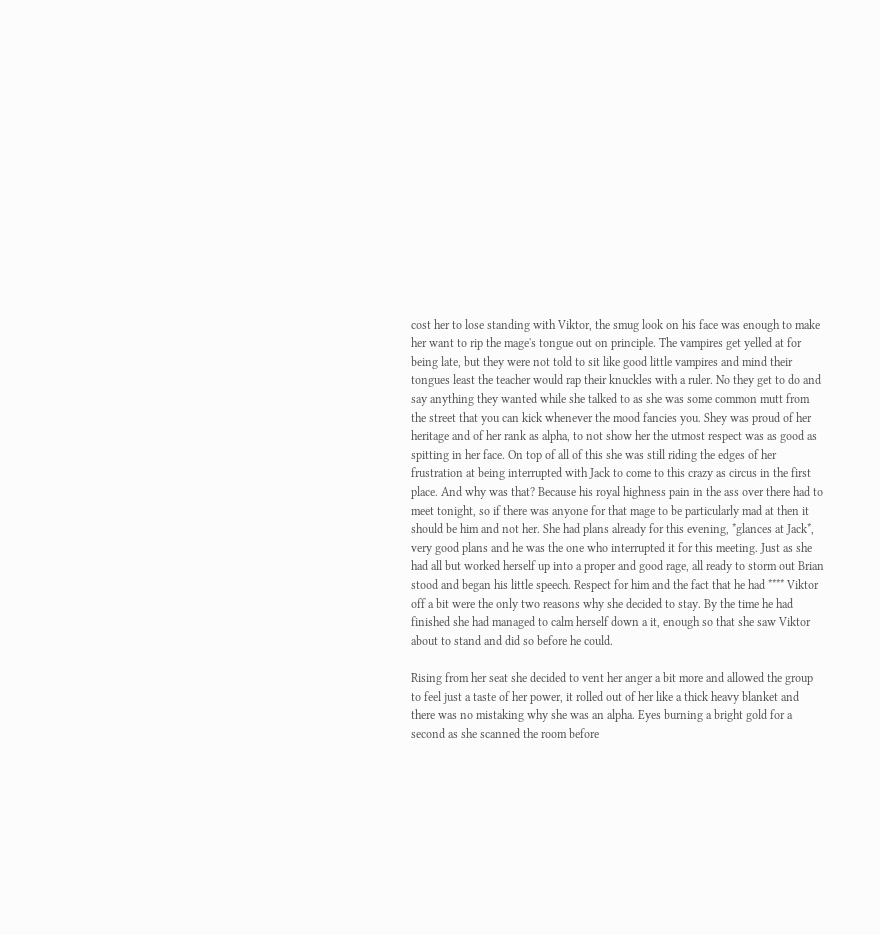cost her to lose standing with Viktor, the smug look on his face was enough to make her want to rip the mage's tongue out on principle. The vampires get yelled at for being late, but they were not told to sit like good little vampires and mind their tongues least the teacher would rap their knuckles with a ruler. No they get to do and say anything they wanted while she talked to as she was some common mutt from the street that you can kick whenever the mood fancies you. Shey was proud of her heritage and of her rank as alpha, to not show her the utmost respect was as good as spitting in her face. On top of all of this she was still riding the edges of her frustration at being interrupted with Jack to come to this crazy as circus in the first place. And why was that? Because his royal highness pain in the ass over there had to meet tonight, so if there was anyone for that mage to be particularly mad at then it should be him and not her. She had plans already for this evening, *glances at Jack*, very good plans and he was the one who interrupted it for this meeting. Just as she had all but worked herself up into a proper and good rage, all ready to storm out Brian stood and began his little speech. Respect for him and the fact that he had **** Viktor off a bit were the only two reasons why she decided to stay. By the time he had finished she had managed to calm herself down a it, enough so that she saw Viktor about to stand and did so before he could.

Rising from her seat she decided to vent her anger a bit more and allowed the group to feel just a taste of her power, it rolled out of her like a thick heavy blanket and there was no mistaking why she was an alpha. Eyes burning a bright gold for a second as she scanned the room before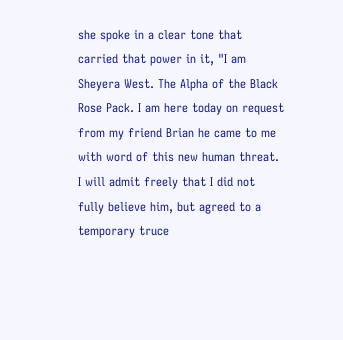she spoke in a clear tone that carried that power in it, "I am Sheyera West. The Alpha of the Black Rose Pack. I am here today on request from my friend Brian he came to me with word of this new human threat. I will admit freely that I did not fully believe him, but agreed to a temporary truce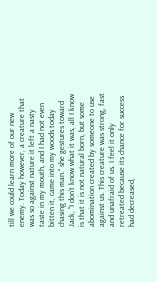till we could learn more of our new enemy. Today however, a creature that was so against nature it left a nasty taste in my mouth, and I had not even bitten it, came into my woods today chasing this man." she gestures toward Jack, "I don't know what it was, all I know is that it is not natural born, but some abomination created by someone to use against us. This creature was strong, fast and unafraid of us. I feel it only retreated because its chance for success had decreased,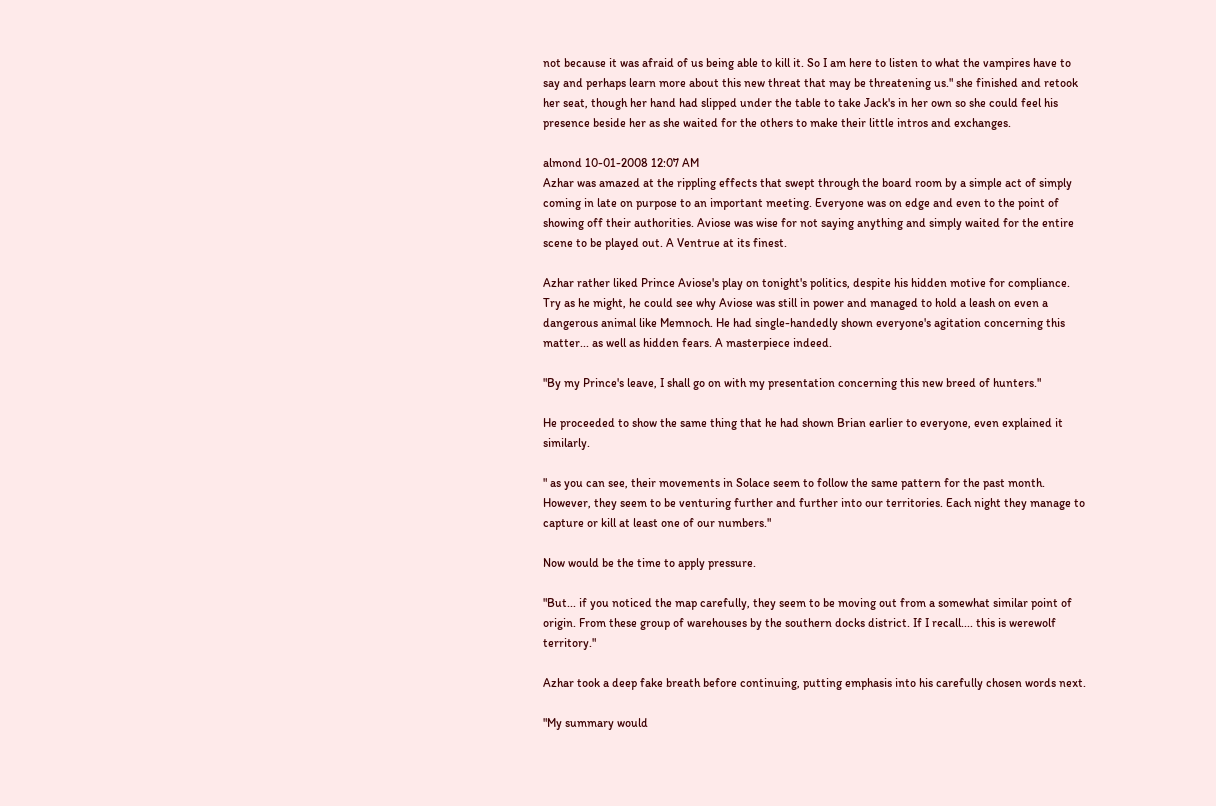not because it was afraid of us being able to kill it. So I am here to listen to what the vampires have to say and perhaps learn more about this new threat that may be threatening us." she finished and retook her seat, though her hand had slipped under the table to take Jack's in her own so she could feel his presence beside her as she waited for the others to make their little intros and exchanges.

almond 10-01-2008 12:07 AM
Azhar was amazed at the rippling effects that swept through the board room by a simple act of simply coming in late on purpose to an important meeting. Everyone was on edge and even to the point of showing off their authorities. Aviose was wise for not saying anything and simply waited for the entire scene to be played out. A Ventrue at its finest.

Azhar rather liked Prince Aviose's play on tonight's politics, despite his hidden motive for compliance. Try as he might, he could see why Aviose was still in power and managed to hold a leash on even a dangerous animal like Memnoch. He had single-handedly shown everyone's agitation concerning this matter... as well as hidden fears. A masterpiece indeed.

"By my Prince's leave, I shall go on with my presentation concerning this new breed of hunters."

He proceeded to show the same thing that he had shown Brian earlier to everyone, even explained it similarly.

" as you can see, their movements in Solace seem to follow the same pattern for the past month. However, they seem to be venturing further and further into our territories. Each night they manage to capture or kill at least one of our numbers."

Now would be the time to apply pressure.

"But... if you noticed the map carefully, they seem to be moving out from a somewhat similar point of origin. From these group of warehouses by the southern docks district. If I recall.... this is werewolf territory."

Azhar took a deep fake breath before continuing, putting emphasis into his carefully chosen words next.

"My summary would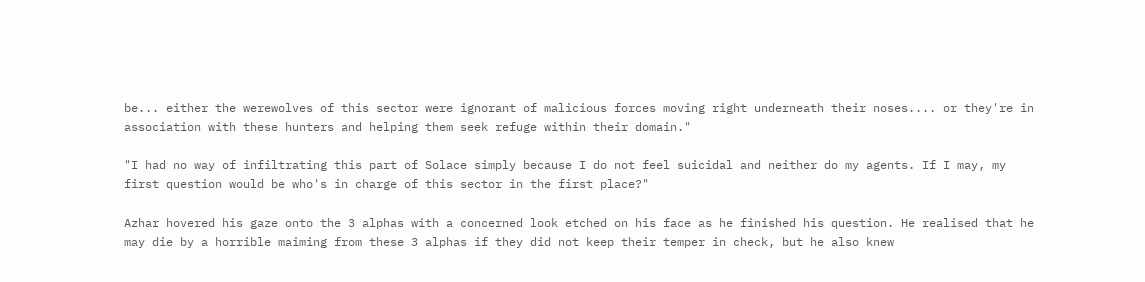be... either the werewolves of this sector were ignorant of malicious forces moving right underneath their noses.... or they're in association with these hunters and helping them seek refuge within their domain."

"I had no way of infiltrating this part of Solace simply because I do not feel suicidal and neither do my agents. If I may, my first question would be who's in charge of this sector in the first place?"

Azhar hovered his gaze onto the 3 alphas with a concerned look etched on his face as he finished his question. He realised that he may die by a horrible maiming from these 3 alphas if they did not keep their temper in check, but he also knew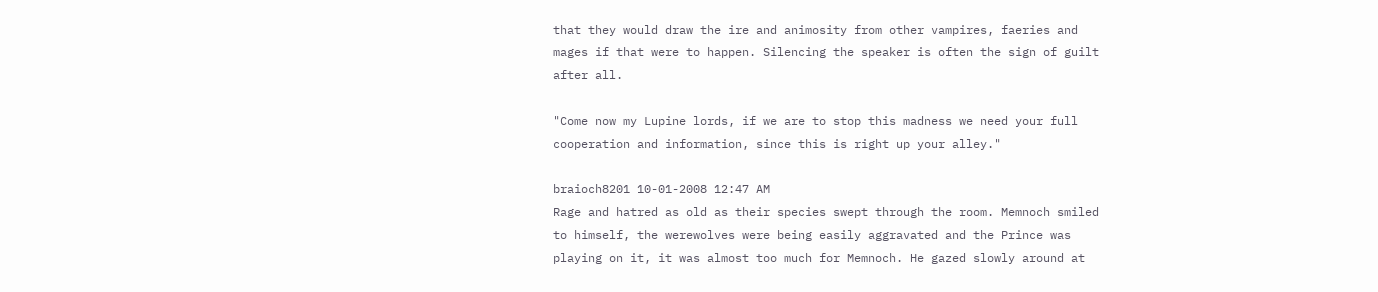that they would draw the ire and animosity from other vampires, faeries and mages if that were to happen. Silencing the speaker is often the sign of guilt after all.

"Come now my Lupine lords, if we are to stop this madness we need your full cooperation and information, since this is right up your alley."

braioch8201 10-01-2008 12:47 AM
Rage and hatred as old as their species swept through the room. Memnoch smiled to himself, the werewolves were being easily aggravated and the Prince was playing on it, it was almost too much for Memnoch. He gazed slowly around at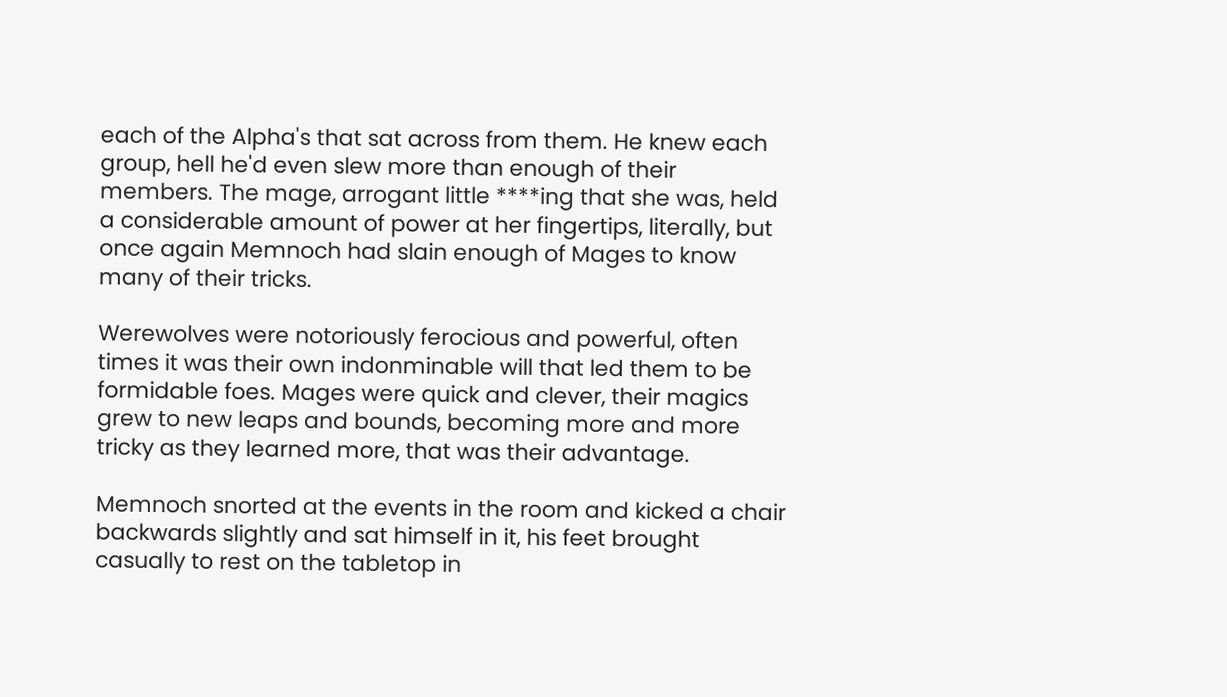each of the Alpha's that sat across from them. He knew each group, hell he'd even slew more than enough of their members. The mage, arrogant little ****ing that she was, held a considerable amount of power at her fingertips, literally, but once again Memnoch had slain enough of Mages to know many of their tricks.

Werewolves were notoriously ferocious and powerful, often times it was their own indonminable will that led them to be formidable foes. Mages were quick and clever, their magics grew to new leaps and bounds, becoming more and more tricky as they learned more, that was their advantage.

Memnoch snorted at the events in the room and kicked a chair backwards slightly and sat himself in it, his feet brought casually to rest on the tabletop in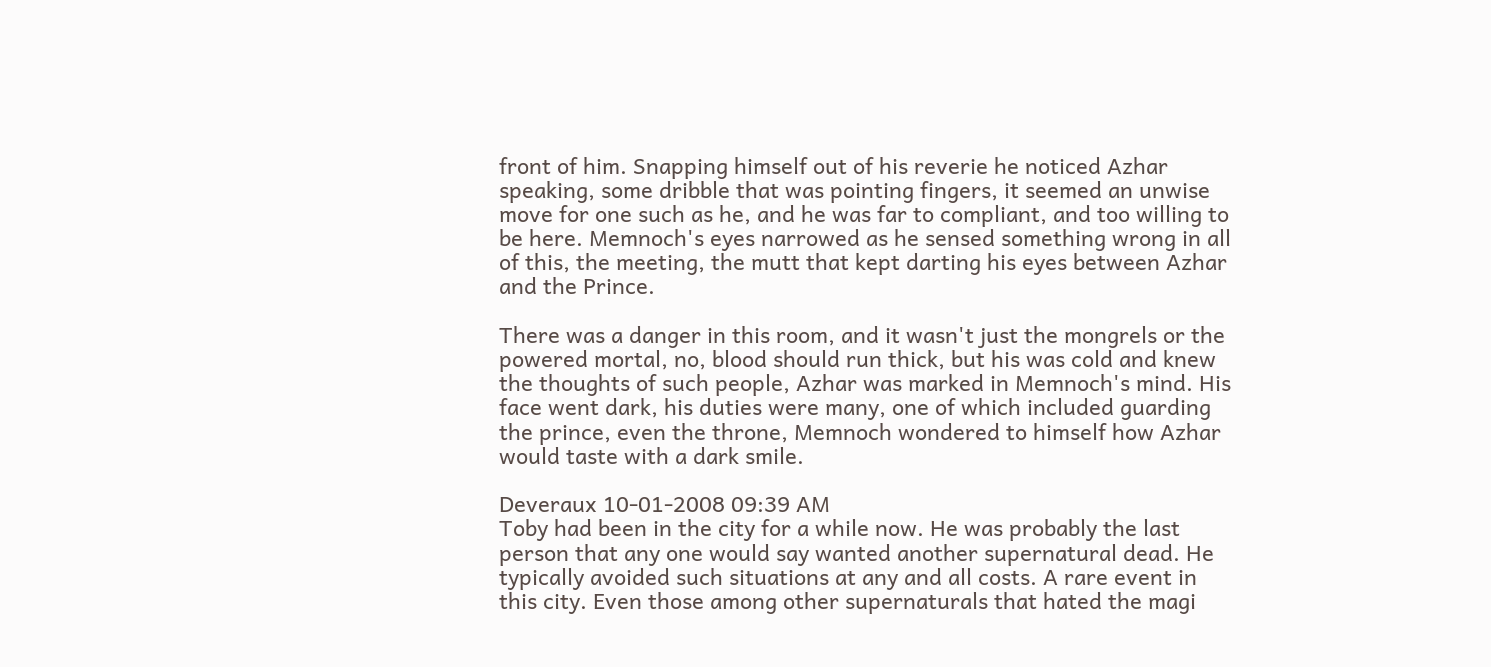front of him. Snapping himself out of his reverie he noticed Azhar speaking, some dribble that was pointing fingers, it seemed an unwise move for one such as he, and he was far to compliant, and too willing to be here. Memnoch's eyes narrowed as he sensed something wrong in all of this, the meeting, the mutt that kept darting his eyes between Azhar and the Prince.

There was a danger in this room, and it wasn't just the mongrels or the powered mortal, no, blood should run thick, but his was cold and knew the thoughts of such people, Azhar was marked in Memnoch's mind. His face went dark, his duties were many, one of which included guarding the prince, even the throne, Memnoch wondered to himself how Azhar would taste with a dark smile.

Deveraux 10-01-2008 09:39 AM
Toby had been in the city for a while now. He was probably the last person that any one would say wanted another supernatural dead. He typically avoided such situations at any and all costs. A rare event in this city. Even those among other supernaturals that hated the magi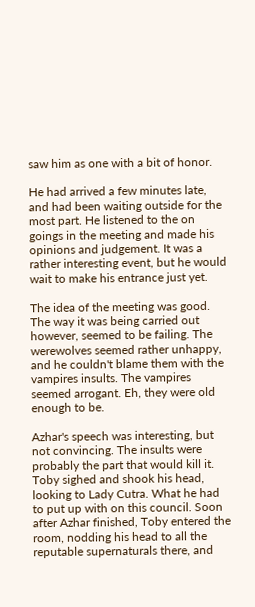saw him as one with a bit of honor.

He had arrived a few minutes late, and had been waiting outside for the most part. He listened to the on goings in the meeting and made his opinions and judgement. It was a rather interesting event, but he would wait to make his entrance just yet.

The idea of the meeting was good. The way it was being carried out however, seemed to be failing. The werewolves seemed rather unhappy, and he couldn't blame them with the vampires insults. The vampires seemed arrogant. Eh, they were old enough to be.

Azhar's speech was interesting, but not convincing. The insults were probably the part that would kill it. Toby sighed and shook his head, looking to Lady Cutra. What he had to put up with on this council. Soon after Azhar finished, Toby entered the room, nodding his head to all the reputable supernaturals there, and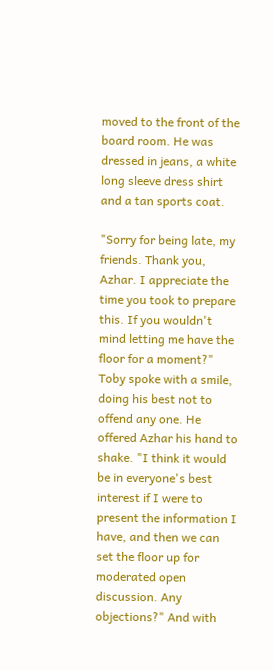moved to the front of the board room. He was dressed in jeans, a white long sleeve dress shirt and a tan sports coat.

"Sorry for being late, my friends. Thank you, Azhar. I appreciate the time you took to prepare this. If you wouldn't mind letting me have the floor for a moment?" Toby spoke with a smile, doing his best not to offend any one. He offered Azhar his hand to shake. "I think it would be in everyone's best interest if I were to present the information I have, and then we can set the floor up for moderated open discussion. Any objections?" And with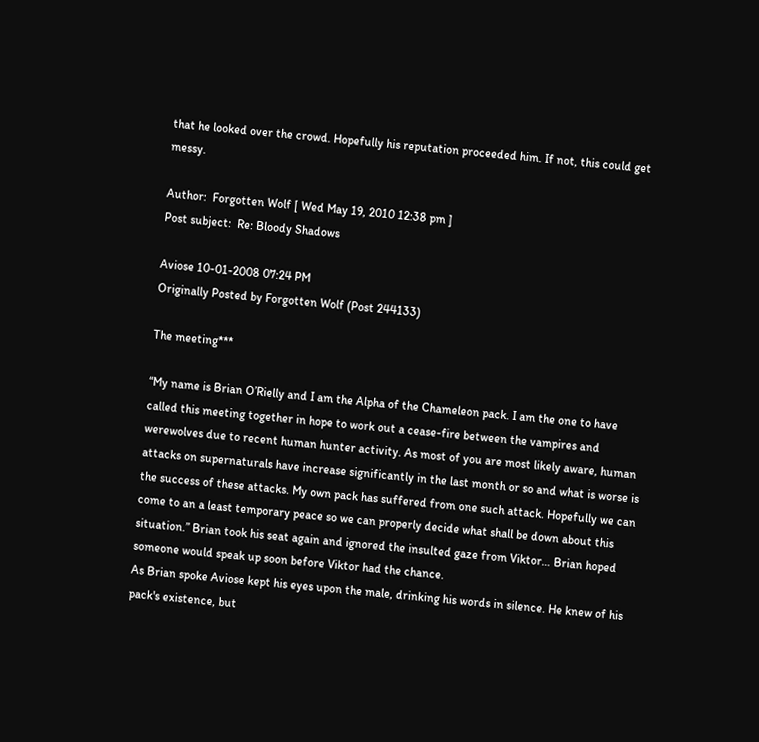that he looked over the crowd. Hopefully his reputation proceeded him. If not, this could get messy.

Author:  Forgotten Wolf [ Wed May 19, 2010 12:38 pm ]
Post subject:  Re: Bloody Shadows

Aviose 10-01-2008 07:24 PM
Originally Posted by Forgotten Wolf (Post 244133)

The meeting***

“My name is Brian O’Rielly and I am the Alpha of the Chameleon pack. I am the one to have called this meeting together in hope to work out a cease-fire between the vampires and werewolves due to recent human hunter activity. As most of you are most likely aware, human attacks on supernaturals have increase significantly in the last month or so and what is worse is the success of these attacks. My own pack has suffered from one such attack. Hopefully we can come to an a least temporary peace so we can properly decide what shall be down about this situation.” Brian took his seat again and ignored the insulted gaze from Viktor… Brian hoped someone would speak up soon before Viktor had the chance.
As Brian spoke Aviose kept his eyes upon the male, drinking his words in silence. He knew of his pack's existence, but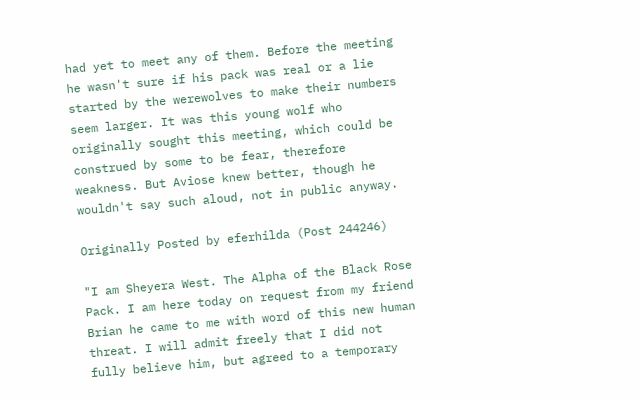had yet to meet any of them. Before the meeting he wasn't sure if his pack was real or a lie started by the werewolves to make their numbers seem larger. It was this young wolf who originally sought this meeting, which could be construed by some to be fear, therefore weakness. But Aviose knew better, though he wouldn't say such aloud, not in public anyway.

Originally Posted by eferhilda (Post 244246)

"I am Sheyera West. The Alpha of the Black Rose Pack. I am here today on request from my friend Brian he came to me with word of this new human threat. I will admit freely that I did not fully believe him, but agreed to a temporary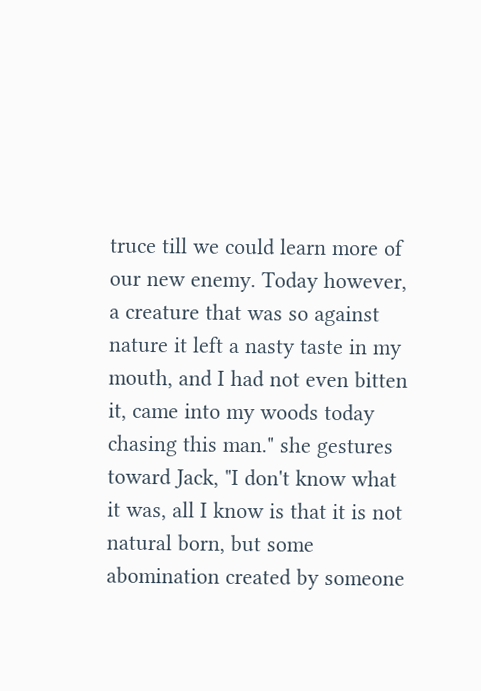truce till we could learn more of our new enemy. Today however, a creature that was so against nature it left a nasty taste in my mouth, and I had not even bitten it, came into my woods today chasing this man." she gestures toward Jack, "I don't know what it was, all I know is that it is not natural born, but some abomination created by someone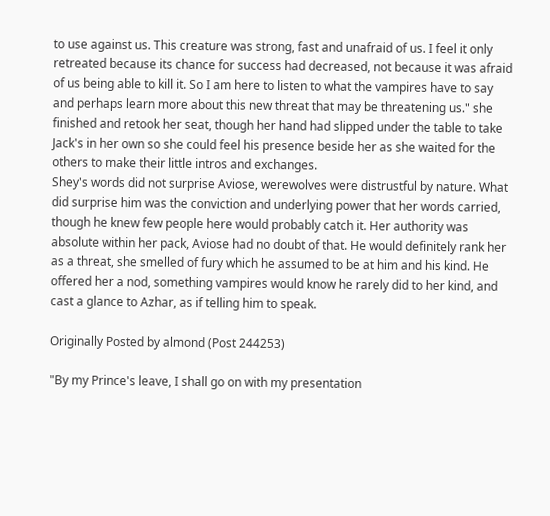to use against us. This creature was strong, fast and unafraid of us. I feel it only retreated because its chance for success had decreased, not because it was afraid of us being able to kill it. So I am here to listen to what the vampires have to say and perhaps learn more about this new threat that may be threatening us." she finished and retook her seat, though her hand had slipped under the table to take Jack's in her own so she could feel his presence beside her as she waited for the others to make their little intros and exchanges.
Shey's words did not surprise Aviose, werewolves were distrustful by nature. What did surprise him was the conviction and underlying power that her words carried, though he knew few people here would probably catch it. Her authority was absolute within her pack, Aviose had no doubt of that. He would definitely rank her as a threat, she smelled of fury which he assumed to be at him and his kind. He offered her a nod, something vampires would know he rarely did to her kind, and cast a glance to Azhar, as if telling him to speak.

Originally Posted by almond (Post 244253)

"By my Prince's leave, I shall go on with my presentation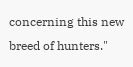concerning this new breed of hunters."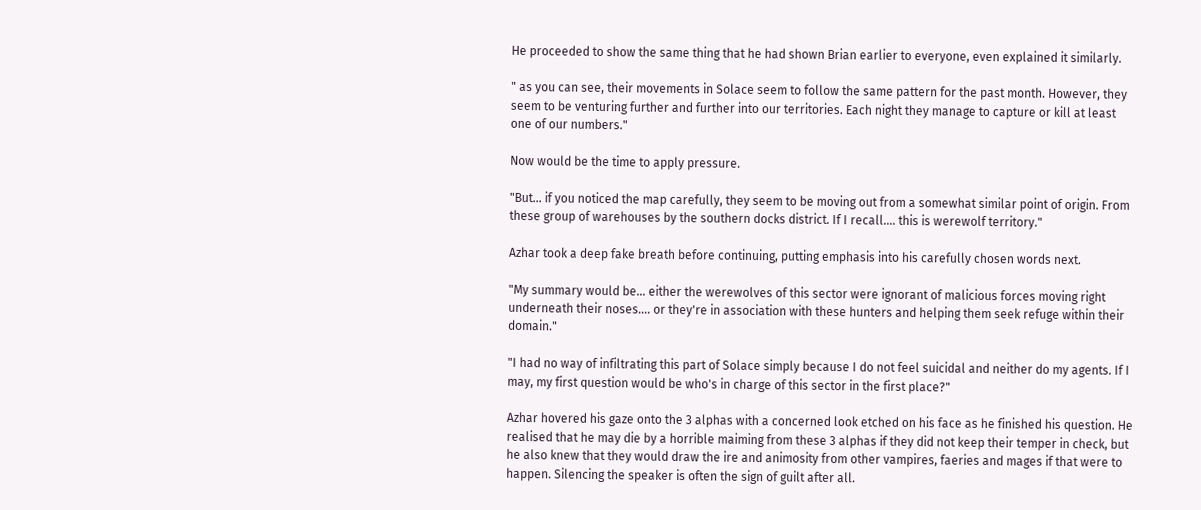He proceeded to show the same thing that he had shown Brian earlier to everyone, even explained it similarly.

" as you can see, their movements in Solace seem to follow the same pattern for the past month. However, they seem to be venturing further and further into our territories. Each night they manage to capture or kill at least one of our numbers."

Now would be the time to apply pressure.

"But... if you noticed the map carefully, they seem to be moving out from a somewhat similar point of origin. From these group of warehouses by the southern docks district. If I recall.... this is werewolf territory."

Azhar took a deep fake breath before continuing, putting emphasis into his carefully chosen words next.

"My summary would be... either the werewolves of this sector were ignorant of malicious forces moving right underneath their noses.... or they're in association with these hunters and helping them seek refuge within their domain."

"I had no way of infiltrating this part of Solace simply because I do not feel suicidal and neither do my agents. If I may, my first question would be who's in charge of this sector in the first place?"

Azhar hovered his gaze onto the 3 alphas with a concerned look etched on his face as he finished his question. He realised that he may die by a horrible maiming from these 3 alphas if they did not keep their temper in check, but he also knew that they would draw the ire and animosity from other vampires, faeries and mages if that were to happen. Silencing the speaker is often the sign of guilt after all.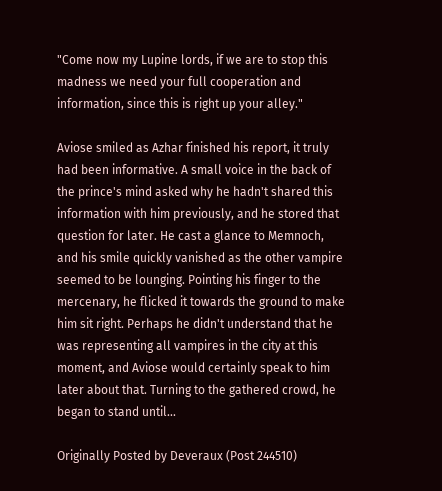"Come now my Lupine lords, if we are to stop this madness we need your full cooperation and information, since this is right up your alley."

Aviose smiled as Azhar finished his report, it truly had been informative. A small voice in the back of the prince's mind asked why he hadn't shared this information with him previously, and he stored that question for later. He cast a glance to Memnoch, and his smile quickly vanished as the other vampire seemed to be lounging. Pointing his finger to the mercenary, he flicked it towards the ground to make him sit right. Perhaps he didn't understand that he was representing all vampires in the city at this moment, and Aviose would certainly speak to him later about that. Turning to the gathered crowd, he began to stand until...

Originally Posted by Deveraux (Post 244510)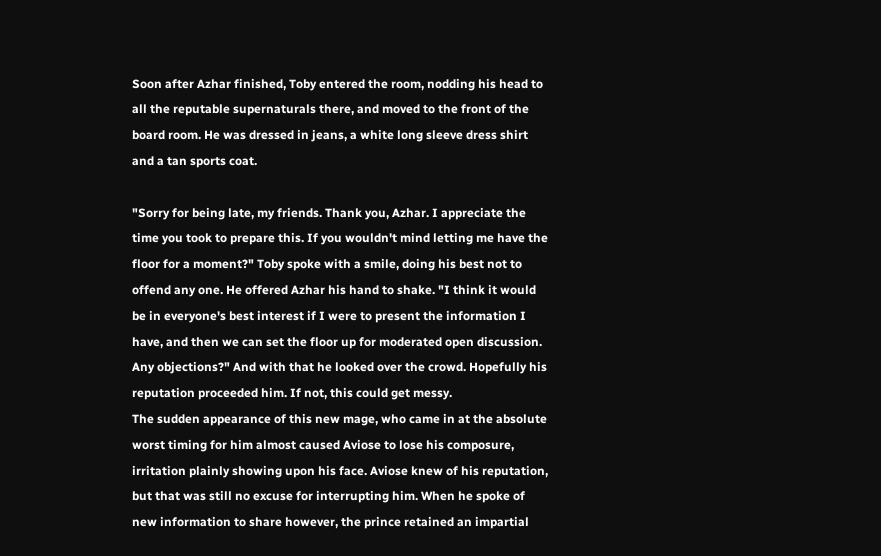Soon after Azhar finished, Toby entered the room, nodding his head to all the reputable supernaturals there, and moved to the front of the board room. He was dressed in jeans, a white long sleeve dress shirt and a tan sports coat.

"Sorry for being late, my friends. Thank you, Azhar. I appreciate the time you took to prepare this. If you wouldn't mind letting me have the floor for a moment?" Toby spoke with a smile, doing his best not to offend any one. He offered Azhar his hand to shake. "I think it would be in everyone's best interest if I were to present the information I have, and then we can set the floor up for moderated open discussion. Any objections?" And with that he looked over the crowd. Hopefully his reputation proceeded him. If not, this could get messy.
The sudden appearance of this new mage, who came in at the absolute worst timing for him almost caused Aviose to lose his composure, irritation plainly showing upon his face. Aviose knew of his reputation, but that was still no excuse for interrupting him. When he spoke of new information to share however, the prince retained an impartial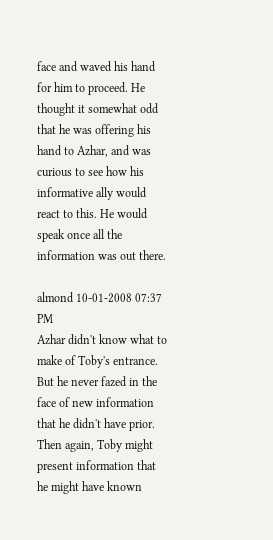face and waved his hand for him to proceed. He thought it somewhat odd that he was offering his hand to Azhar, and was curious to see how his informative ally would react to this. He would speak once all the information was out there.

almond 10-01-2008 07:37 PM
Azhar didn't know what to make of Toby's entrance. But he never fazed in the face of new information that he didn't have prior. Then again, Toby might present information that he might have known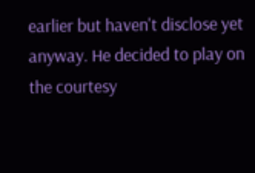earlier but haven't disclose yet anyway. He decided to play on the courtesy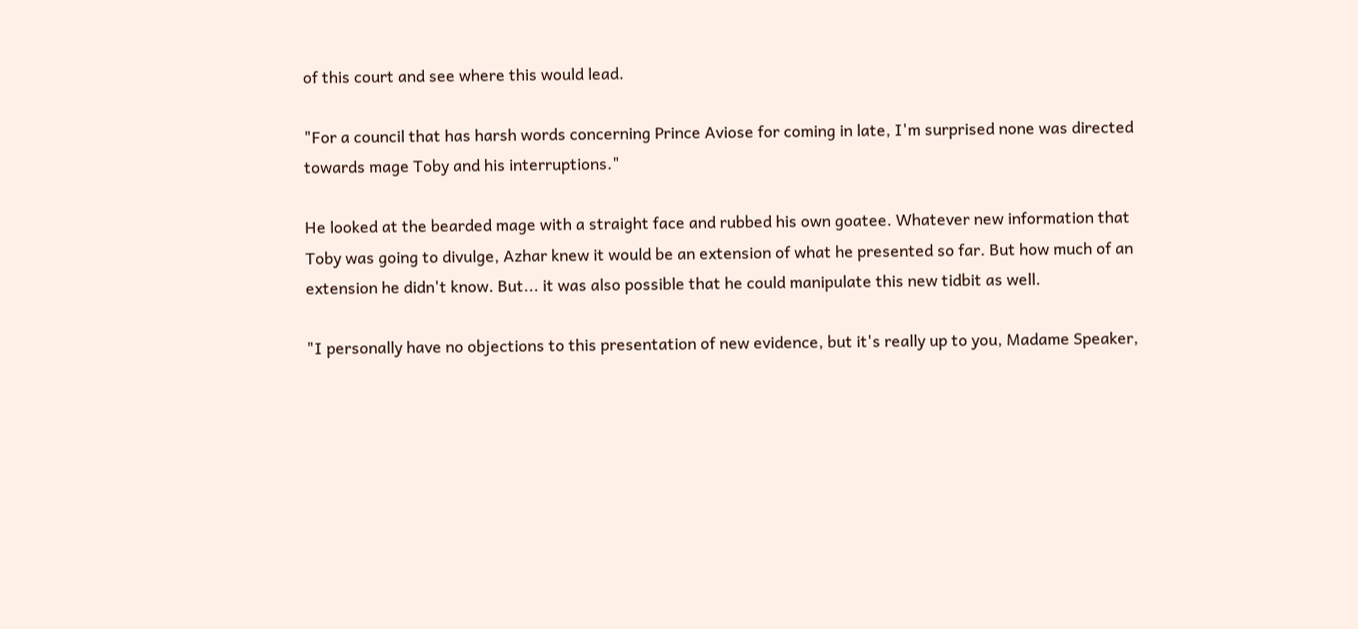of this court and see where this would lead.

"For a council that has harsh words concerning Prince Aviose for coming in late, I'm surprised none was directed towards mage Toby and his interruptions."

He looked at the bearded mage with a straight face and rubbed his own goatee. Whatever new information that Toby was going to divulge, Azhar knew it would be an extension of what he presented so far. But how much of an extension he didn't know. But... it was also possible that he could manipulate this new tidbit as well.

"I personally have no objections to this presentation of new evidence, but it's really up to you, Madame Speaker,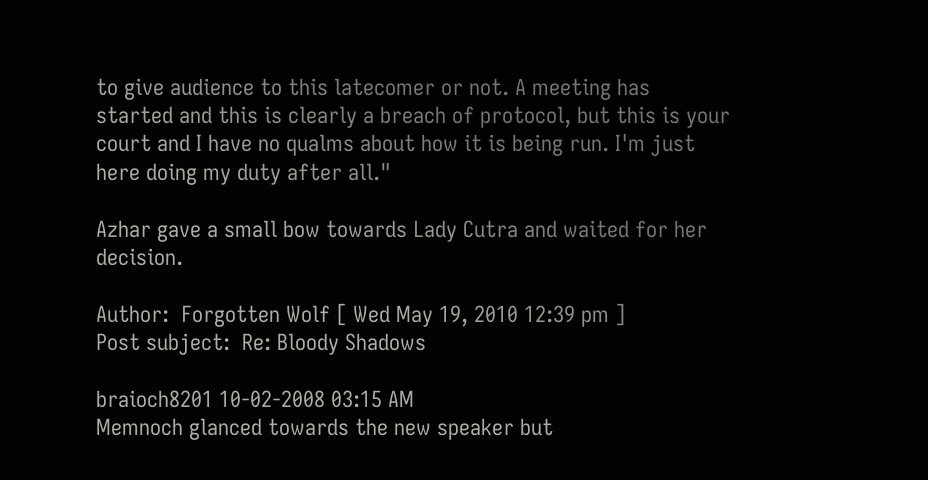to give audience to this latecomer or not. A meeting has started and this is clearly a breach of protocol, but this is your court and I have no qualms about how it is being run. I'm just here doing my duty after all."

Azhar gave a small bow towards Lady Cutra and waited for her decision.

Author:  Forgotten Wolf [ Wed May 19, 2010 12:39 pm ]
Post subject:  Re: Bloody Shadows

braioch8201 10-02-2008 03:15 AM
Memnoch glanced towards the new speaker but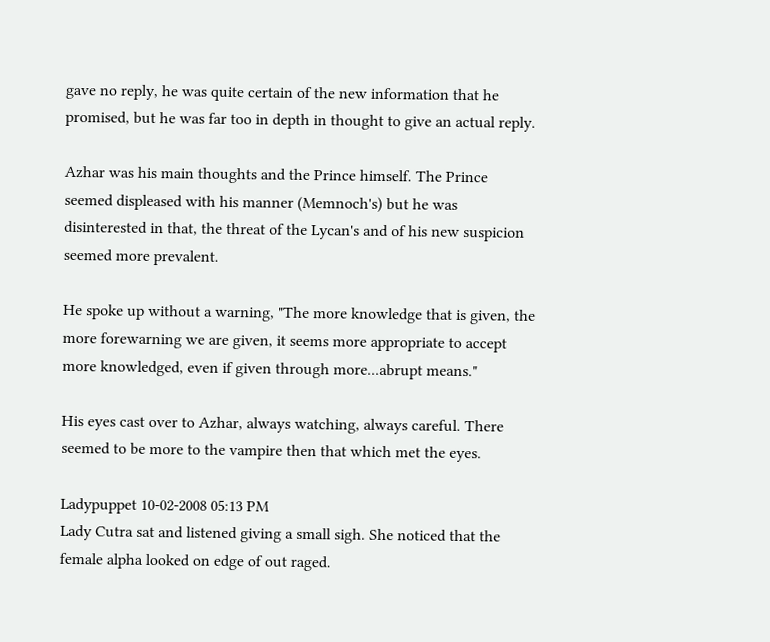gave no reply, he was quite certain of the new information that he promised, but he was far too in depth in thought to give an actual reply.

Azhar was his main thoughts and the Prince himself. The Prince seemed displeased with his manner (Memnoch's) but he was disinterested in that, the threat of the Lycan's and of his new suspicion seemed more prevalent.

He spoke up without a warning, "The more knowledge that is given, the more forewarning we are given, it seems more appropriate to accept more knowledged, even if given through more...abrupt means."

His eyes cast over to Azhar, always watching, always careful. There seemed to be more to the vampire then that which met the eyes.

Ladypuppet 10-02-2008 05:13 PM
Lady Cutra sat and listened giving a small sigh. She noticed that the female alpha looked on edge of out raged.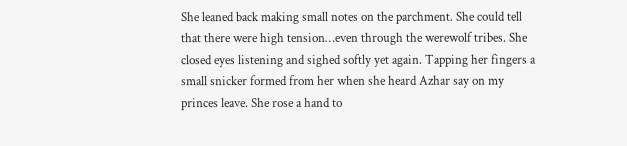She leaned back making small notes on the parchment. She could tell that there were high tension…even through the werewolf tribes. She closed eyes listening and sighed softly yet again. Tapping her fingers a small snicker formed from her when she heard Azhar say on my princes leave. She rose a hand to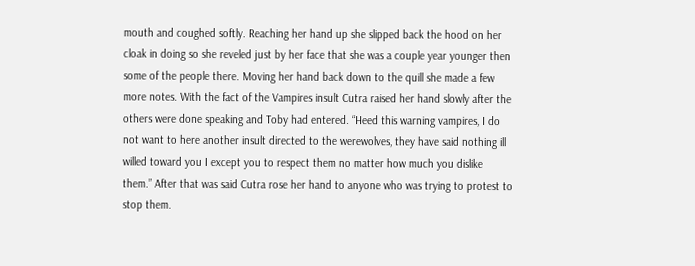mouth and coughed softly. Reaching her hand up she slipped back the hood on her cloak in doing so she reveled just by her face that she was a couple year younger then some of the people there. Moving her hand back down to the quill she made a few more notes. With the fact of the Vampires insult Cutra raised her hand slowly after the others were done speaking and Toby had entered. “Heed this warning vampires, I do not want to here another insult directed to the werewolves, they have said nothing ill willed toward you I except you to respect them no matter how much you dislike them.” After that was said Cutra rose her hand to anyone who was trying to protest to stop them.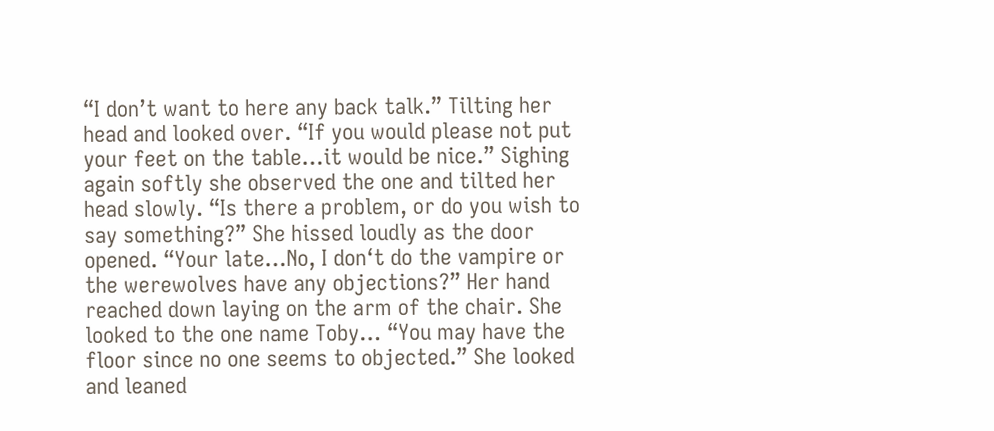“I don’t want to here any back talk.” Tilting her head and looked over. “If you would please not put your feet on the table…it would be nice.” Sighing again softly she observed the one and tilted her head slowly. “Is there a problem, or do you wish to say something?” She hissed loudly as the door opened. “Your late…No, I don‘t do the vampire or the werewolves have any objections?” Her hand reached down laying on the arm of the chair. She looked to the one name Toby… “You may have the floor since no one seems to objected.” She looked and leaned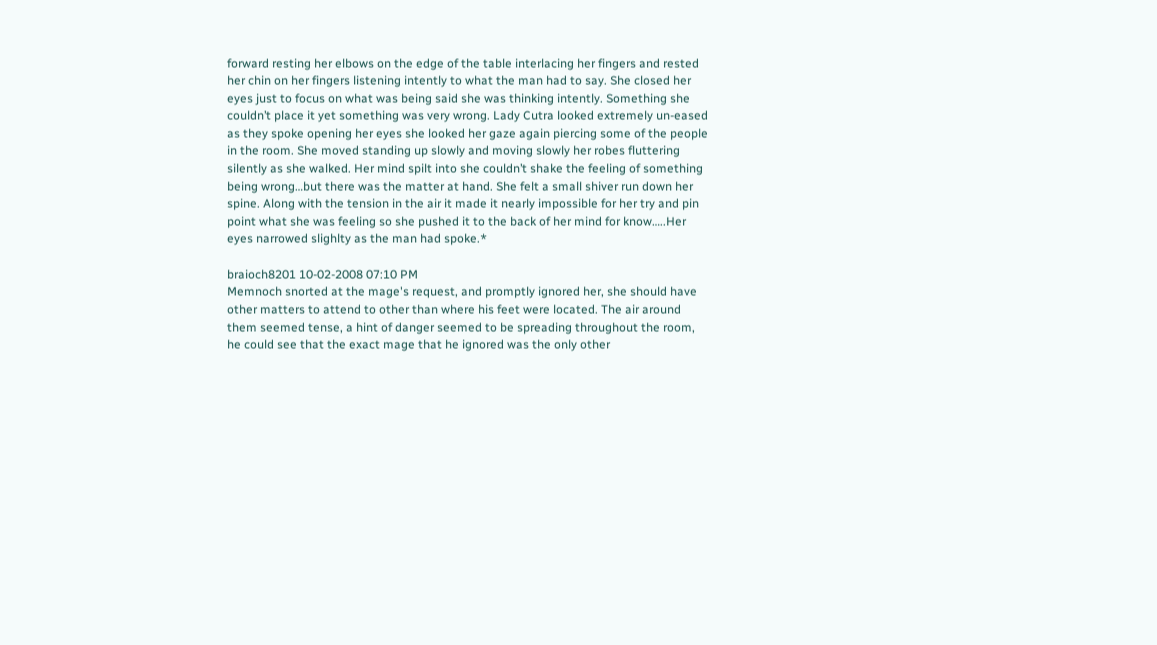forward resting her elbows on the edge of the table interlacing her fingers and rested her chin on her fingers listening intently to what the man had to say. She closed her eyes just to focus on what was being said she was thinking intently. Something she couldn’t place it yet something was very wrong. Lady Cutra looked extremely un-eased as they spoke opening her eyes she looked her gaze again piercing some of the people in the room. She moved standing up slowly and moving slowly her robes fluttering silently as she walked. Her mind spilt into she couldn’t shake the feeling of something being wrong…but there was the matter at hand. She felt a small shiver run down her spine. Along with the tension in the air it made it nearly impossible for her try and pin point what she was feeling so she pushed it to the back of her mind for know…..Her eyes narrowed slighlty as the man had spoke.*

braioch8201 10-02-2008 07:10 PM
Memnoch snorted at the mage's request, and promptly ignored her, she should have other matters to attend to other than where his feet were located. The air around them seemed tense, a hint of danger seemed to be spreading throughout the room, he could see that the exact mage that he ignored was the only other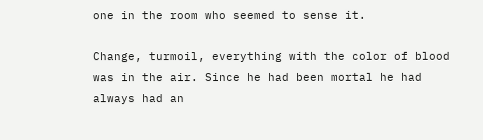one in the room who seemed to sense it.

Change, turmoil, everything with the color of blood was in the air. Since he had been mortal he had always had an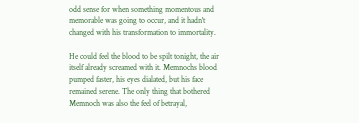odd sense for when something momentous and memorable was going to occur, and it hadn't changed with his transformation to immortality.

He could feel the blood to be spilt tonight, the air itself already screamed with it. Memnochs blood pumped faster, his eyes dialated, but his face remained serene. The only thing that bothered Memnoch was also the feel of betrayal,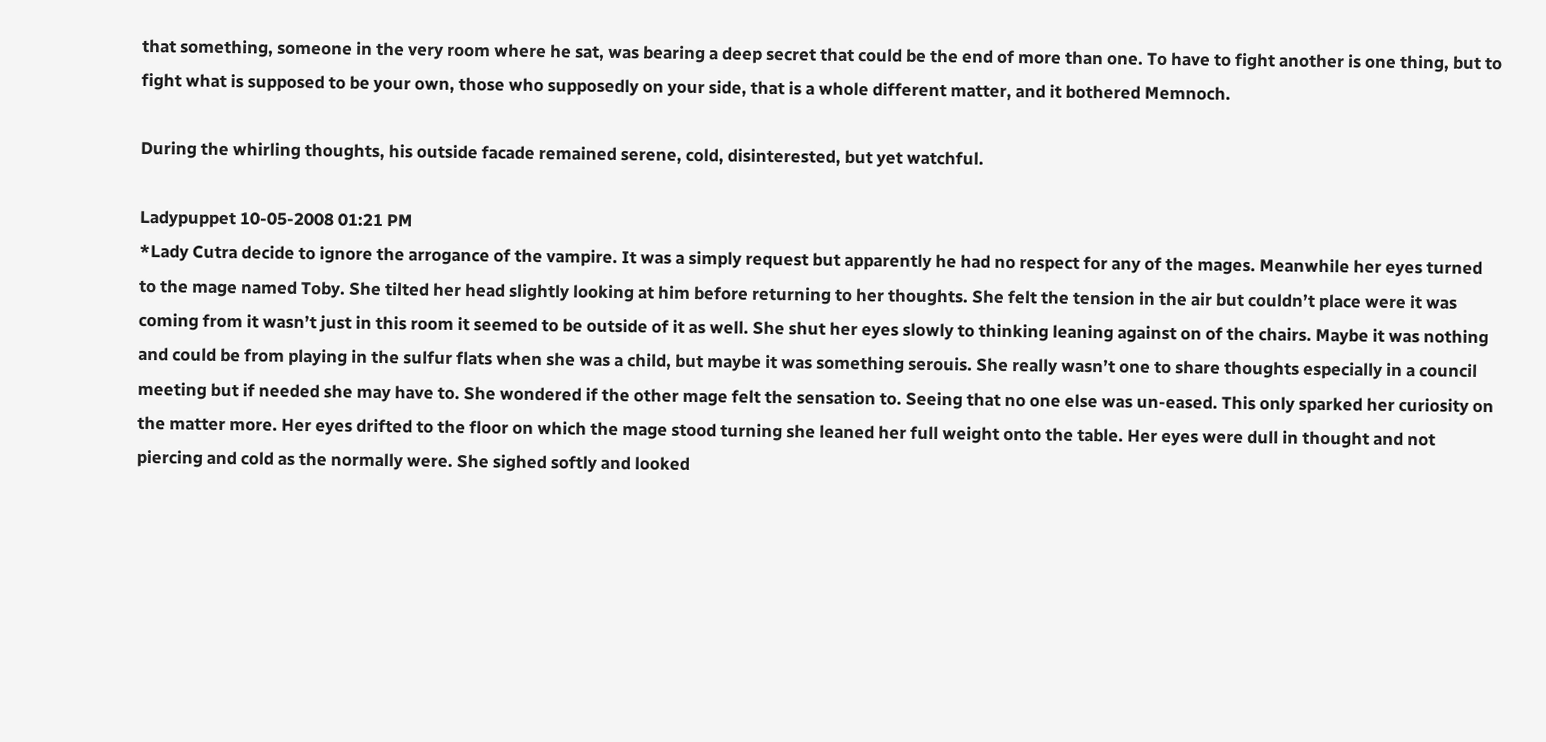that something, someone in the very room where he sat, was bearing a deep secret that could be the end of more than one. To have to fight another is one thing, but to fight what is supposed to be your own, those who supposedly on your side, that is a whole different matter, and it bothered Memnoch.

During the whirling thoughts, his outside facade remained serene, cold, disinterested, but yet watchful.

Ladypuppet 10-05-2008 01:21 PM
*Lady Cutra decide to ignore the arrogance of the vampire. It was a simply request but apparently he had no respect for any of the mages. Meanwhile her eyes turned to the mage named Toby. She tilted her head slightly looking at him before returning to her thoughts. She felt the tension in the air but couldn’t place were it was coming from it wasn’t just in this room it seemed to be outside of it as well. She shut her eyes slowly to thinking leaning against on of the chairs. Maybe it was nothing and could be from playing in the sulfur flats when she was a child, but maybe it was something serouis. She really wasn’t one to share thoughts especially in a council meeting but if needed she may have to. She wondered if the other mage felt the sensation to. Seeing that no one else was un-eased. This only sparked her curiosity on the matter more. Her eyes drifted to the floor on which the mage stood turning she leaned her full weight onto the table. Her eyes were dull in thought and not piercing and cold as the normally were. She sighed softly and looked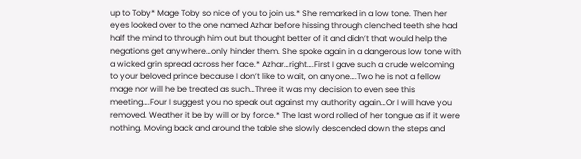up to Toby* Mage Toby so nice of you to join us.* She remarked in a low tone. Then her eyes looked over to the one named Azhar before hissing through clenched teeth she had half the mind to through him out but thought better of it and didn’t that would help the negations get anywhere…only hinder them. She spoke again in a dangerous low tone with a wicked grin spread across her face.* Azhar…right….First I gave such a crude welcoming to your beloved prince because I don’t like to wait, on anyone….Two he is not a fellow mage nor will he be treated as such…Three it was my decision to even see this meeting….Four I suggest you no speak out against my authority again…Or I will have you removed. Weather it be by will or by force.* The last word rolled of her tongue as if it were nothing. Moving back and around the table she slowly descended down the steps and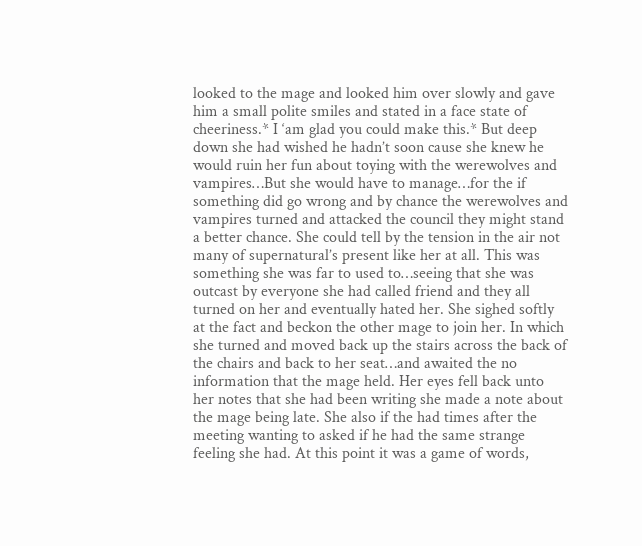looked to the mage and looked him over slowly and gave him a small polite smiles and stated in a face state of cheeriness.* I ‘am glad you could make this.* But deep down she had wished he hadn’t soon cause she knew he would ruin her fun about toying with the werewolves and vampires…But she would have to manage…for the if something did go wrong and by chance the werewolves and vampires turned and attacked the council they might stand a better chance. She could tell by the tension in the air not many of supernatural’s present like her at all. This was something she was far to used to…seeing that she was outcast by everyone she had called friend and they all turned on her and eventually hated her. She sighed softly at the fact and beckon the other mage to join her. In which she turned and moved back up the stairs across the back of the chairs and back to her seat…and awaited the no information that the mage held. Her eyes fell back unto her notes that she had been writing she made a note about the mage being late. She also if the had times after the meeting wanting to asked if he had the same strange feeling she had. At this point it was a game of words,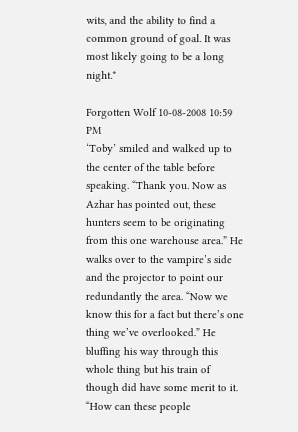wits, and the ability to find a common ground of goal. It was most likely going to be a long night.*

Forgotten Wolf 10-08-2008 10:59 PM
‘Toby’ smiled and walked up to the center of the table before speaking. “Thank you. Now as Azhar has pointed out, these hunters seem to be originating from this one warehouse area.” He walks over to the vampire’s side and the projector to point our redundantly the area. “Now we know this for a fact but there’s one thing we’ve overlooked.” He bluffing his way through this whole thing but his train of though did have some merit to it. “How can these people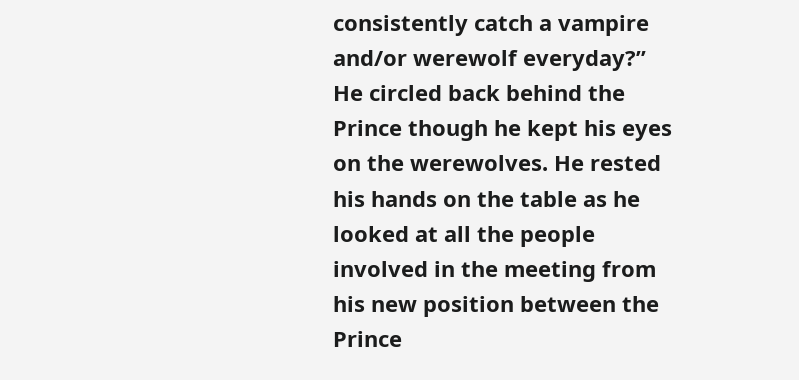consistently catch a vampire and/or werewolf everyday?” He circled back behind the Prince though he kept his eyes on the werewolves. He rested his hands on the table as he looked at all the people involved in the meeting from his new position between the Prince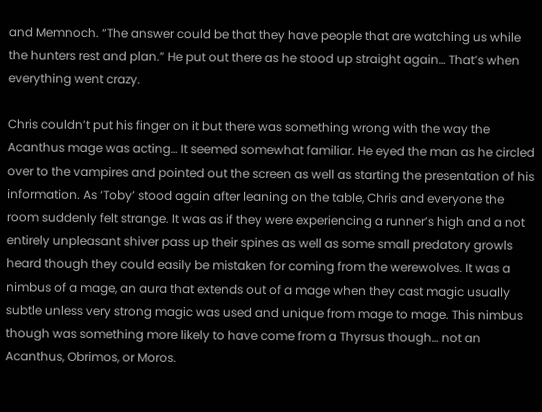and Memnoch. “The answer could be that they have people that are watching us while the hunters rest and plan.” He put out there as he stood up straight again… That’s when everything went crazy.

Chris couldn’t put his finger on it but there was something wrong with the way the Acanthus mage was acting… It seemed somewhat familiar. He eyed the man as he circled over to the vampires and pointed out the screen as well as starting the presentation of his information. As ‘Toby’ stood again after leaning on the table, Chris and everyone the room suddenly felt strange. It was as if they were experiencing a runner’s high and a not entirely unpleasant shiver pass up their spines as well as some small predatory growls heard though they could easily be mistaken for coming from the werewolves. It was a nimbus of a mage, an aura that extends out of a mage when they cast magic usually subtle unless very strong magic was used and unique from mage to mage. This nimbus though was something more likely to have come from a Thyrsus though… not an Acanthus, Obrimos, or Moros.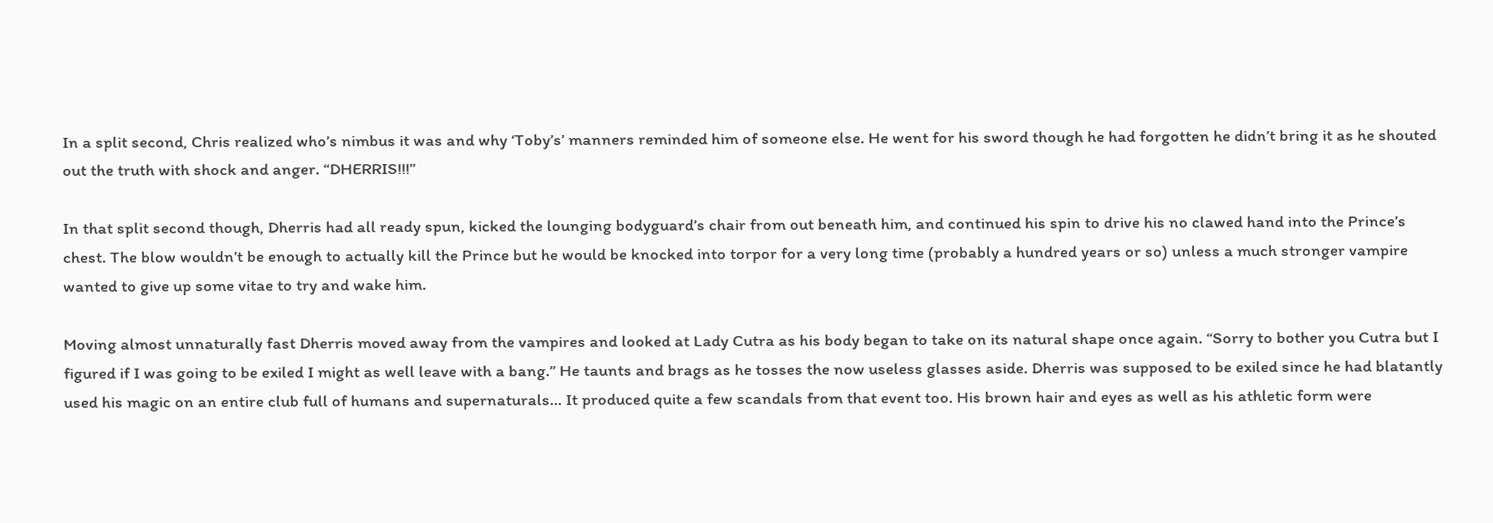In a split second, Chris realized who’s nimbus it was and why ‘Toby’s’ manners reminded him of someone else. He went for his sword though he had forgotten he didn’t bring it as he shouted out the truth with shock and anger. “DHERRIS!!!”

In that split second though, Dherris had all ready spun, kicked the lounging bodyguard’s chair from out beneath him, and continued his spin to drive his no clawed hand into the Prince’s chest. The blow wouldn’t be enough to actually kill the Prince but he would be knocked into torpor for a very long time (probably a hundred years or so) unless a much stronger vampire wanted to give up some vitae to try and wake him.

Moving almost unnaturally fast Dherris moved away from the vampires and looked at Lady Cutra as his body began to take on its natural shape once again. “Sorry to bother you Cutra but I figured if I was going to be exiled I might as well leave with a bang.” He taunts and brags as he tosses the now useless glasses aside. Dherris was supposed to be exiled since he had blatantly used his magic on an entire club full of humans and supernaturals… It produced quite a few scandals from that event too. His brown hair and eyes as well as his athletic form were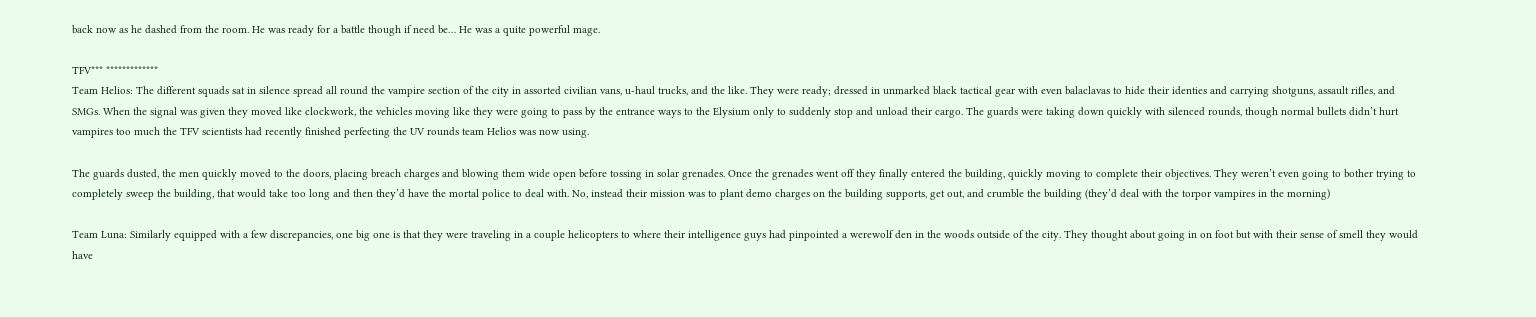back now as he dashed from the room. He was ready for a battle though if need be… He was a quite powerful mage.

TFV*** *************
Team Helios: The different squads sat in silence spread all round the vampire section of the city in assorted civilian vans, u-haul trucks, and the like. They were ready; dressed in unmarked black tactical gear with even balaclavas to hide their identies and carrying shotguns, assault rifles, and SMGs. When the signal was given they moved like clockwork, the vehicles moving like they were going to pass by the entrance ways to the Elysium only to suddenly stop and unload their cargo. The guards were taking down quickly with silenced rounds, though normal bullets didn’t hurt vampires too much the TFV scientists had recently finished perfecting the UV rounds team Helios was now using.

The guards dusted, the men quickly moved to the doors, placing breach charges and blowing them wide open before tossing in solar grenades. Once the grenades went off they finally entered the building, quickly moving to complete their objectives. They weren’t even going to bother trying to completely sweep the building, that would take too long and then they’d have the mortal police to deal with. No, instead their mission was to plant demo charges on the building supports, get out, and crumble the building (they’d deal with the torpor vampires in the morning)

Team Luna: Similarly equipped with a few discrepancies, one big one is that they were traveling in a couple helicopters to where their intelligence guys had pinpointed a werewolf den in the woods outside of the city. They thought about going in on foot but with their sense of smell they would have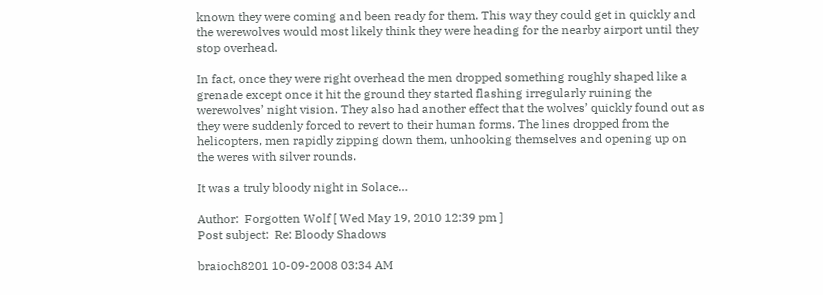known they were coming and been ready for them. This way they could get in quickly and the werewolves would most likely think they were heading for the nearby airport until they stop overhead.

In fact, once they were right overhead the men dropped something roughly shaped like a grenade except once it hit the ground they started flashing irregularly ruining the werewolves’ night vision. They also had another effect that the wolves’ quickly found out as they were suddenly forced to revert to their human forms. The lines dropped from the helicopters, men rapidly zipping down them, unhooking themselves and opening up on the weres with silver rounds.

It was a truly bloody night in Solace…

Author:  Forgotten Wolf [ Wed May 19, 2010 12:39 pm ]
Post subject:  Re: Bloody Shadows

braioch8201 10-09-2008 03:34 AM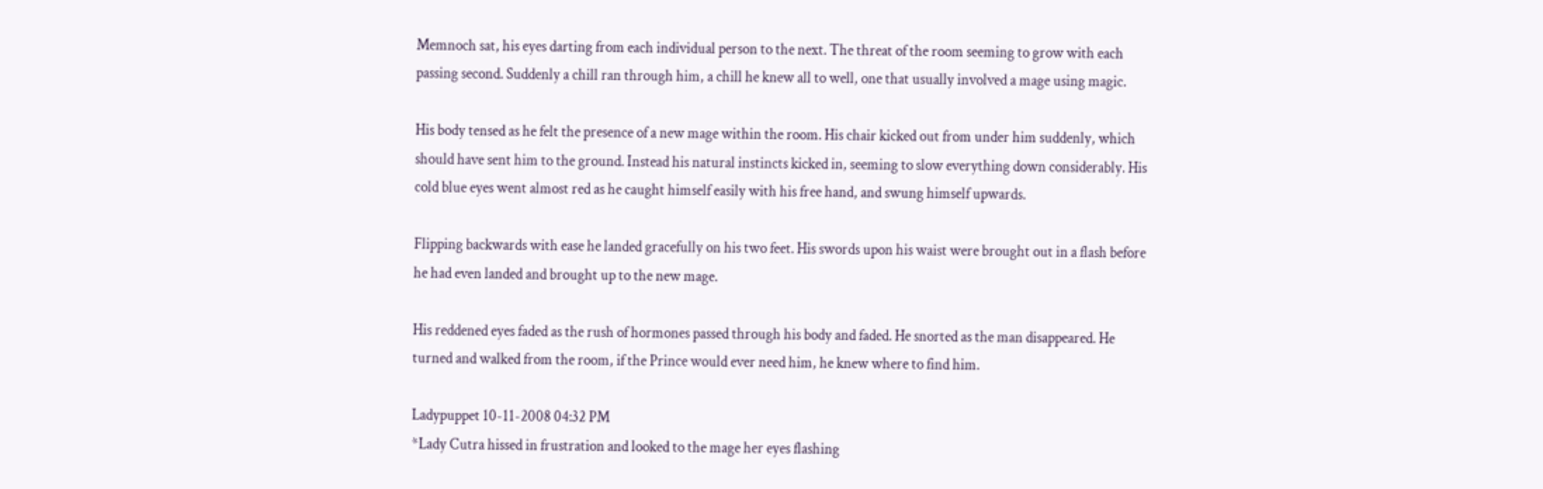Memnoch sat, his eyes darting from each individual person to the next. The threat of the room seeming to grow with each passing second. Suddenly a chill ran through him, a chill he knew all to well, one that usually involved a mage using magic.

His body tensed as he felt the presence of a new mage within the room. His chair kicked out from under him suddenly, which should have sent him to the ground. Instead his natural instincts kicked in, seeming to slow everything down considerably. His cold blue eyes went almost red as he caught himself easily with his free hand, and swung himself upwards.

Flipping backwards with ease he landed gracefully on his two feet. His swords upon his waist were brought out in a flash before he had even landed and brought up to the new mage.

His reddened eyes faded as the rush of hormones passed through his body and faded. He snorted as the man disappeared. He turned and walked from the room, if the Prince would ever need him, he knew where to find him.

Ladypuppet 10-11-2008 04:32 PM
*Lady Cutra hissed in frustration and looked to the mage her eyes flashing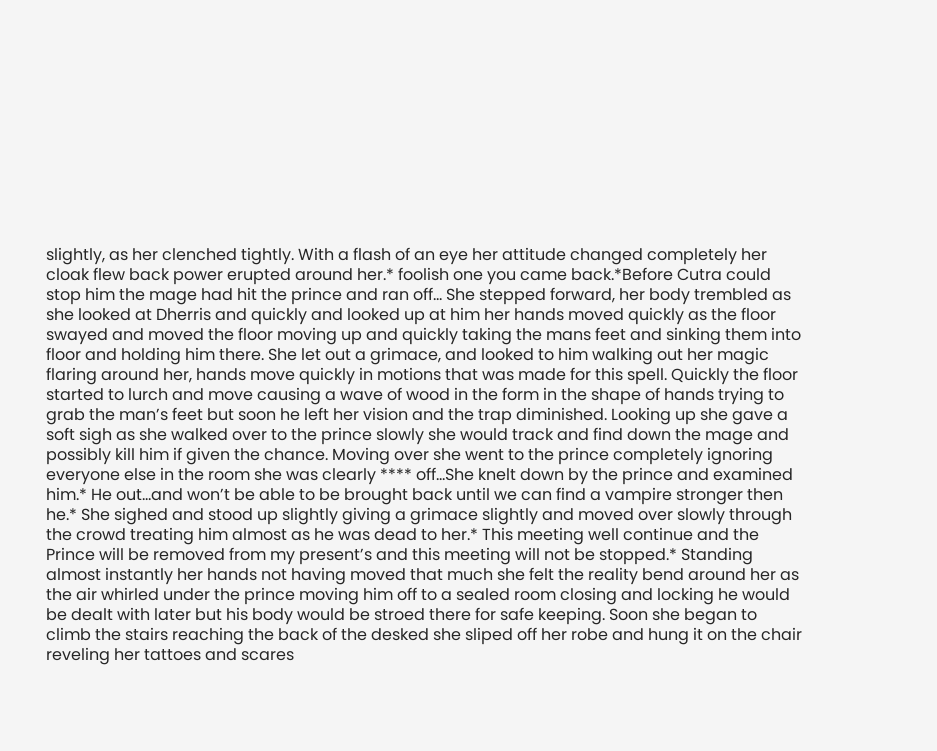slightly, as her clenched tightly. With a flash of an eye her attitude changed completely her cloak flew back power erupted around her.* foolish one you came back.*Before Cutra could stop him the mage had hit the prince and ran off... She stepped forward, her body trembled as she looked at Dherris and quickly and looked up at him her hands moved quickly as the floor swayed and moved the floor moving up and quickly taking the mans feet and sinking them into floor and holding him there. She let out a grimace, and looked to him walking out her magic flaring around her, hands move quickly in motions that was made for this spell. Quickly the floor started to lurch and move causing a wave of wood in the form in the shape of hands trying to grab the man’s feet but soon he left her vision and the trap diminished. Looking up she gave a soft sigh as she walked over to the prince slowly she would track and find down the mage and possibly kill him if given the chance. Moving over she went to the prince completely ignoring everyone else in the room she was clearly **** off…She knelt down by the prince and examined him.* He out…and won’t be able to be brought back until we can find a vampire stronger then he.* She sighed and stood up slightly giving a grimace slightly and moved over slowly through the crowd treating him almost as he was dead to her.* This meeting well continue and the Prince will be removed from my present’s and this meeting will not be stopped.* Standing almost instantly her hands not having moved that much she felt the reality bend around her as the air whirled under the prince moving him off to a sealed room closing and locking he would be dealt with later but his body would be stroed there for safe keeping. Soon she began to climb the stairs reaching the back of the desked she sliped off her robe and hung it on the chair reveling her tattoes and scares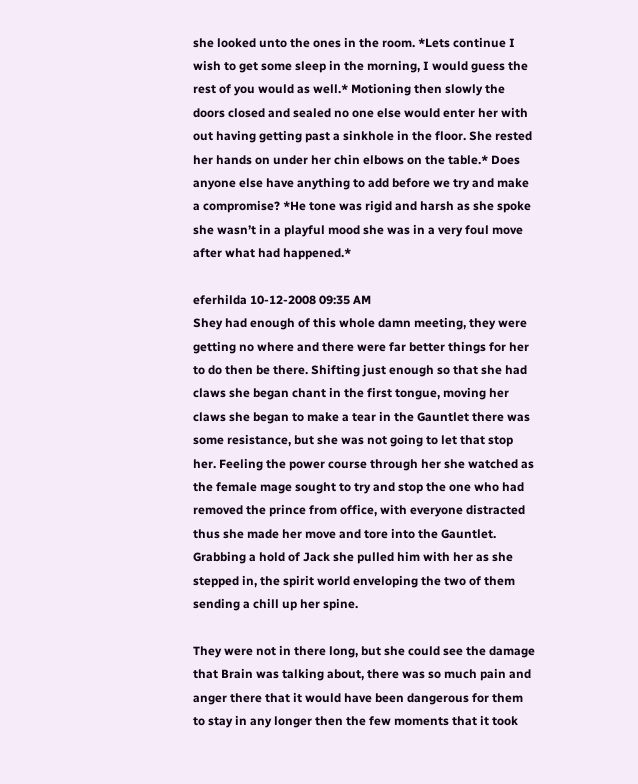she looked unto the ones in the room. *Lets continue I wish to get some sleep in the morning, I would guess the rest of you would as well.* Motioning then slowly the doors closed and sealed no one else would enter her with out having getting past a sinkhole in the floor. She rested her hands on under her chin elbows on the table.* Does anyone else have anything to add before we try and make a compromise? *He tone was rigid and harsh as she spoke she wasn’t in a playful mood she was in a very foul move after what had happened.*

eferhilda 10-12-2008 09:35 AM
Shey had enough of this whole damn meeting, they were getting no where and there were far better things for her to do then be there. Shifting just enough so that she had claws she began chant in the first tongue, moving her claws she began to make a tear in the Gauntlet there was some resistance, but she was not going to let that stop her. Feeling the power course through her she watched as the female mage sought to try and stop the one who had removed the prince from office, with everyone distracted thus she made her move and tore into the Gauntlet. Grabbing a hold of Jack she pulled him with her as she stepped in, the spirit world enveloping the two of them sending a chill up her spine.

They were not in there long, but she could see the damage that Brain was talking about, there was so much pain and anger there that it would have been dangerous for them to stay in any longer then the few moments that it took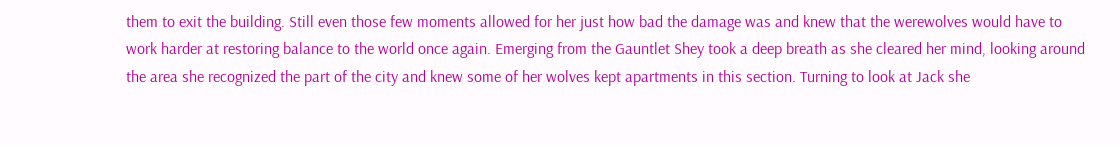them to exit the building. Still even those few moments allowed for her just how bad the damage was and knew that the werewolves would have to work harder at restoring balance to the world once again. Emerging from the Gauntlet Shey took a deep breath as she cleared her mind, looking around the area she recognized the part of the city and knew some of her wolves kept apartments in this section. Turning to look at Jack she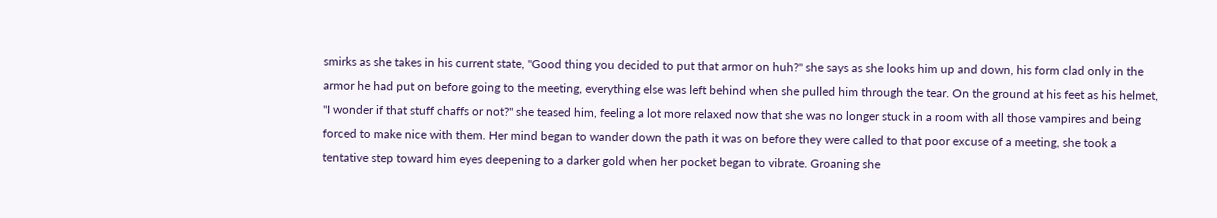smirks as she takes in his current state, "Good thing you decided to put that armor on huh?" she says as she looks him up and down, his form clad only in the armor he had put on before going to the meeting, everything else was left behind when she pulled him through the tear. On the ground at his feet as his helmet, "I wonder if that stuff chaffs or not?" she teased him, feeling a lot more relaxed now that she was no longer stuck in a room with all those vampires and being forced to make nice with them. Her mind began to wander down the path it was on before they were called to that poor excuse of a meeting, she took a tentative step toward him eyes deepening to a darker gold when her pocket began to vibrate. Groaning she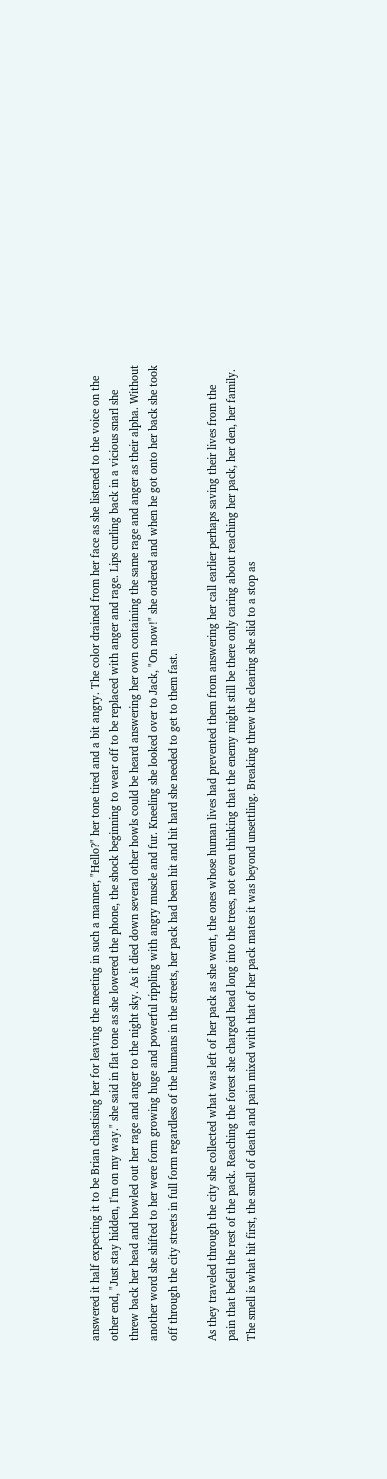answered it half expecting it to be Brian chastising her for leaving the meeting in such a manner, "Hello?" her tone tired and a bit angry. The color drained from her face as she listened to the voice on the other end, "Just stay hidden, I'm on my way." she said in flat tone as she lowered the phone, the shock beginning to wear off to be replaced with anger and rage. Lips curling back in a vicious snarl she threw back her head and howled out her rage and anger to the night sky. As it died down several other howls could be heard answering her own containing the same rage and anger as their alpha. Without another word she shifted to her were form growing huge and powerful rippling with angry muscle and fur. Kneeling she looked over to Jack, "On now!" she ordered and when he got onto her back she took off through the city streets in full form regardless of the humans in the streets, her pack had been hit and hit hard she needed to get to them fast.

As they traveled through the city she collected what was left of her pack as she went, the ones whose human lives had prevented them from answering her call earlier perhaps saving their lives from the pain that befell the rest of the pack. Reaching the forest she charged head long into the trees, not even thinking that the enemy might still be there only caring about reaching her pack, her den, her family. The smell is what hit first, the smell of death and pain mixed with that of her pack mates it was beyond unsettling. Breaking threw the clearing she slid to a stop as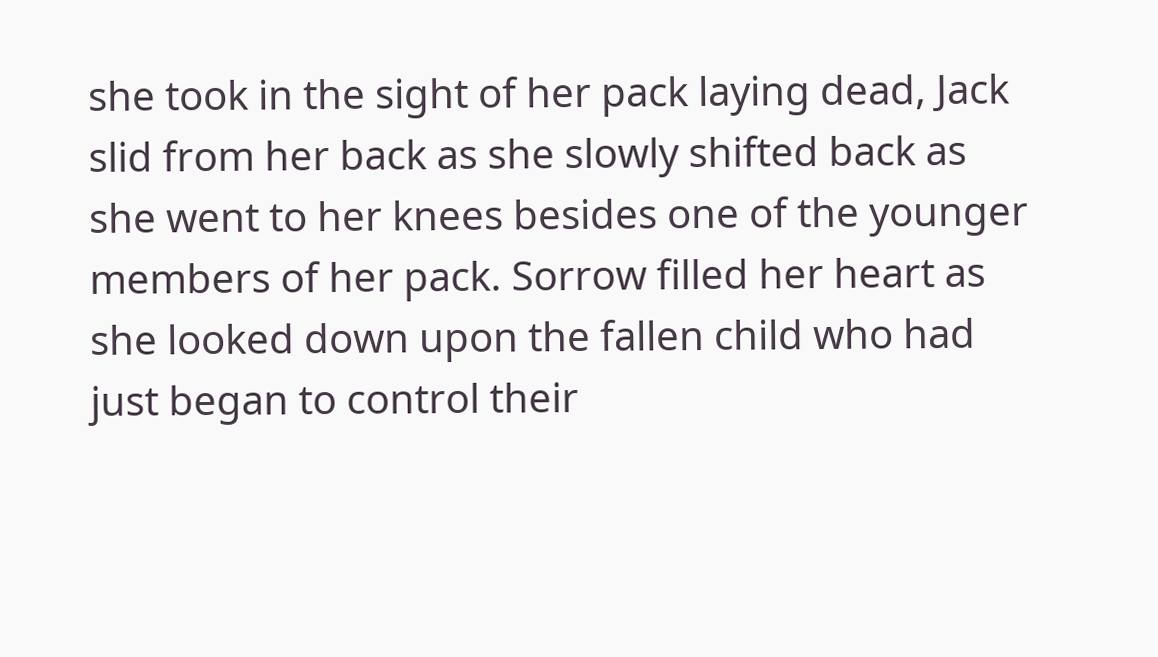she took in the sight of her pack laying dead, Jack slid from her back as she slowly shifted back as she went to her knees besides one of the younger members of her pack. Sorrow filled her heart as she looked down upon the fallen child who had just began to control their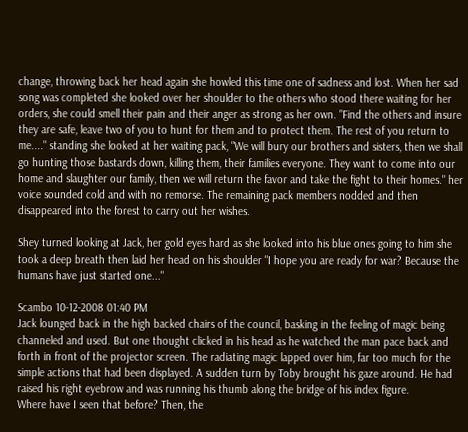change, throwing back her head again she howled this time one of sadness and lost. When her sad song was completed she looked over her shoulder to the others who stood there waiting for her orders, she could smell their pain and their anger as strong as her own. "Find the others and insure they are safe, leave two of you to hunt for them and to protect them. The rest of you return to me...." standing she looked at her waiting pack, "We will bury our brothers and sisters, then we shall go hunting those bastards down, killing them, their families everyone. They want to come into our home and slaughter our family, then we will return the favor and take the fight to their homes." her voice sounded cold and with no remorse. The remaining pack members nodded and then disappeared into the forest to carry out her wishes.

Shey turned looking at Jack, her gold eyes hard as she looked into his blue ones going to him she took a deep breath then laid her head on his shoulder "I hope you are ready for war? Because the humans have just started one..."

Scambo 10-12-2008 01:40 PM
Jack lounged back in the high backed chairs of the council, basking in the feeling of magic being channeled and used. But one thought clicked in his head as he watched the man pace back and forth in front of the projector screen. The radiating magic lapped over him, far too much for the simple actions that had been displayed. A sudden turn by Toby brought his gaze around. He had raised his right eyebrow and was running his thumb along the bridge of his index figure.
Where have I seen that before? Then, the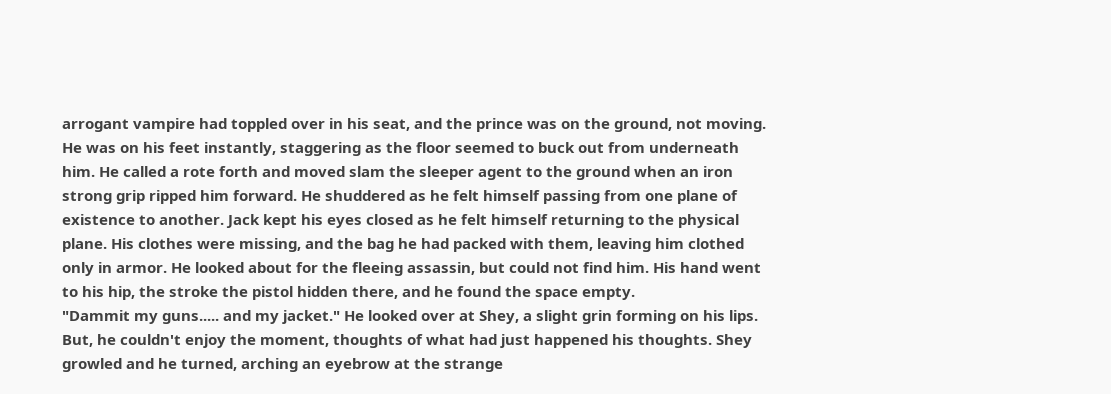arrogant vampire had toppled over in his seat, and the prince was on the ground, not moving.
He was on his feet instantly, staggering as the floor seemed to buck out from underneath him. He called a rote forth and moved slam the sleeper agent to the ground when an iron strong grip ripped him forward. He shuddered as he felt himself passing from one plane of existence to another. Jack kept his eyes closed as he felt himself returning to the physical plane. His clothes were missing, and the bag he had packed with them, leaving him clothed only in armor. He looked about for the fleeing assassin, but could not find him. His hand went to his hip, the stroke the pistol hidden there, and he found the space empty.
"Dammit my guns..... and my jacket." He looked over at Shey, a slight grin forming on his lips. But, he couldn't enjoy the moment, thoughts of what had just happened his thoughts. Shey growled and he turned, arching an eyebrow at the strange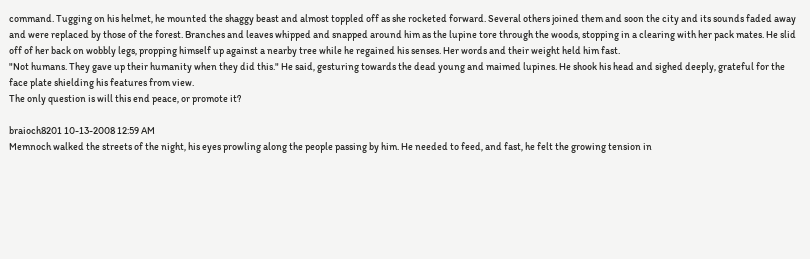command. Tugging on his helmet, he mounted the shaggy beast and almost toppled off as she rocketed forward. Several others joined them and soon the city and its sounds faded away and were replaced by those of the forest. Branches and leaves whipped and snapped around him as the lupine tore through the woods, stopping in a clearing with her pack mates. He slid off of her back on wobbly legs, propping himself up against a nearby tree while he regained his senses. Her words and their weight held him fast.
"Not humans. They gave up their humanity when they did this." He said, gesturing towards the dead young and maimed lupines. He shook his head and sighed deeply, grateful for the face plate shielding his features from view.
The only question is will this end peace, or promote it?

braioch8201 10-13-2008 12:59 AM
Memnoch walked the streets of the night, his eyes prowling along the people passing by him. He needed to feed, and fast, he felt the growing tension in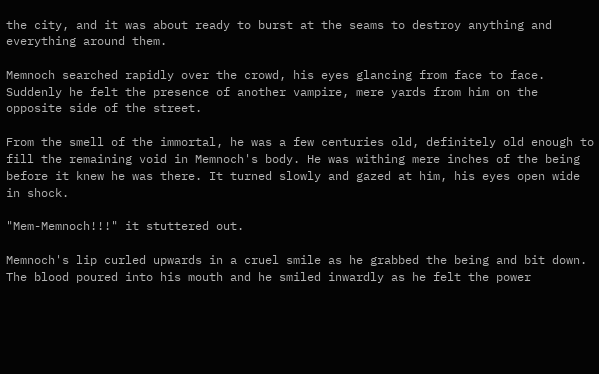the city, and it was about ready to burst at the seams to destroy anything and everything around them.

Memnoch searched rapidly over the crowd, his eyes glancing from face to face. Suddenly he felt the presence of another vampire, mere yards from him on the opposite side of the street.

From the smell of the immortal, he was a few centuries old, definitely old enough to fill the remaining void in Memnoch's body. He was withing mere inches of the being before it knew he was there. It turned slowly and gazed at him, his eyes open wide in shock.

"Mem-Memnoch!!!" it stuttered out.

Memnoch's lip curled upwards in a cruel smile as he grabbed the being and bit down. The blood poured into his mouth and he smiled inwardly as he felt the power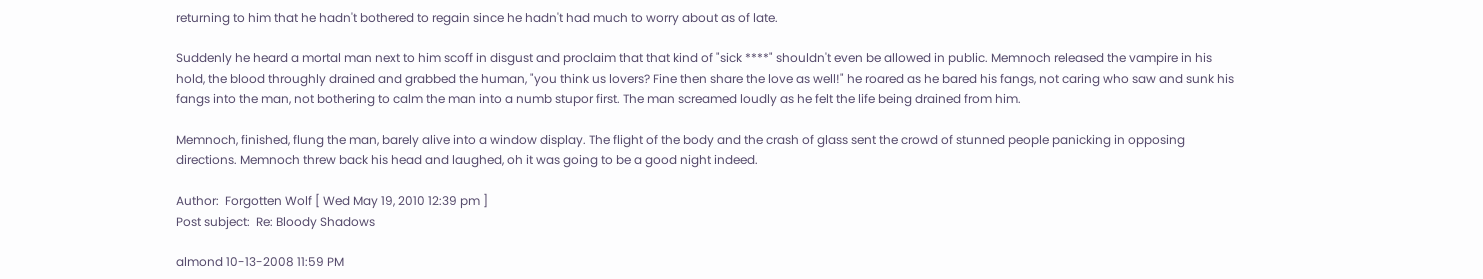returning to him that he hadn't bothered to regain since he hadn't had much to worry about as of late.

Suddenly he heard a mortal man next to him scoff in disgust and proclaim that that kind of "sick ****" shouldn't even be allowed in public. Memnoch released the vampire in his hold, the blood throughly drained and grabbed the human, "you think us lovers? Fine then share the love as well!" he roared as he bared his fangs, not caring who saw and sunk his fangs into the man, not bothering to calm the man into a numb stupor first. The man screamed loudly as he felt the life being drained from him.

Memnoch, finished, flung the man, barely alive into a window display. The flight of the body and the crash of glass sent the crowd of stunned people panicking in opposing directions. Memnoch threw back his head and laughed, oh it was going to be a good night indeed.

Author:  Forgotten Wolf [ Wed May 19, 2010 12:39 pm ]
Post subject:  Re: Bloody Shadows

almond 10-13-2008 11:59 PM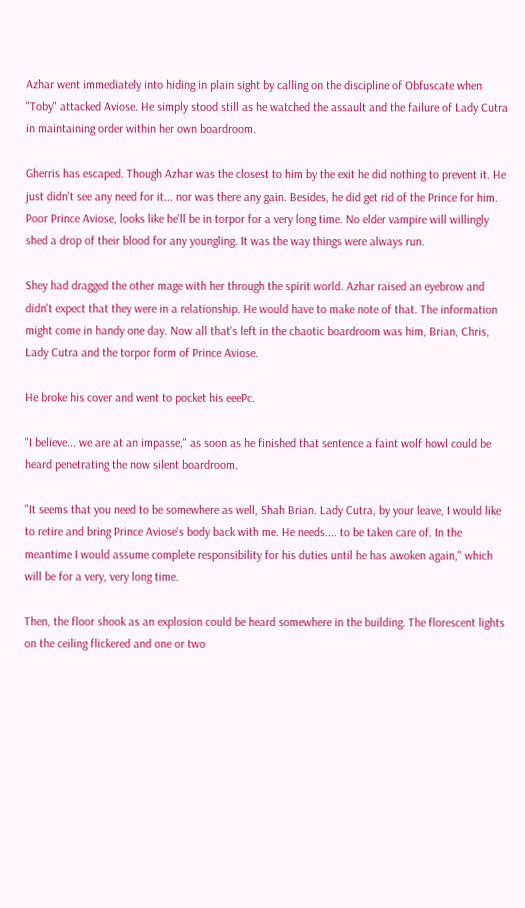Azhar went immediately into hiding in plain sight by calling on the discipline of Obfuscate when "Toby" attacked Aviose. He simply stood still as he watched the assault and the failure of Lady Cutra in maintaining order within her own boardroom.

Gherris has escaped. Though Azhar was the closest to him by the exit he did nothing to prevent it. He just didn't see any need for it... nor was there any gain. Besides, he did get rid of the Prince for him. Poor Prince Aviose, looks like he'll be in torpor for a very long time. No elder vampire will willingly shed a drop of their blood for any youngling. It was the way things were always run.

Shey had dragged the other mage with her through the spirit world. Azhar raised an eyebrow and didn't expect that they were in a relationship. He would have to make note of that. The information might come in handy one day. Now all that's left in the chaotic boardroom was him, Brian, Chris, Lady Cutra and the torpor form of Prince Aviose.

He broke his cover and went to pocket his eeePc.

"I believe... we are at an impasse," as soon as he finished that sentence a faint wolf howl could be heard penetrating the now silent boardroom.

"It seems that you need to be somewhere as well, Shah Brian. Lady Cutra, by your leave, I would like to retire and bring Prince Aviose's body back with me. He needs.... to be taken care of. In the meantime I would assume complete responsibility for his duties until he has awoken again," which will be for a very, very long time.

Then, the floor shook as an explosion could be heard somewhere in the building. The florescent lights on the ceiling flickered and one or two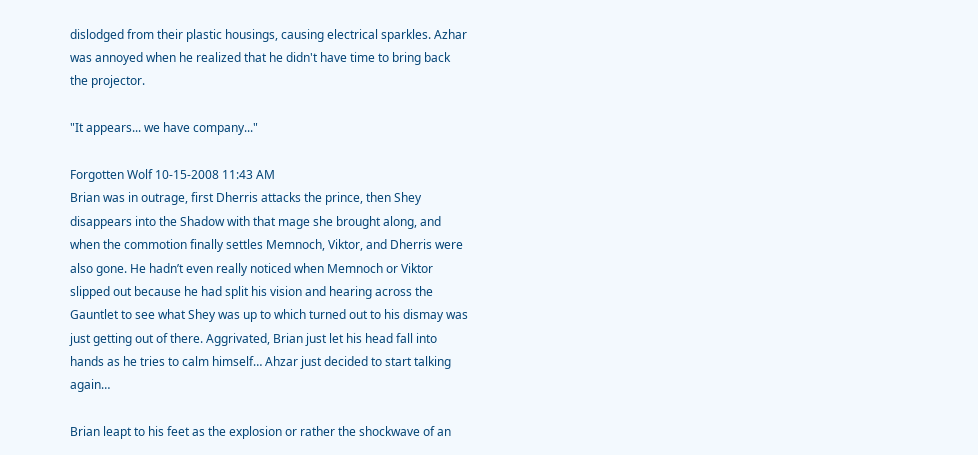dislodged from their plastic housings, causing electrical sparkles. Azhar was annoyed when he realized that he didn't have time to bring back the projector.

"It appears... we have company..."

Forgotten Wolf 10-15-2008 11:43 AM
Brian was in outrage, first Dherris attacks the prince, then Shey disappears into the Shadow with that mage she brought along, and when the commotion finally settles Memnoch, Viktor, and Dherris were also gone. He hadn’t even really noticed when Memnoch or Viktor slipped out because he had split his vision and hearing across the Gauntlet to see what Shey was up to which turned out to his dismay was just getting out of there. Aggrivated, Brian just let his head fall into hands as he tries to calm himself… Ahzar just decided to start talking again…

Brian leapt to his feet as the explosion or rather the shockwave of an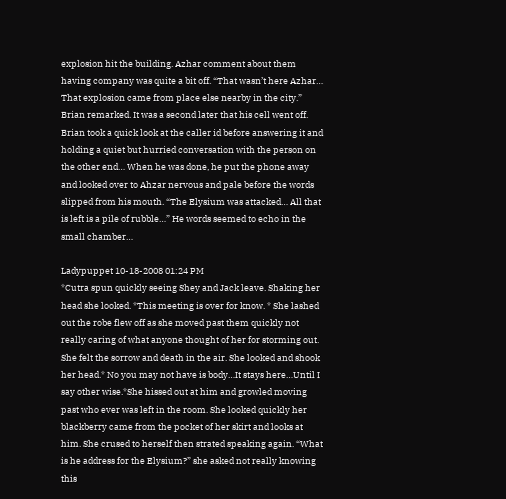explosion hit the building. Azhar comment about them having company was quite a bit off. “That wasn’t here Azhar… That explosion came from place else nearby in the city.” Brian remarked. It was a second later that his cell went off. Brian took a quick look at the caller id before answering it and holding a quiet but hurried conversation with the person on the other end… When he was done, he put the phone away and looked over to Ahzar nervous and pale before the words slipped from his mouth. “The Elysium was attacked… All that is left is a pile of rubble…” He words seemed to echo in the small chamber…

Ladypuppet 10-18-2008 01:24 PM
*Cutra spun quickly seeing Shey and Jack leave. Shaking her head she looked. *This meeting is over for know. * She lashed out the robe flew off as she moved past them quickly not really caring of what anyone thought of her for storming out. She felt the sorrow and death in the air. She looked and shook her head.* No you may not have is body…It stays here…Until I say other wise.*She hissed out at him and growled moving past who ever was left in the room. She looked quickly her blackberry came from the pocket of her skirt and looks at him. She crused to herself then strated speaking again. “What is he address for the Elysium?” she asked not really knowing this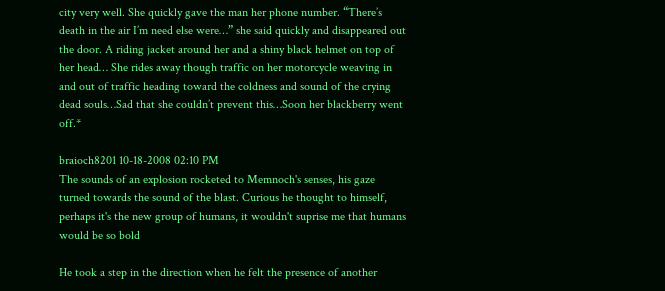city very well. She quickly gave the man her phone number. “There’s death in the air I’m need else were…” she said quickly and disappeared out the door. A riding jacket around her and a shiny black helmet on top of her head… She rides away though traffic on her motorcycle weaving in and out of traffic heading toward the coldness and sound of the crying dead souls…Sad that she couldn’t prevent this…Soon her blackberry went off.*

braioch8201 10-18-2008 02:10 PM
The sounds of an explosion rocketed to Memnoch's senses, his gaze turned towards the sound of the blast. Curious he thought to himself, perhaps it's the new group of humans, it wouldn't suprise me that humans would be so bold

He took a step in the direction when he felt the presence of another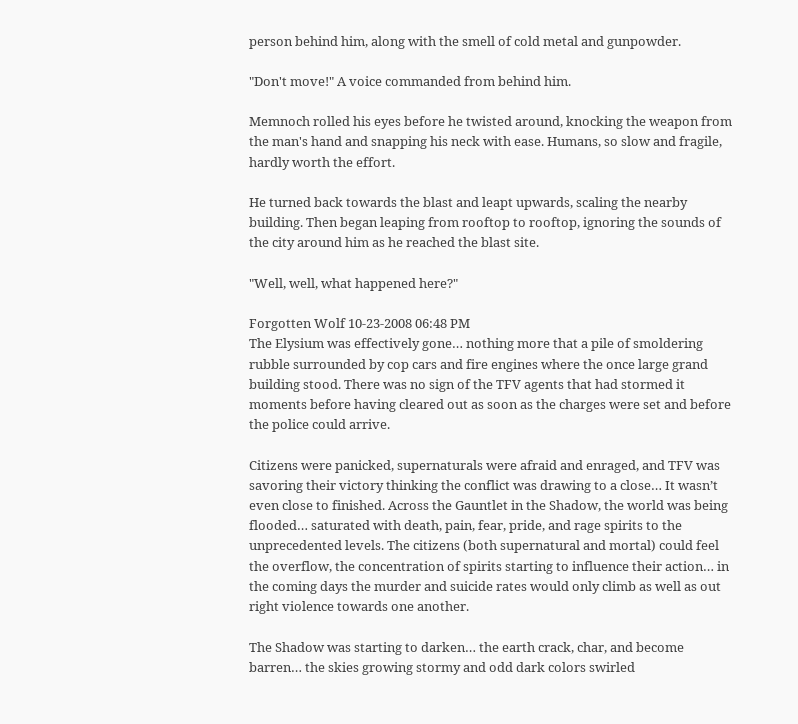person behind him, along with the smell of cold metal and gunpowder.

"Don't move!" A voice commanded from behind him.

Memnoch rolled his eyes before he twisted around, knocking the weapon from the man's hand and snapping his neck with ease. Humans, so slow and fragile, hardly worth the effort.

He turned back towards the blast and leapt upwards, scaling the nearby building. Then began leaping from rooftop to rooftop, ignoring the sounds of the city around him as he reached the blast site.

"Well, well, what happened here?"

Forgotten Wolf 10-23-2008 06:48 PM
The Elysium was effectively gone… nothing more that a pile of smoldering rubble surrounded by cop cars and fire engines where the once large grand building stood. There was no sign of the TFV agents that had stormed it moments before having cleared out as soon as the charges were set and before the police could arrive.

Citizens were panicked, supernaturals were afraid and enraged, and TFV was savoring their victory thinking the conflict was drawing to a close… It wasn’t even close to finished. Across the Gauntlet in the Shadow, the world was being flooded… saturated with death, pain, fear, pride, and rage spirits to the unprecedented levels. The citizens (both supernatural and mortal) could feel the overflow, the concentration of spirits starting to influence their action… in the coming days the murder and suicide rates would only climb as well as out right violence towards one another.

The Shadow was starting to darken… the earth crack, char, and become barren… the skies growing stormy and odd dark colors swirled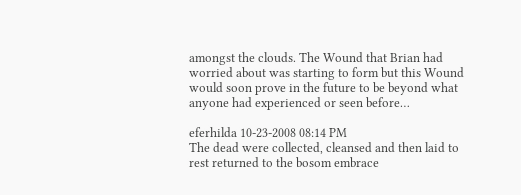amongst the clouds. The Wound that Brian had worried about was starting to form but this Wound would soon prove in the future to be beyond what anyone had experienced or seen before…

eferhilda 10-23-2008 08:14 PM
The dead were collected, cleansed and then laid to rest returned to the bosom embrace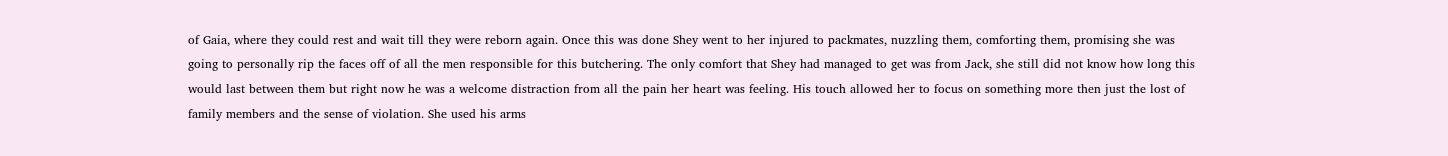of Gaia, where they could rest and wait till they were reborn again. Once this was done Shey went to her injured to packmates, nuzzling them, comforting them, promising she was going to personally rip the faces off of all the men responsible for this butchering. The only comfort that Shey had managed to get was from Jack, she still did not know how long this would last between them but right now he was a welcome distraction from all the pain her heart was feeling. His touch allowed her to focus on something more then just the lost of family members and the sense of violation. She used his arms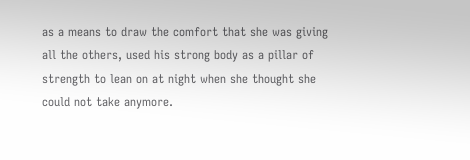as a means to draw the comfort that she was giving all the others, used his strong body as a pillar of strength to lean on at night when she thought she could not take anymore.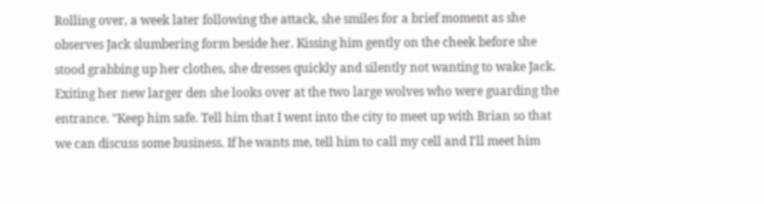Rolling over, a week later following the attack, she smiles for a brief moment as she observes Jack slumbering form beside her. Kissing him gently on the cheek before she stood grabbing up her clothes, she dresses quickly and silently not wanting to wake Jack. Exiting her new larger den she looks over at the two large wolves who were guarding the entrance. "Keep him safe. Tell him that I went into the city to meet up with Brian so that we can discuss some business. If he wants me, tell him to call my cell and I'll meet him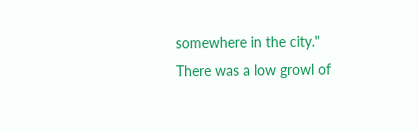somewhere in the city." There was a low growl of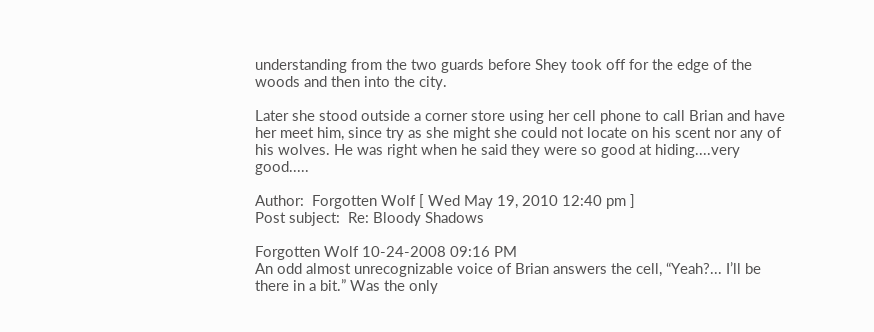understanding from the two guards before Shey took off for the edge of the woods and then into the city.

Later she stood outside a corner store using her cell phone to call Brian and have her meet him, since try as she might she could not locate on his scent nor any of his wolves. He was right when he said they were so good at hiding....very good.....

Author:  Forgotten Wolf [ Wed May 19, 2010 12:40 pm ]
Post subject:  Re: Bloody Shadows

Forgotten Wolf 10-24-2008 09:16 PM
An odd almost unrecognizable voice of Brian answers the cell, “Yeah?... I’ll be there in a bit.” Was the only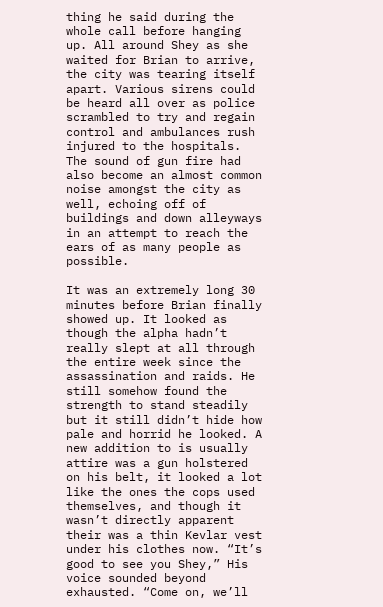thing he said during the whole call before hanging up. All around Shey as she waited for Brian to arrive, the city was tearing itself apart. Various sirens could be heard all over as police scrambled to try and regain control and ambulances rush injured to the hospitals. The sound of gun fire had also become an almost common noise amongst the city as well, echoing off of buildings and down alleyways in an attempt to reach the ears of as many people as possible.

It was an extremely long 30 minutes before Brian finally showed up. It looked as though the alpha hadn’t really slept at all through the entire week since the assassination and raids. He still somehow found the strength to stand steadily but it still didn’t hide how pale and horrid he looked. A new addition to is usually attire was a gun holstered on his belt, it looked a lot like the ones the cops used themselves, and though it wasn’t directly apparent their was a thin Kevlar vest under his clothes now. “It’s good to see you Shey,” His voice sounded beyond exhausted. “Come on, we’ll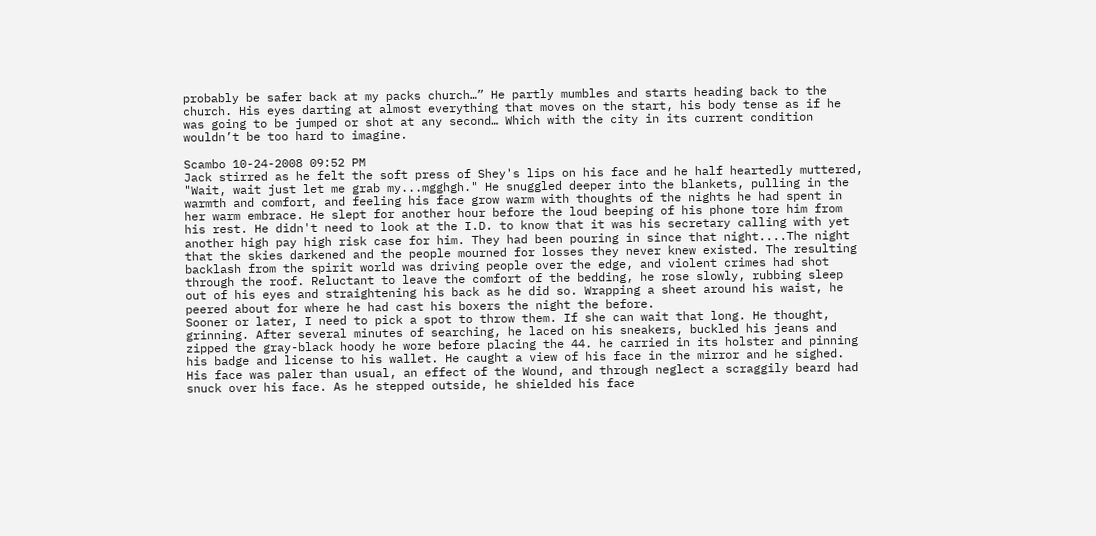probably be safer back at my packs church…” He partly mumbles and starts heading back to the church. His eyes darting at almost everything that moves on the start, his body tense as if he was going to be jumped or shot at any second… Which with the city in its current condition wouldn’t be too hard to imagine.

Scambo 10-24-2008 09:52 PM
Jack stirred as he felt the soft press of Shey's lips on his face and he half heartedly muttered,
"Wait, wait just let me grab my...mgghgh." He snuggled deeper into the blankets, pulling in the warmth and comfort, and feeling his face grow warm with thoughts of the nights he had spent in her warm embrace. He slept for another hour before the loud beeping of his phone tore him from his rest. He didn't need to look at the I.D. to know that it was his secretary calling with yet another high pay high risk case for him. They had been pouring in since that night....The night that the skies darkened and the people mourned for losses they never knew existed. The resulting backlash from the spirit world was driving people over the edge, and violent crimes had shot through the roof. Reluctant to leave the comfort of the bedding, he rose slowly, rubbing sleep out of his eyes and straightening his back as he did so. Wrapping a sheet around his waist, he peered about for where he had cast his boxers the night the before.
Sooner or later, I need to pick a spot to throw them. If she can wait that long. He thought, grinning. After several minutes of searching, he laced on his sneakers, buckled his jeans and zipped the gray-black hoody he wore before placing the 44. he carried in its holster and pinning his badge and license to his wallet. He caught a view of his face in the mirror and he sighed. His face was paler than usual, an effect of the Wound, and through neglect a scraggily beard had snuck over his face. As he stepped outside, he shielded his face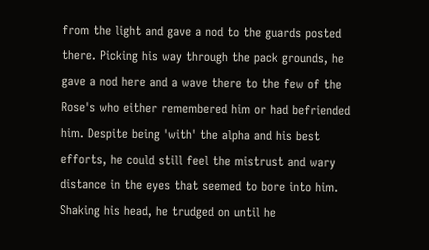from the light and gave a nod to the guards posted there. Picking his way through the pack grounds, he gave a nod here and a wave there to the few of the Rose's who either remembered him or had befriended him. Despite being 'with' the alpha and his best efforts, he could still feel the mistrust and wary distance in the eyes that seemed to bore into him. Shaking his head, he trudged on until he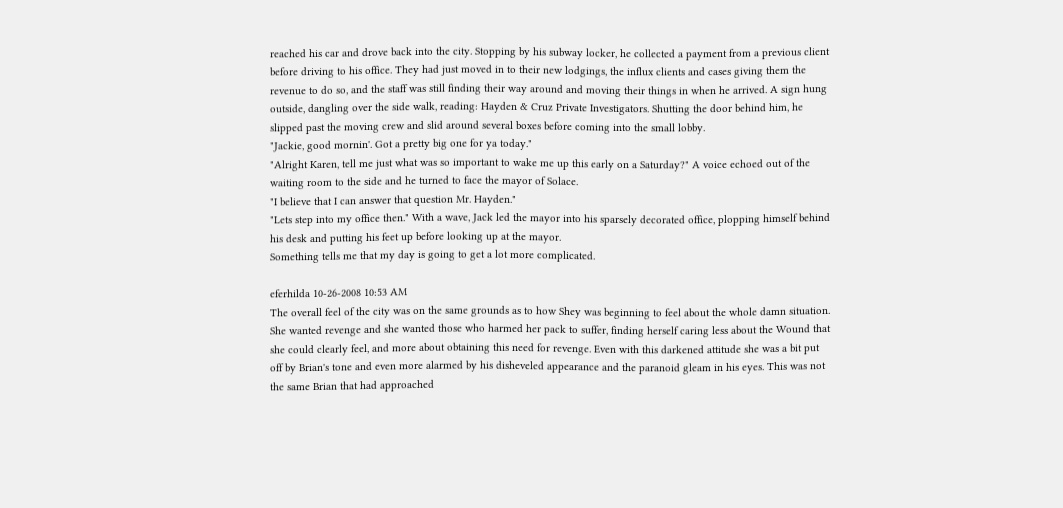reached his car and drove back into the city. Stopping by his subway locker, he collected a payment from a previous client before driving to his office. They had just moved in to their new lodgings, the influx clients and cases giving them the revenue to do so, and the staff was still finding their way around and moving their things in when he arrived. A sign hung outside, dangling over the side walk, reading: Hayden & Cruz Private Investigators. Shutting the door behind him, he slipped past the moving crew and slid around several boxes before coming into the small lobby.
"Jackie, good mornin'. Got a pretty big one for ya today."
"Alright Karen, tell me just what was so important to wake me up this early on a Saturday?" A voice echoed out of the waiting room to the side and he turned to face the mayor of Solace.
"I believe that I can answer that question Mr. Hayden."
"Lets step into my office then." With a wave, Jack led the mayor into his sparsely decorated office, plopping himself behind his desk and putting his feet up before looking up at the mayor.
Something tells me that my day is going to get a lot more complicated.

eferhilda 10-26-2008 10:53 AM
The overall feel of the city was on the same grounds as to how Shey was beginning to feel about the whole damn situation. She wanted revenge and she wanted those who harmed her pack to suffer, finding herself caring less about the Wound that she could clearly feel, and more about obtaining this need for revenge. Even with this darkened attitude she was a bit put off by Brian's tone and even more alarmed by his disheveled appearance and the paranoid gleam in his eyes. This was not the same Brian that had approached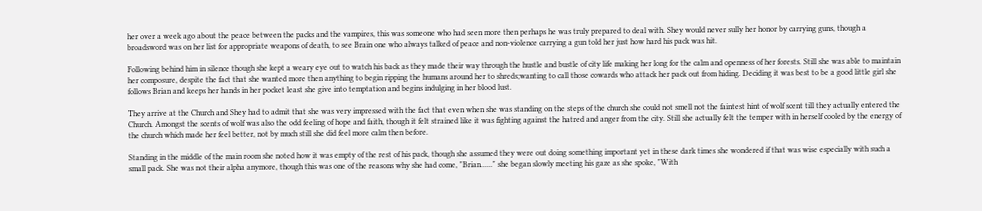her over a week ago about the peace between the packs and the vampires, this was someone who had seen more then perhaps he was truly prepared to deal with. Shey would never sully her honor by carrying guns, though a broadsword was on her list for appropriate weapons of death, to see Brain one who always talked of peace and non-violence carrying a gun told her just how hard his pack was hit.

Following behind him in silence though she kept a weary eye out to watch his back as they made their way through the hustle and bustle of city life making her long for the calm and openness of her forests. Still she was able to maintain her composure, despite the fact that she wanted more then anything to begin ripping the humans around her to shreds;wanting to call those cowards who attack her pack out from hiding. Deciding it was best to be a good little girl she follows Brian and keeps her hands in her pocket least she give into temptation and begins indulging in her blood lust.

They arrive at the Church and Shey had to admit that she was very impressed with the fact that even when she was standing on the steps of the church she could not smell not the faintest hint of wolf scent till they actually entered the Church. Amongst the scents of wolf was also the odd feeling of hope and faith, though it felt strained like it was fighting against the hatred and anger from the city. Still she actually felt the temper with in herself cooled by the energy of the church which made her feel better, not by much still she did feel more calm then before.

Standing in the middle of the main room she noted how it was empty of the rest of his pack, though she assumed they were out doing something important yet in these dark times she wondered if that was wise especially with such a small pack. She was not their alpha anymore, though this was one of the reasons why she had come, "Brian......" she began slowly meeting his gaze as she spoke, "With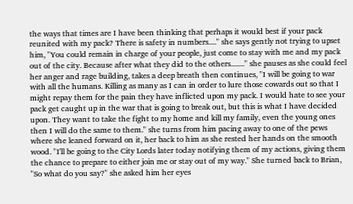the ways that times are I have been thinking that perhaps it would best if your pack reunited with my pack? There is safety in numbers...." she says gently not trying to upset him, "You could remain in charge of your people, just come to stay with me and my pack out of the city. Because after what they did to the others......." she pauses as she could feel her anger and rage building, takes a deep breath then continues, "I will be going to war with all the humans. Killing as many as I can in order to lure those cowards out so that I might repay them for the pain they have inflicted upon my pack. I would hate to see your pack get caught up in the war that is going to break out, but this is what I have decided upon. They want to take the fight to my home and kill my family, even the young ones then I will do the same to them." she turns from him pacing away to one of the pews where she leaned forward on it, her back to him as she rested her hands on the smooth wood. "I'll be going to the City Lords later today notifying them of my actions, giving them the chance to prepare to either join me or stay out of my way." She turned back to Brian, "So what do you say?" she asked him her eyes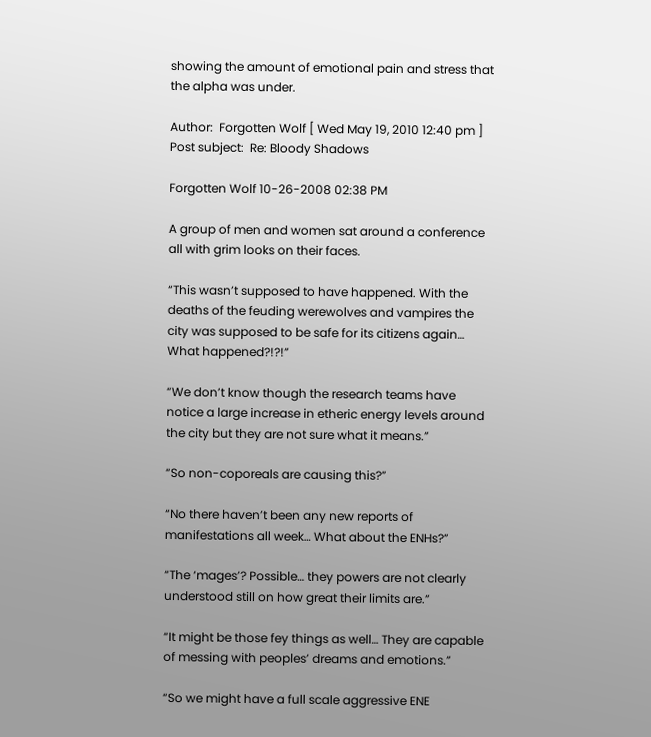showing the amount of emotional pain and stress that the alpha was under.

Author:  Forgotten Wolf [ Wed May 19, 2010 12:40 pm ]
Post subject:  Re: Bloody Shadows

Forgotten Wolf 10-26-2008 02:38 PM

A group of men and women sat around a conference all with grim looks on their faces.

“This wasn’t supposed to have happened. With the deaths of the feuding werewolves and vampires the city was supposed to be safe for its citizens again… What happened?!?!”

“We don’t know though the research teams have notice a large increase in etheric energy levels around the city but they are not sure what it means.”

“So non-coporeals are causing this?”

“No there haven’t been any new reports of manifestations all week… What about the ENHs?”

“The ‘mages’? Possible… they powers are not clearly understood still on how great their limits are.”

“It might be those fey things as well… They are capable of messing with peoples’ dreams and emotions.”

“So we might have a full scale aggressive ENE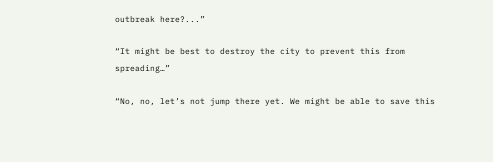outbreak here?...”

“It might be best to destroy the city to prevent this from spreading…”

“No, no, let’s not jump there yet. We might be able to save this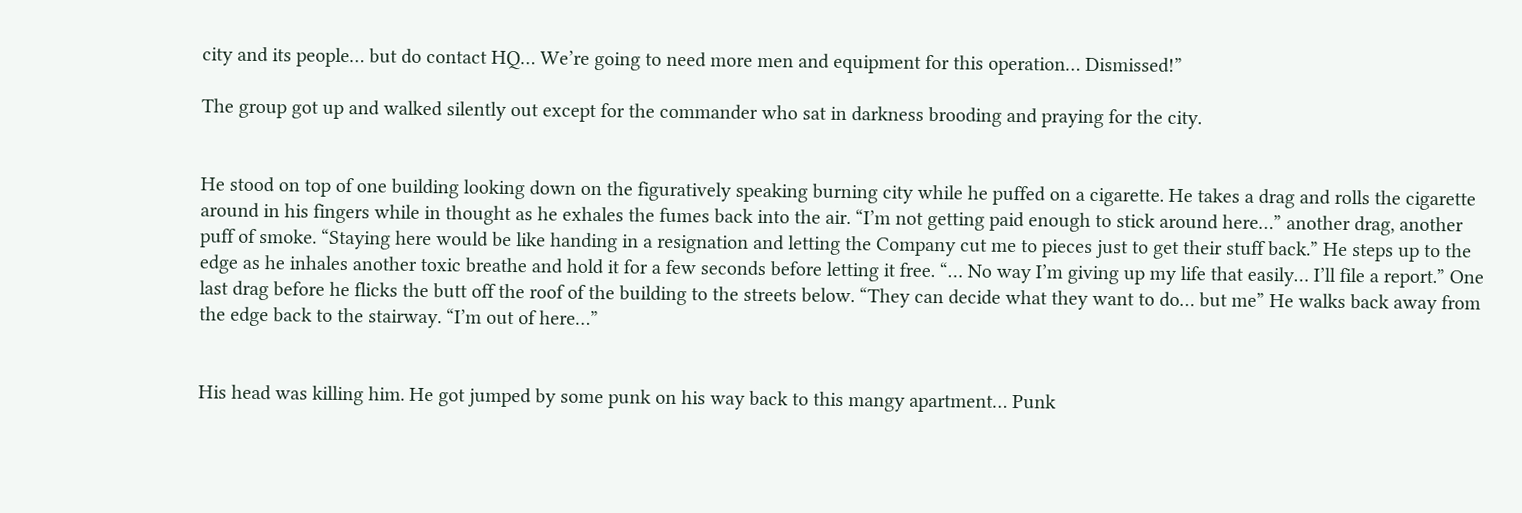city and its people… but do contact HQ… We’re going to need more men and equipment for this operation… Dismissed!”

The group got up and walked silently out except for the commander who sat in darkness brooding and praying for the city.


He stood on top of one building looking down on the figuratively speaking burning city while he puffed on a cigarette. He takes a drag and rolls the cigarette around in his fingers while in thought as he exhales the fumes back into the air. “I’m not getting paid enough to stick around here…” another drag, another puff of smoke. “Staying here would be like handing in a resignation and letting the Company cut me to pieces just to get their stuff back.” He steps up to the edge as he inhales another toxic breathe and hold it for a few seconds before letting it free. “… No way I’m giving up my life that easily… I’ll file a report.” One last drag before he flicks the butt off the roof of the building to the streets below. “They can decide what they want to do… but me” He walks back away from the edge back to the stairway. “I’m out of here…”


His head was killing him. He got jumped by some punk on his way back to this mangy apartment… Punk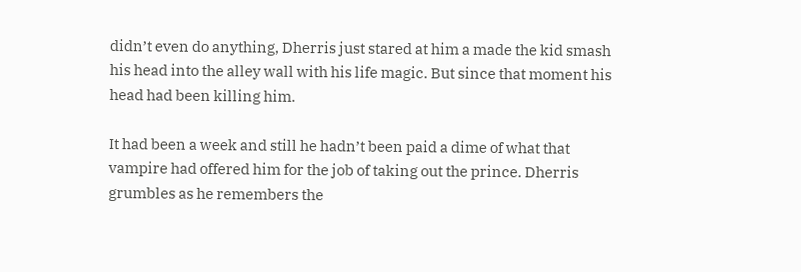didn’t even do anything, Dherris just stared at him a made the kid smash his head into the alley wall with his life magic. But since that moment his head had been killing him.

It had been a week and still he hadn’t been paid a dime of what that vampire had offered him for the job of taking out the prince. Dherris grumbles as he remembers the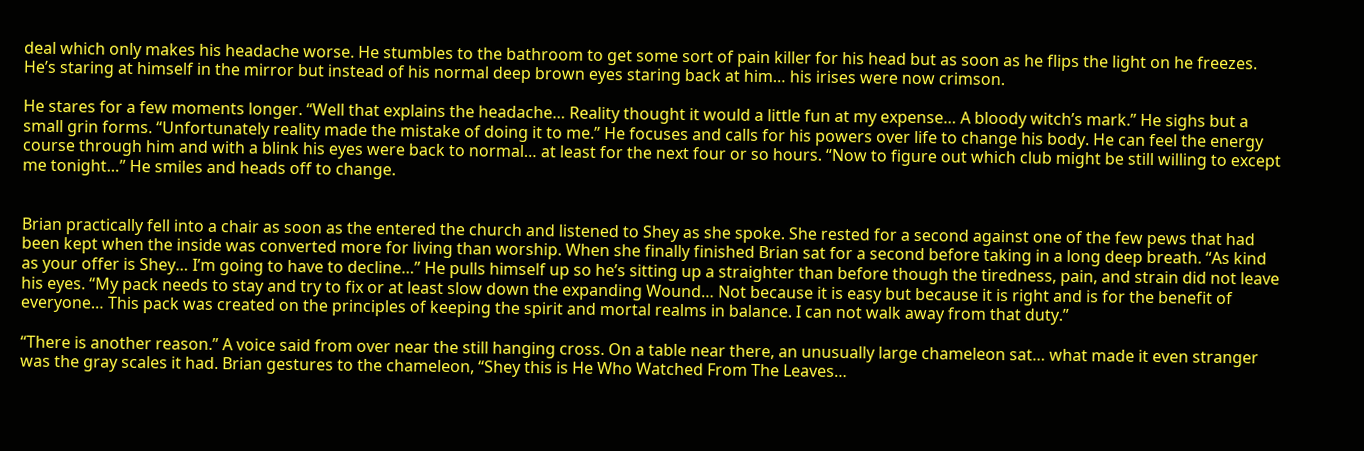deal which only makes his headache worse. He stumbles to the bathroom to get some sort of pain killer for his head but as soon as he flips the light on he freezes. He’s staring at himself in the mirror but instead of his normal deep brown eyes staring back at him… his irises were now crimson.

He stares for a few moments longer. “Well that explains the headache… Reality thought it would a little fun at my expense… A bloody witch’s mark.” He sighs but a small grin forms. “Unfortunately reality made the mistake of doing it to me.” He focuses and calls for his powers over life to change his body. He can feel the energy course through him and with a blink his eyes were back to normal… at least for the next four or so hours. “Now to figure out which club might be still willing to except me tonight…” He smiles and heads off to change.


Brian practically fell into a chair as soon as the entered the church and listened to Shey as she spoke. She rested for a second against one of the few pews that had been kept when the inside was converted more for living than worship. When she finally finished Brian sat for a second before taking in a long deep breath. “As kind as your offer is Shey… I’m going to have to decline…” He pulls himself up so he’s sitting up a straighter than before though the tiredness, pain, and strain did not leave his eyes. “My pack needs to stay and try to fix or at least slow down the expanding Wound… Not because it is easy but because it is right and is for the benefit of everyone… This pack was created on the principles of keeping the spirit and mortal realms in balance. I can not walk away from that duty.”

“There is another reason.” A voice said from over near the still hanging cross. On a table near there, an unusually large chameleon sat… what made it even stranger was the gray scales it had. Brian gestures to the chameleon, “Shey this is He Who Watched From The Leaves…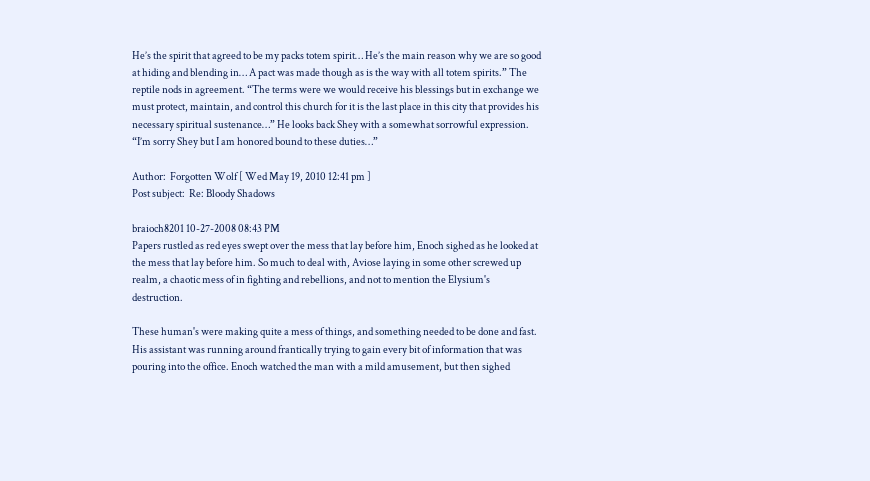He’s the spirit that agreed to be my packs totem spirit… He’s the main reason why we are so good at hiding and blending in… A pact was made though as is the way with all totem spirits.” The reptile nods in agreement. “The terms were we would receive his blessings but in exchange we must protect, maintain, and control this church for it is the last place in this city that provides his necessary spiritual sustenance…” He looks back Shey with a somewhat sorrowful expression. “I’m sorry Shey but I am honored bound to these duties…”

Author:  Forgotten Wolf [ Wed May 19, 2010 12:41 pm ]
Post subject:  Re: Bloody Shadows

braioch8201 10-27-2008 08:43 PM
Papers rustled as red eyes swept over the mess that lay before him, Enoch sighed as he looked at the mess that lay before him. So much to deal with, Aviose laying in some other screwed up realm, a chaotic mess of in fighting and rebellions, and not to mention the Elysium's destruction.

These human's were making quite a mess of things, and something needed to be done and fast. His assistant was running around frantically trying to gain every bit of information that was pouring into the office. Enoch watched the man with a mild amusement, but then sighed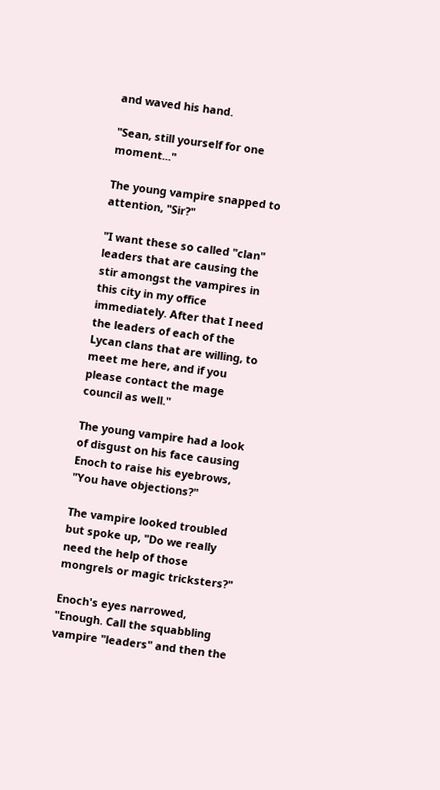and waved his hand.

"Sean, still yourself for one moment..."

The young vampire snapped to attention, "Sir?"

"I want these so called "clan" leaders that are causing the stir amongst the vampires in this city in my office immediately. After that I need the leaders of each of the Lycan clans that are willing, to meet me here, and if you please contact the mage council as well."

The young vampire had a look of disgust on his face causing Enoch to raise his eyebrows, "You have objections?"

The vampire looked troubled but spoke up, "Do we really need the help of those mongrels or magic tricksters?"

Enoch's eyes narrowed, "Enough. Call the squabbling vampire "leaders" and then the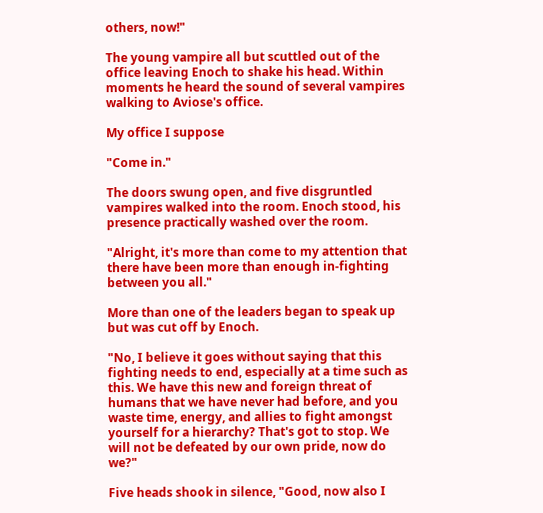others, now!"

The young vampire all but scuttled out of the office leaving Enoch to shake his head. Within moments he heard the sound of several vampires walking to Aviose's office.

My office I suppose

"Come in."

The doors swung open, and five disgruntled vampires walked into the room. Enoch stood, his presence practically washed over the room.

"Alright, it's more than come to my attention that there have been more than enough in-fighting between you all."

More than one of the leaders began to speak up but was cut off by Enoch.

"No, I believe it goes without saying that this fighting needs to end, especially at a time such as this. We have this new and foreign threat of humans that we have never had before, and you waste time, energy, and allies to fight amongst yourself for a hierarchy? That's got to stop. We will not be defeated by our own pride, now do we?"

Five heads shook in silence, "Good, now also I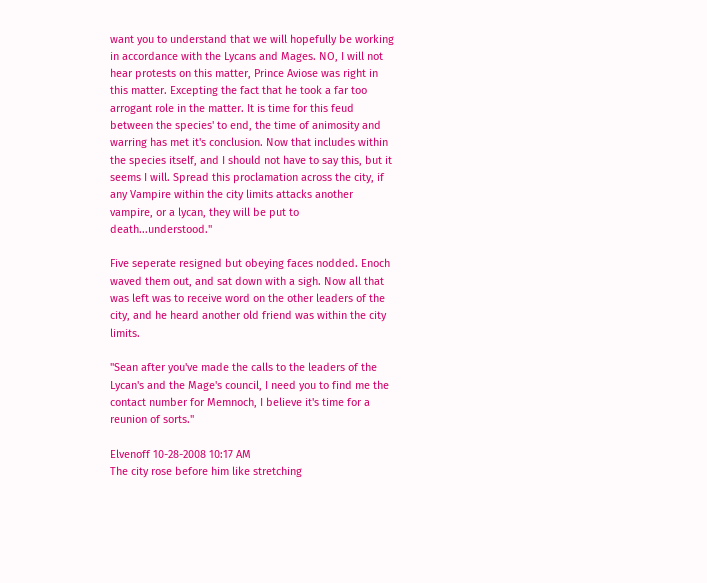want you to understand that we will hopefully be working in accordance with the Lycans and Mages. NO, I will not hear protests on this matter, Prince Aviose was right in this matter. Excepting the fact that he took a far too arrogant role in the matter. It is time for this feud between the species' to end, the time of animosity and warring has met it's conclusion. Now that includes within the species itself, and I should not have to say this, but it seems I will. Spread this proclamation across the city, if any Vampire within the city limits attacks another vampire, or a lycan, they will be put to death...understood."

Five seperate resigned but obeying faces nodded. Enoch waved them out, and sat down with a sigh. Now all that was left was to receive word on the other leaders of the city, and he heard another old friend was within the city limits.

"Sean after you've made the calls to the leaders of the Lycan's and the Mage's council, I need you to find me the contact number for Memnoch, I believe it's time for a reunion of sorts."

Elvenoff 10-28-2008 10:17 AM
The city rose before him like stretching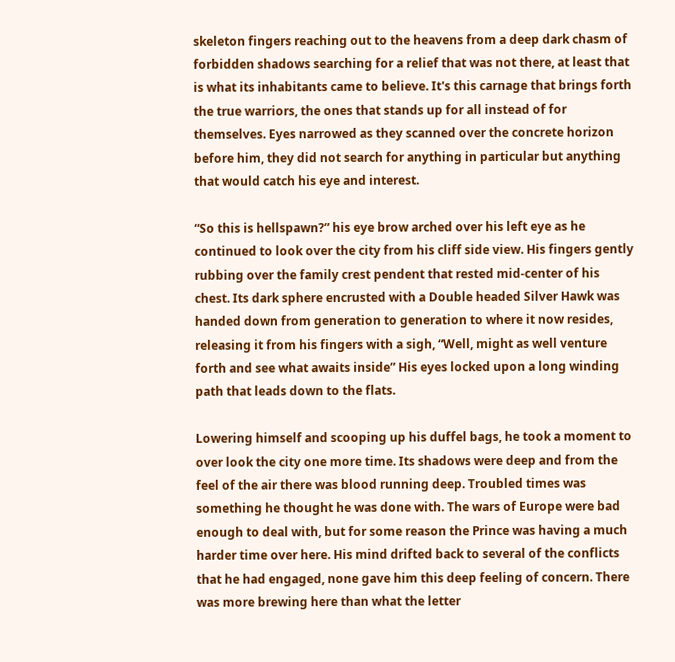skeleton fingers reaching out to the heavens from a deep dark chasm of forbidden shadows searching for a relief that was not there, at least that is what its inhabitants came to believe. It's this carnage that brings forth the true warriors, the ones that stands up for all instead of for themselves. Eyes narrowed as they scanned over the concrete horizon before him, they did not search for anything in particular but anything that would catch his eye and interest.

“So this is hellspawn?” his eye brow arched over his left eye as he continued to look over the city from his cliff side view. His fingers gently rubbing over the family crest pendent that rested mid-center of his chest. Its dark sphere encrusted with a Double headed Silver Hawk was handed down from generation to generation to where it now resides, releasing it from his fingers with a sigh, “Well, might as well venture forth and see what awaits inside” His eyes locked upon a long winding path that leads down to the flats.

Lowering himself and scooping up his duffel bags, he took a moment to over look the city one more time. Its shadows were deep and from the feel of the air there was blood running deep. Troubled times was something he thought he was done with. The wars of Europe were bad enough to deal with, but for some reason the Prince was having a much harder time over here. His mind drifted back to several of the conflicts that he had engaged, none gave him this deep feeling of concern. There was more brewing here than what the letter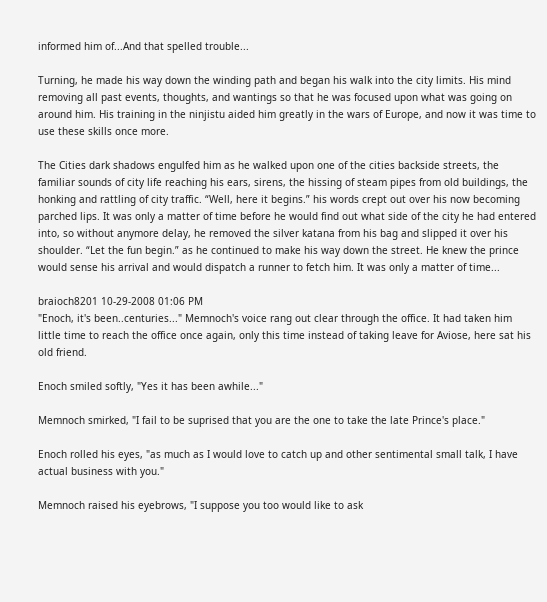informed him of...And that spelled trouble...

Turning, he made his way down the winding path and began his walk into the city limits. His mind removing all past events, thoughts, and wantings so that he was focused upon what was going on around him. His training in the ninjistu aided him greatly in the wars of Europe, and now it was time to use these skills once more.

The Cities dark shadows engulfed him as he walked upon one of the cities backside streets, the familiar sounds of city life reaching his ears, sirens, the hissing of steam pipes from old buildings, the honking and rattling of city traffic. “Well, here it begins.” his words crept out over his now becoming parched lips. It was only a matter of time before he would find out what side of the city he had entered into, so without anymore delay, he removed the silver katana from his bag and slipped it over his shoulder. “Let the fun begin.” as he continued to make his way down the street. He knew the prince would sense his arrival and would dispatch a runner to fetch him. It was only a matter of time...

braioch8201 10-29-2008 01:06 PM
"Enoch, it's been..centuries..." Memnoch's voice rang out clear through the office. It had taken him little time to reach the office once again, only this time instead of taking leave for Aviose, here sat his old friend.

Enoch smiled softly, "Yes it has been awhile..."

Memnoch smirked, "I fail to be suprised that you are the one to take the late Prince's place."

Enoch rolled his eyes, "as much as I would love to catch up and other sentimental small talk, I have actual business with you."

Memnoch raised his eyebrows, "I suppose you too would like to ask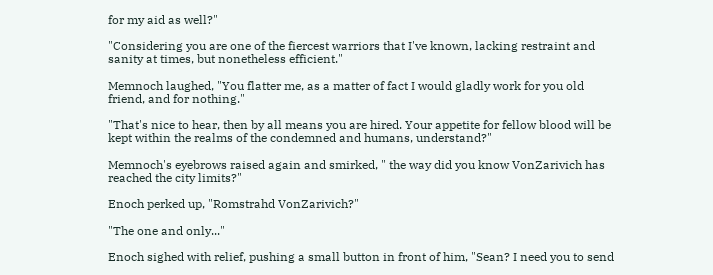for my aid as well?"

"Considering you are one of the fiercest warriors that I've known, lacking restraint and sanity at times, but nonetheless efficient."

Memnoch laughed, "You flatter me, as a matter of fact I would gladly work for you old friend, and for nothing."

"That's nice to hear, then by all means you are hired. Your appetite for fellow blood will be kept within the realms of the condemned and humans, understand?"

Memnoch's eyebrows raised again and smirked, " the way did you know VonZarivich has reached the city limits?"

Enoch perked up, "Romstrahd VonZarivich?"

"The one and only..."

Enoch sighed with relief, pushing a small button in front of him, "Sean? I need you to send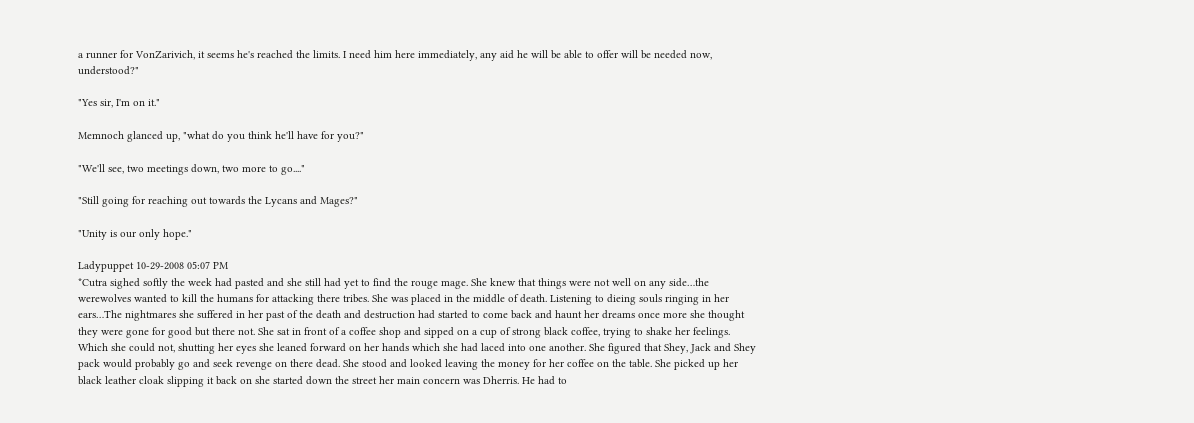a runner for VonZarivich, it seems he's reached the limits. I need him here immediately, any aid he will be able to offer will be needed now, understood?"

"Yes sir, I'm on it."

Memnoch glanced up, "what do you think he'll have for you?"

"We'll see, two meetings down, two more to go...."

"Still going for reaching out towards the Lycans and Mages?"

"Unity is our only hope."

Ladypuppet 10-29-2008 05:07 PM
*Cutra sighed softly the week had pasted and she still had yet to find the rouge mage. She knew that things were not well on any side…the werewolves wanted to kill the humans for attacking there tribes. She was placed in the middle of death. Listening to dieing souls ringing in her ears…The nightmares she suffered in her past of the death and destruction had started to come back and haunt her dreams once more she thought they were gone for good but there not. She sat in front of a coffee shop and sipped on a cup of strong black coffee, trying to shake her feelings. Which she could not, shutting her eyes she leaned forward on her hands which she had laced into one another. She figured that Shey, Jack and Shey pack would probably go and seek revenge on there dead. She stood and looked leaving the money for her coffee on the table. She picked up her black leather cloak slipping it back on she started down the street her main concern was Dherris. He had to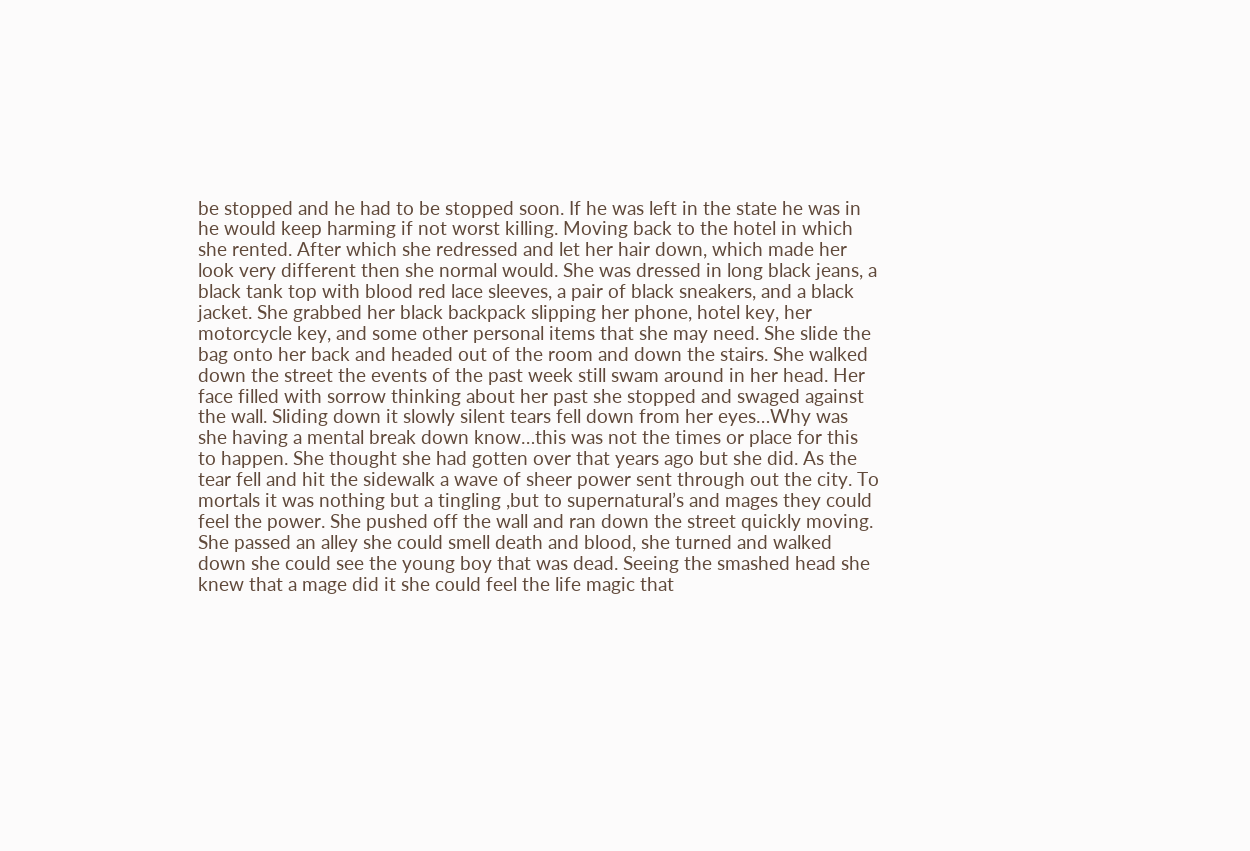be stopped and he had to be stopped soon. If he was left in the state he was in he would keep harming if not worst killing. Moving back to the hotel in which she rented. After which she redressed and let her hair down, which made her look very different then she normal would. She was dressed in long black jeans, a black tank top with blood red lace sleeves, a pair of black sneakers, and a black jacket. She grabbed her black backpack slipping her phone, hotel key, her motorcycle key, and some other personal items that she may need. She slide the bag onto her back and headed out of the room and down the stairs. She walked down the street the events of the past week still swam around in her head. Her face filled with sorrow thinking about her past she stopped and swaged against the wall. Sliding down it slowly silent tears fell down from her eyes…Why was she having a mental break down know…this was not the times or place for this to happen. She thought she had gotten over that years ago but she did. As the tear fell and hit the sidewalk a wave of sheer power sent through out the city. To mortals it was nothing but a tingling ,but to supernatural’s and mages they could feel the power. She pushed off the wall and ran down the street quickly moving. She passed an alley she could smell death and blood, she turned and walked down she could see the young boy that was dead. Seeing the smashed head she knew that a mage did it she could feel the life magic that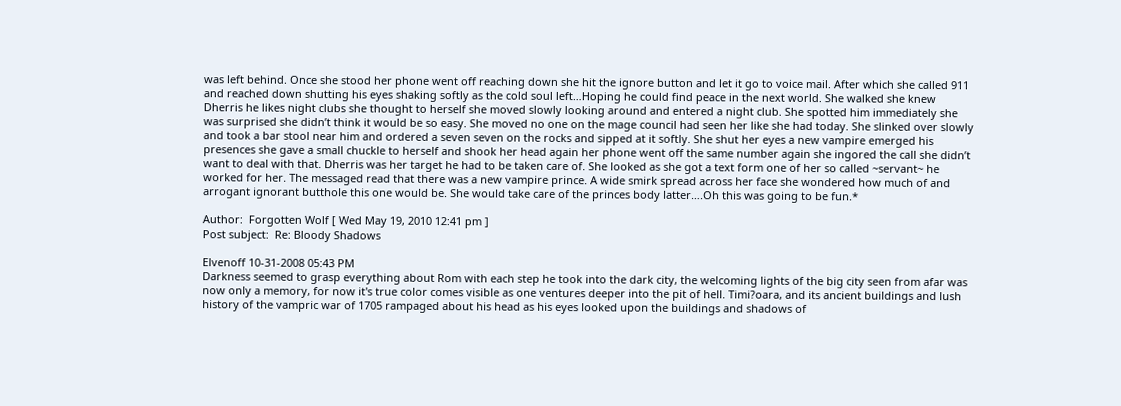was left behind. Once she stood her phone went off reaching down she hit the ignore button and let it go to voice mail. After which she called 911 and reached down shutting his eyes shaking softly as the cold soul left…Hoping he could find peace in the next world. She walked she knew Dherris he likes night clubs she thought to herself she moved slowly looking around and entered a night club. She spotted him immediately she was surprised she didn’t think it would be so easy. She moved no one on the mage council had seen her like she had today. She slinked over slowly and took a bar stool near him and ordered a seven seven on the rocks and sipped at it softly. She shut her eyes a new vampire emerged his presences she gave a small chuckle to herself and shook her head again her phone went off the same number again she ingored the call she didn’t want to deal with that. Dherris was her target he had to be taken care of. She looked as she got a text form one of her so called ~servant~ he worked for her. The messaged read that there was a new vampire prince. A wide smirk spread across her face she wondered how much of and arrogant ignorant butthole this one would be. She would take care of the princes body latter….Oh this was going to be fun.*

Author:  Forgotten Wolf [ Wed May 19, 2010 12:41 pm ]
Post subject:  Re: Bloody Shadows

Elvenoff 10-31-2008 05:43 PM
Darkness seemed to grasp everything about Rom with each step he took into the dark city, the welcoming lights of the big city seen from afar was now only a memory, for now it's true color comes visible as one ventures deeper into the pit of hell. Timi?oara, and its ancient buildings and lush history of the vampric war of 1705 rampaged about his head as his eyes looked upon the buildings and shadows of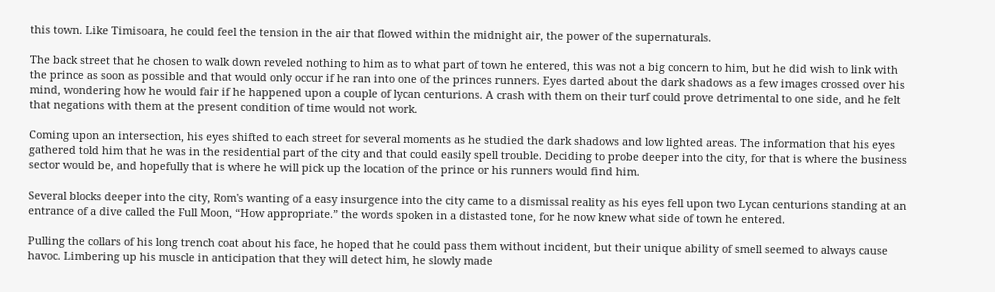this town. Like Timisoara, he could feel the tension in the air that flowed within the midnight air, the power of the supernaturals.

The back street that he chosen to walk down reveled nothing to him as to what part of town he entered, this was not a big concern to him, but he did wish to link with the prince as soon as possible and that would only occur if he ran into one of the princes runners. Eyes darted about the dark shadows as a few images crossed over his mind, wondering how he would fair if he happened upon a couple of lycan centurions. A crash with them on their turf could prove detrimental to one side, and he felt that negations with them at the present condition of time would not work.

Coming upon an intersection, his eyes shifted to each street for several moments as he studied the dark shadows and low lighted areas. The information that his eyes gathered told him that he was in the residential part of the city and that could easily spell trouble. Deciding to probe deeper into the city, for that is where the business sector would be, and hopefully that is where he will pick up the location of the prince or his runners would find him.

Several blocks deeper into the city, Rom's wanting of a easy insurgence into the city came to a dismissal reality as his eyes fell upon two Lycan centurions standing at an entrance of a dive called the Full Moon, “How appropriate.” the words spoken in a distasted tone, for he now knew what side of town he entered.

Pulling the collars of his long trench coat about his face, he hoped that he could pass them without incident, but their unique ability of smell seemed to always cause havoc. Limbering up his muscle in anticipation that they will detect him, he slowly made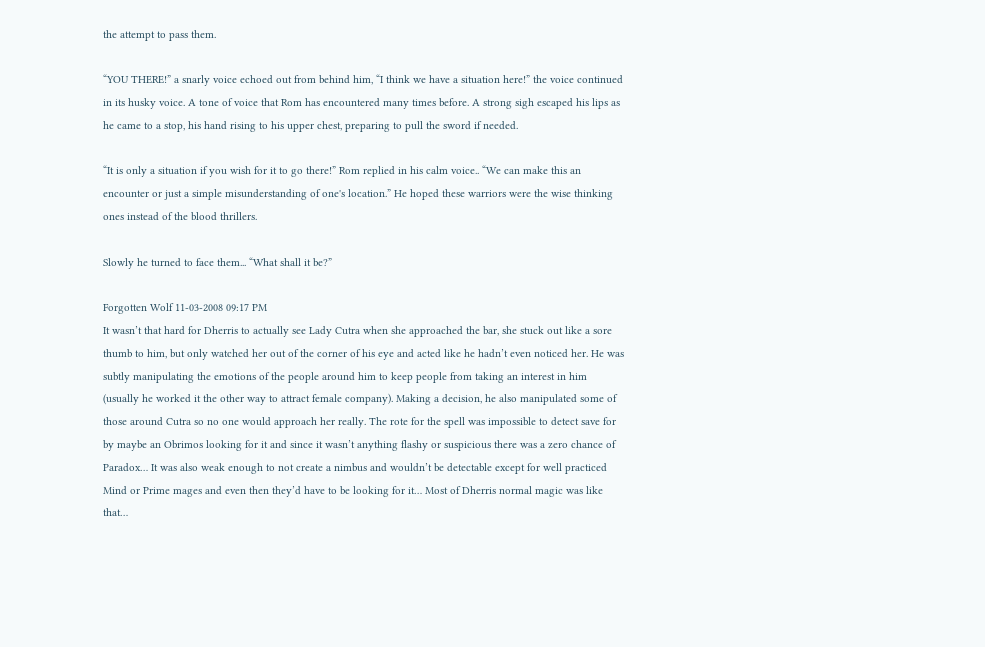the attempt to pass them.

“YOU THERE!” a snarly voice echoed out from behind him, “I think we have a situation here!” the voice continued in its husky voice. A tone of voice that Rom has encountered many times before. A strong sigh escaped his lips as he came to a stop, his hand rising to his upper chest, preparing to pull the sword if needed.

“It is only a situation if you wish for it to go there!” Rom replied in his calm voice.. “We can make this an encounter or just a simple misunderstanding of one's location.” He hoped these warriors were the wise thinking ones instead of the blood thrillers.

Slowly he turned to face them... “What shall it be?”

Forgotten Wolf 11-03-2008 09:17 PM
It wasn’t that hard for Dherris to actually see Lady Cutra when she approached the bar, she stuck out like a sore thumb to him, but only watched her out of the corner of his eye and acted like he hadn’t even noticed her. He was subtly manipulating the emotions of the people around him to keep people from taking an interest in him (usually he worked it the other way to attract female company). Making a decision, he also manipulated some of those around Cutra so no one would approach her really. The rote for the spell was impossible to detect save for by maybe an Obrimos looking for it and since it wasn’t anything flashy or suspicious there was a zero chance of Paradox… It was also weak enough to not create a nimbus and wouldn’t be detectable except for well practiced Mind or Prime mages and even then they’d have to be looking for it… Most of Dherris normal magic was like that…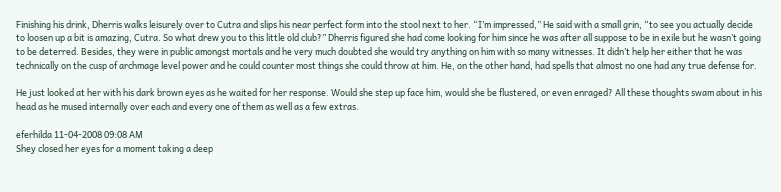Finishing his drink, Dherris walks leisurely over to Cutra and slips his near perfect form into the stool next to her. “I’m impressed,” He said with a small grin, “to see you actually decide to loosen up a bit is amazing, Cutra. So what drew you to this little old club?” Dherris figured she had come looking for him since he was after all suppose to be in exile but he wasn’t going to be deterred. Besides, they were in public amongst mortals and he very much doubted she would try anything on him with so many witnesses. It didn’t help her either that he was technically on the cusp of archmage level power and he could counter most things she could throw at him. He, on the other hand, had spells that almost no one had any true defense for.

He just looked at her with his dark brown eyes as he waited for her response. Would she step up face him, would she be flustered, or even enraged? All these thoughts swam about in his head as he mused internally over each and every one of them as well as a few extras.

eferhilda 11-04-2008 09:08 AM
Shey closed her eyes for a moment taking a deep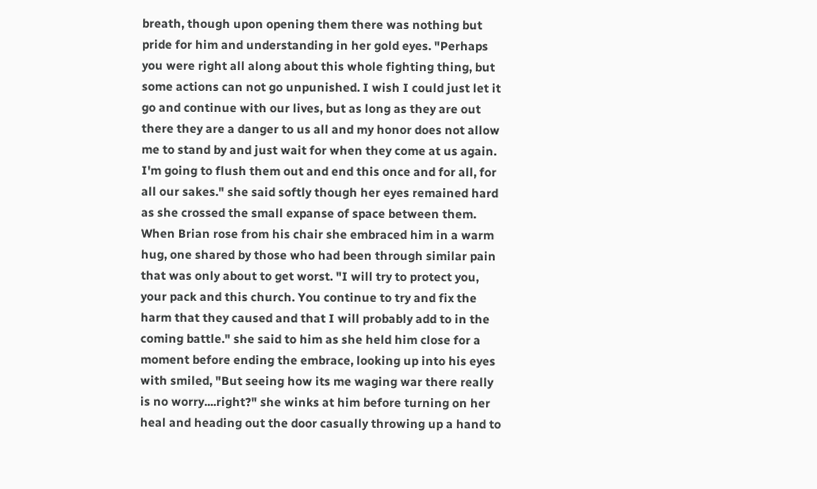breath, though upon opening them there was nothing but pride for him and understanding in her gold eyes. "Perhaps you were right all along about this whole fighting thing, but some actions can not go unpunished. I wish I could just let it go and continue with our lives, but as long as they are out there they are a danger to us all and my honor does not allow me to stand by and just wait for when they come at us again. I'm going to flush them out and end this once and for all, for all our sakes." she said softly though her eyes remained hard as she crossed the small expanse of space between them. When Brian rose from his chair she embraced him in a warm hug, one shared by those who had been through similar pain that was only about to get worst. "I will try to protect you, your pack and this church. You continue to try and fix the harm that they caused and that I will probably add to in the coming battle." she said to him as she held him close for a moment before ending the embrace, looking up into his eyes with smiled, "But seeing how its me waging war there really is no worry....right?" she winks at him before turning on her heal and heading out the door casually throwing up a hand to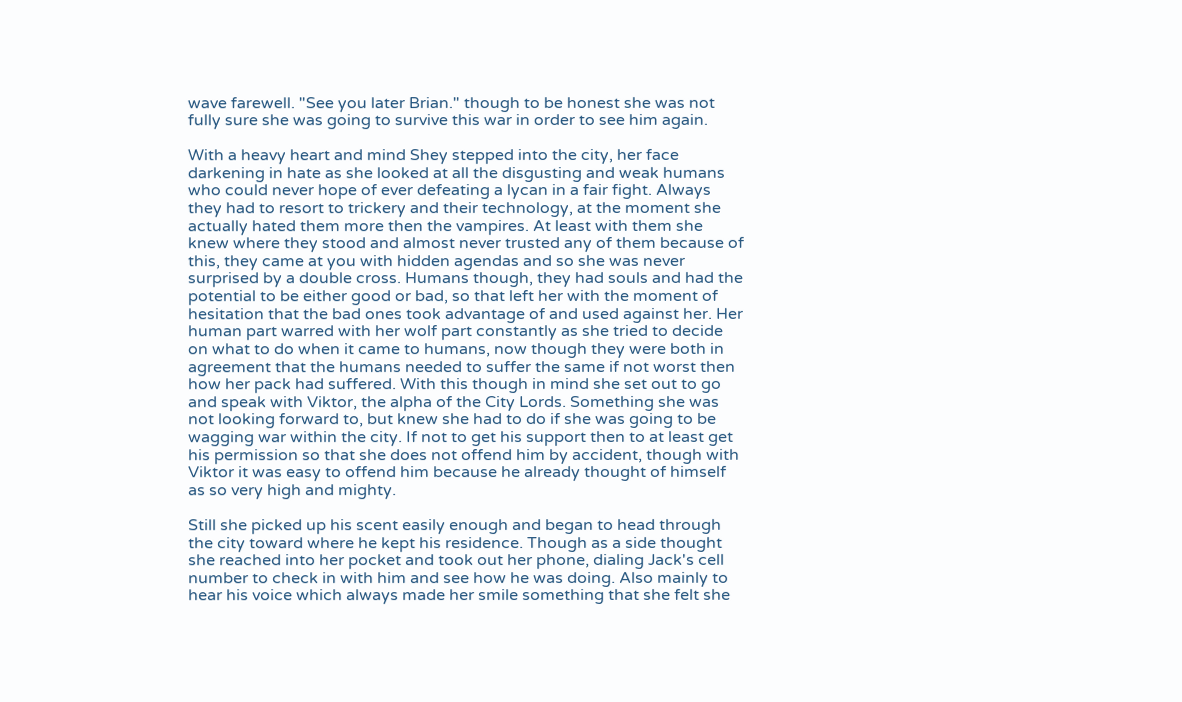wave farewell. "See you later Brian." though to be honest she was not fully sure she was going to survive this war in order to see him again.

With a heavy heart and mind Shey stepped into the city, her face darkening in hate as she looked at all the disgusting and weak humans who could never hope of ever defeating a lycan in a fair fight. Always they had to resort to trickery and their technology, at the moment she actually hated them more then the vampires. At least with them she knew where they stood and almost never trusted any of them because of this, they came at you with hidden agendas and so she was never surprised by a double cross. Humans though, they had souls and had the potential to be either good or bad, so that left her with the moment of hesitation that the bad ones took advantage of and used against her. Her human part warred with her wolf part constantly as she tried to decide on what to do when it came to humans, now though they were both in agreement that the humans needed to suffer the same if not worst then how her pack had suffered. With this though in mind she set out to go and speak with Viktor, the alpha of the City Lords. Something she was not looking forward to, but knew she had to do if she was going to be wagging war within the city. If not to get his support then to at least get his permission so that she does not offend him by accident, though with Viktor it was easy to offend him because he already thought of himself as so very high and mighty.

Still she picked up his scent easily enough and began to head through the city toward where he kept his residence. Though as a side thought she reached into her pocket and took out her phone, dialing Jack's cell number to check in with him and see how he was doing. Also mainly to hear his voice which always made her smile something that she felt she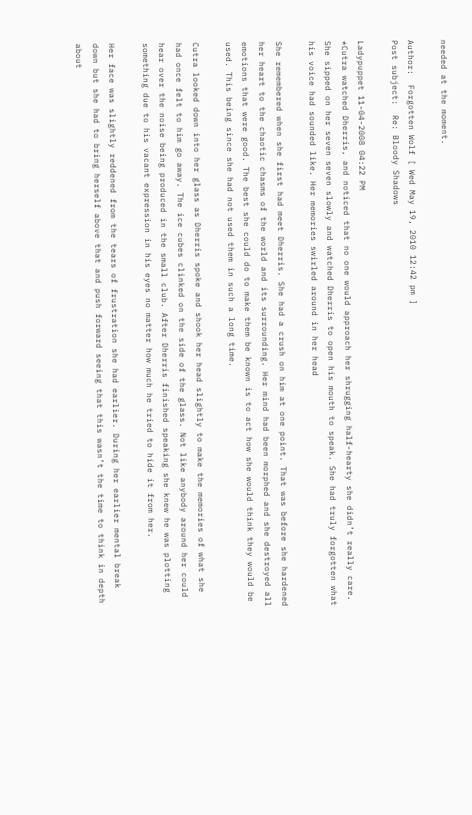needed at the moment.

Author:  Forgotten Wolf [ Wed May 19, 2010 12:42 pm ]
Post subject:  Re: Bloody Shadows

Ladypuppet 11-04-2008 04:22 PM
*Cutra watched Dherris, and noticed that no one would approach her shrugging half-hearty she didn’t really care. She sipped on her seven seven slowly and watched Dherris to open his mouth to speak. She had truly forgotten what his voice had sounded like. Her memories swirled around in her head

She remembered when she first had meet Dherris. She had a crush on him at one point. That was before she hardened her heart to the chaotic chasms of the world and its surrounding. Her mind had been morphed and she destroyed all emotions that were good. The best she could do to make them be known is to act how she would think they would be used. This being since she had not used them in such a long time.

Cutra looked down into her glass as Dherris spoke and shook her head slightly to make the memories of what she had once felt to him go away. The ice cubes clinked on the side of the glass. Not like anybody around her could hear over the noise being produced in the small club. After Dherris finished speaking she knew he was plotting something due to his vacant expression in his eyes no matter how much he tried to hide it from her.

Her face was slightly reddened from the tears of frustration she had earlier. During her earlier mental break down but she had to bring herself above that and push forward seeing that this wasn’t the time to think in depth about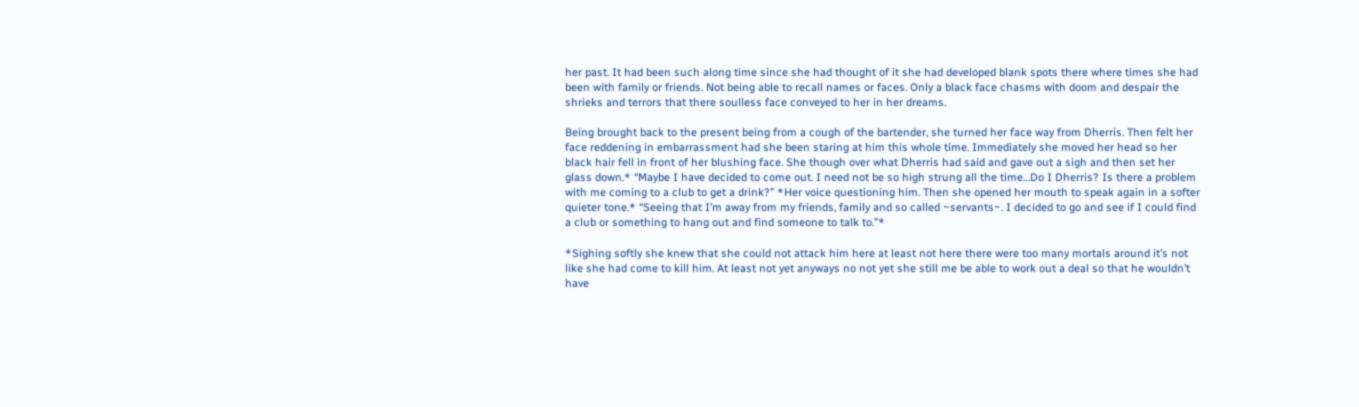her past. It had been such along time since she had thought of it she had developed blank spots there where times she had been with family or friends. Not being able to recall names or faces. Only a black face chasms with doom and despair the shrieks and terrors that there soulless face conveyed to her in her dreams.

Being brought back to the present being from a cough of the bartender, she turned her face way from Dherris. Then felt her face reddening in embarrassment had she been staring at him this whole time. Immediately she moved her head so her black hair fell in front of her blushing face. She though over what Dherris had said and gave out a sigh and then set her glass down.* “Maybe I have decided to come out. I need not be so high strung all the time…Do I Dherris? Is there a problem with me coming to a club to get a drink?” *Her voice questioning him. Then she opened her mouth to speak again in a softer quieter tone.* “Seeing that I’m away from my friends, family and so called ~servants~. I decided to go and see if I could find a club or something to hang out and find someone to talk to.”*

*Sighing softly she knew that she could not attack him here at least not here there were too many mortals around it’s not like she had come to kill him. At least not yet anyways no not yet she still me be able to work out a deal so that he wouldn’t have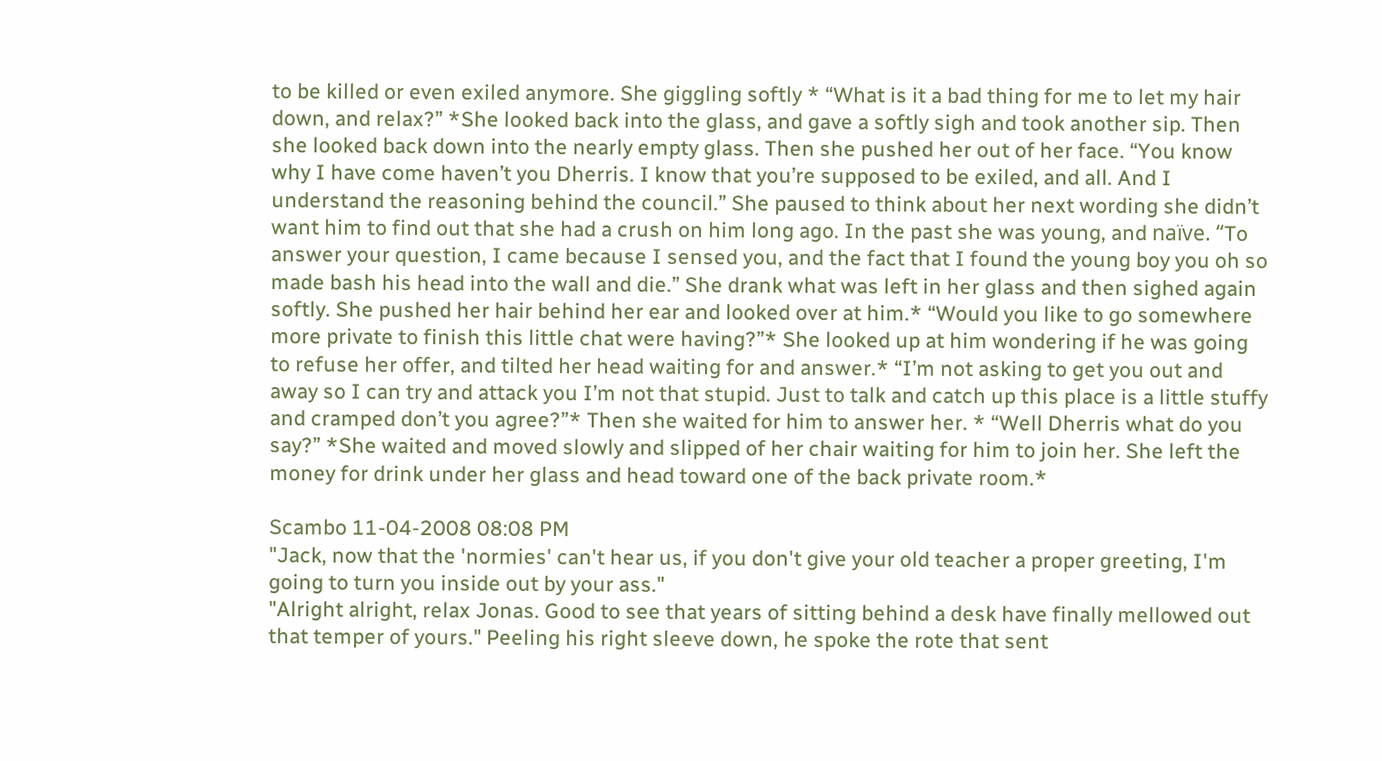to be killed or even exiled anymore. She giggling softly * “What is it a bad thing for me to let my hair down, and relax?” *She looked back into the glass, and gave a softly sigh and took another sip. Then she looked back down into the nearly empty glass. Then she pushed her out of her face. “You know why I have come haven’t you Dherris. I know that you’re supposed to be exiled, and all. And I understand the reasoning behind the council.” She paused to think about her next wording she didn’t want him to find out that she had a crush on him long ago. In the past she was young, and naïve. “To answer your question, I came because I sensed you, and the fact that I found the young boy you oh so made bash his head into the wall and die.” She drank what was left in her glass and then sighed again softly. She pushed her hair behind her ear and looked over at him.* “Would you like to go somewhere more private to finish this little chat were having?”* She looked up at him wondering if he was going to refuse her offer, and tilted her head waiting for and answer.* “I’m not asking to get you out and away so I can try and attack you I’m not that stupid. Just to talk and catch up this place is a little stuffy and cramped don’t you agree?”* Then she waited for him to answer her. * “Well Dherris what do you say?” *She waited and moved slowly and slipped of her chair waiting for him to join her. She left the money for drink under her glass and head toward one of the back private room.*

Scambo 11-04-2008 08:08 PM
"Jack, now that the 'normies' can't hear us, if you don't give your old teacher a proper greeting, I'm going to turn you inside out by your ass."
"Alright alright, relax Jonas. Good to see that years of sitting behind a desk have finally mellowed out that temper of yours." Peeling his right sleeve down, he spoke the rote that sent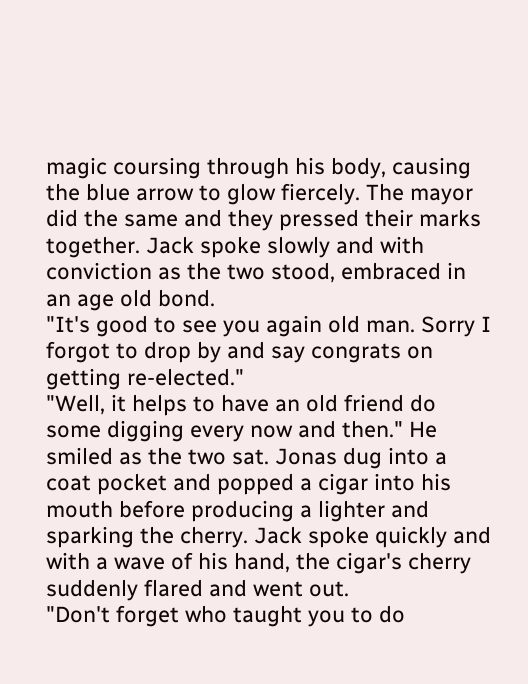magic coursing through his body, causing the blue arrow to glow fiercely. The mayor did the same and they pressed their marks together. Jack spoke slowly and with conviction as the two stood, embraced in an age old bond.
"It's good to see you again old man. Sorry I forgot to drop by and say congrats on getting re-elected."
"Well, it helps to have an old friend do some digging every now and then." He smiled as the two sat. Jonas dug into a coat pocket and popped a cigar into his mouth before producing a lighter and sparking the cherry. Jack spoke quickly and with a wave of his hand, the cigar's cherry suddenly flared and went out.
"Don't forget who taught you to do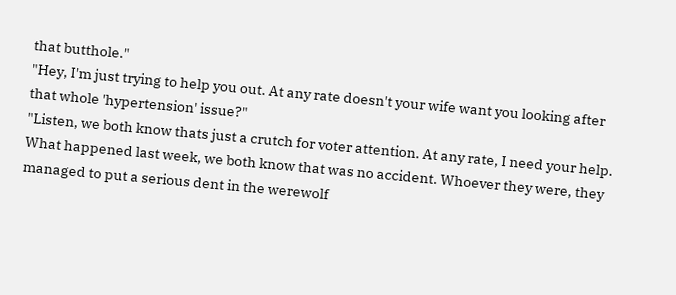that butthole."
"Hey, I'm just trying to help you out. At any rate doesn't your wife want you looking after that whole 'hypertension' issue?"
"Listen, we both know thats just a crutch for voter attention. At any rate, I need your help. What happened last week, we both know that was no accident. Whoever they were, they managed to put a serious dent in the werewolf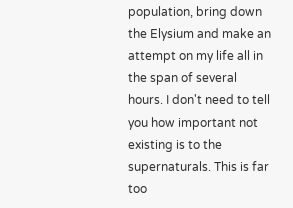population, bring down the Elysium and make an attempt on my life all in the span of several hours. I don't need to tell you how important not existing is to the supernaturals. This is far too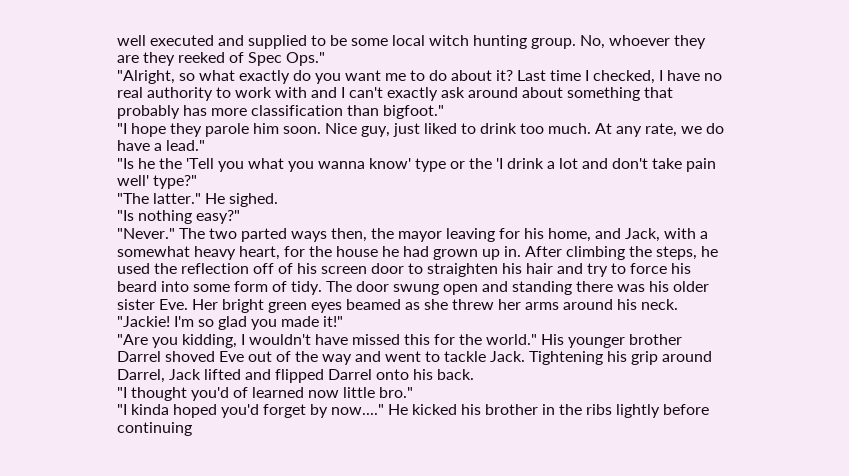well executed and supplied to be some local witch hunting group. No, whoever they are they reeked of Spec Ops."
"Alright, so what exactly do you want me to do about it? Last time I checked, I have no real authority to work with and I can't exactly ask around about something that probably has more classification than bigfoot."
"I hope they parole him soon. Nice guy, just liked to drink too much. At any rate, we do have a lead."
"Is he the 'Tell you what you wanna know' type or the 'I drink a lot and don't take pain well' type?"
"The latter." He sighed.
"Is nothing easy?"
"Never." The two parted ways then, the mayor leaving for his home, and Jack, with a somewhat heavy heart, for the house he had grown up in. After climbing the steps, he used the reflection off of his screen door to straighten his hair and try to force his beard into some form of tidy. The door swung open and standing there was his older sister Eve. Her bright green eyes beamed as she threw her arms around his neck.
"Jackie! I'm so glad you made it!"
"Are you kidding, I wouldn't have missed this for the world." His younger brother Darrel shoved Eve out of the way and went to tackle Jack. Tightening his grip around Darrel, Jack lifted and flipped Darrel onto his back.
"I thought you'd of learned now little bro."
"I kinda hoped you'd forget by now...." He kicked his brother in the ribs lightly before continuing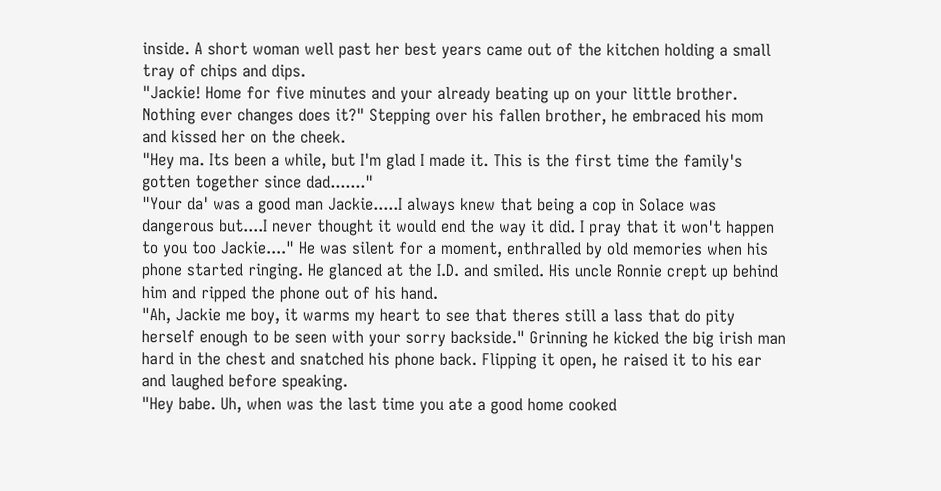inside. A short woman well past her best years came out of the kitchen holding a small tray of chips and dips.
"Jackie! Home for five minutes and your already beating up on your little brother. Nothing ever changes does it?" Stepping over his fallen brother, he embraced his mom and kissed her on the cheek.
"Hey ma. Its been a while, but I'm glad I made it. This is the first time the family's gotten together since dad......."
"Your da' was a good man Jackie.....I always knew that being a cop in Solace was dangerous but....I never thought it would end the way it did. I pray that it won't happen to you too Jackie...." He was silent for a moment, enthralled by old memories when his phone started ringing. He glanced at the I.D. and smiled. His uncle Ronnie crept up behind him and ripped the phone out of his hand.
"Ah, Jackie me boy, it warms my heart to see that theres still a lass that do pity herself enough to be seen with your sorry backside." Grinning he kicked the big irish man hard in the chest and snatched his phone back. Flipping it open, he raised it to his ear and laughed before speaking.
"Hey babe. Uh, when was the last time you ate a good home cooked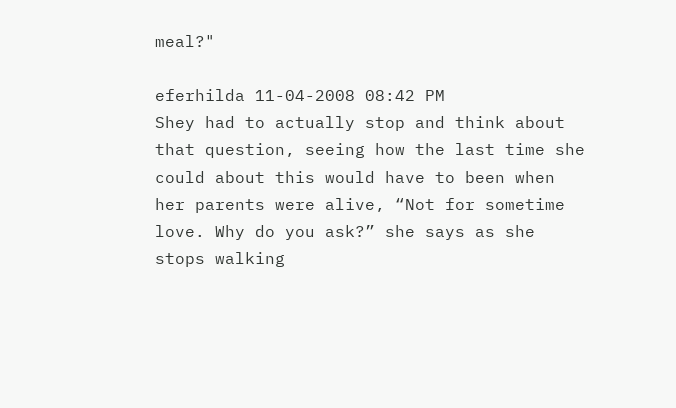meal?"

eferhilda 11-04-2008 08:42 PM
Shey had to actually stop and think about that question, seeing how the last time she could about this would have to been when her parents were alive, “Not for sometime love. Why do you ask?” she says as she stops walking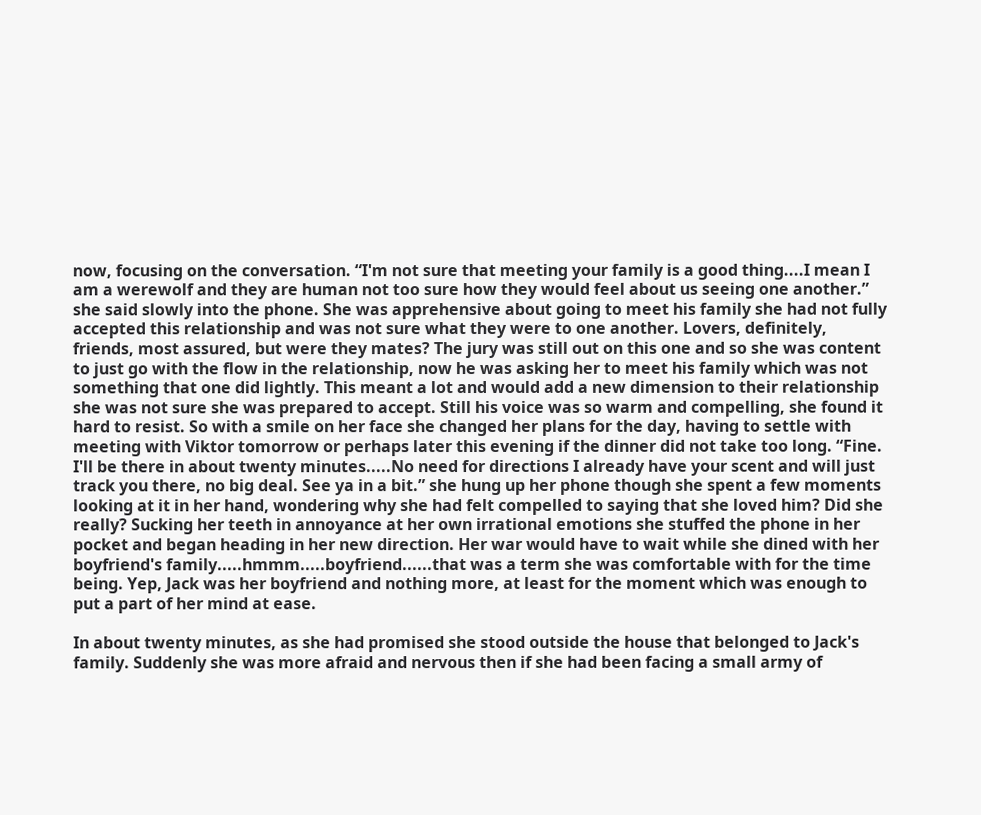now, focusing on the conversation. “I'm not sure that meeting your family is a good thing....I mean I am a werewolf and they are human not too sure how they would feel about us seeing one another.” she said slowly into the phone. She was apprehensive about going to meet his family she had not fully accepted this relationship and was not sure what they were to one another. Lovers, definitely, friends, most assured, but were they mates? The jury was still out on this one and so she was content to just go with the flow in the relationship, now he was asking her to meet his family which was not something that one did lightly. This meant a lot and would add a new dimension to their relationship she was not sure she was prepared to accept. Still his voice was so warm and compelling, she found it hard to resist. So with a smile on her face she changed her plans for the day, having to settle with meeting with Viktor tomorrow or perhaps later this evening if the dinner did not take too long. “Fine. I'll be there in about twenty minutes.....No need for directions I already have your scent and will just track you there, no big deal. See ya in a bit.” she hung up her phone though she spent a few moments looking at it in her hand, wondering why she had felt compelled to saying that she loved him? Did she really? Sucking her teeth in annoyance at her own irrational emotions she stuffed the phone in her pocket and began heading in her new direction. Her war would have to wait while she dined with her boyfriend's family.....hmmm.....boyfriend......that was a term she was comfortable with for the time being. Yep, Jack was her boyfriend and nothing more, at least for the moment which was enough to put a part of her mind at ease.

In about twenty minutes, as she had promised she stood outside the house that belonged to Jack's family. Suddenly she was more afraid and nervous then if she had been facing a small army of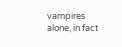vampires alone, in fact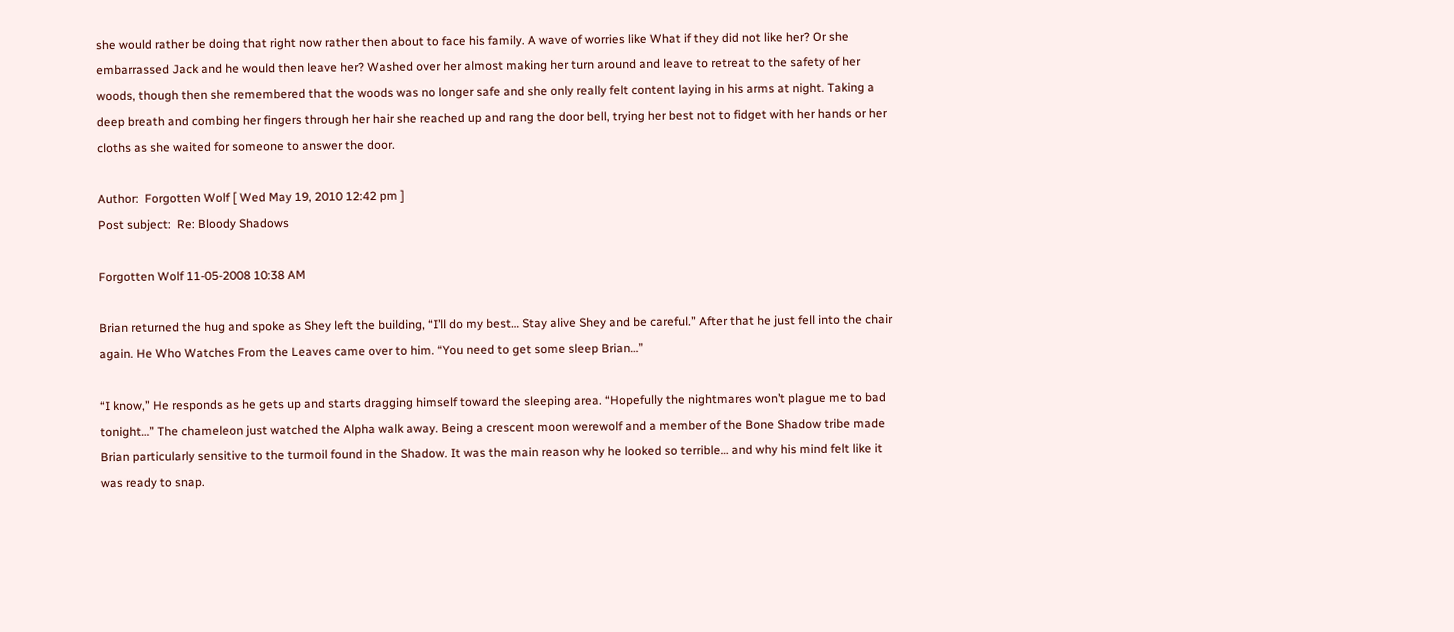she would rather be doing that right now rather then about to face his family. A wave of worries like What if they did not like her? Or she embarrassed Jack and he would then leave her? Washed over her almost making her turn around and leave to retreat to the safety of her woods, though then she remembered that the woods was no longer safe and she only really felt content laying in his arms at night. Taking a deep breath and combing her fingers through her hair she reached up and rang the door bell, trying her best not to fidget with her hands or her cloths as she waited for someone to answer the door.

Author:  Forgotten Wolf [ Wed May 19, 2010 12:42 pm ]
Post subject:  Re: Bloody Shadows

Forgotten Wolf 11-05-2008 10:38 AM

Brian returned the hug and spoke as Shey left the building, “I’ll do my best… Stay alive Shey and be careful.” After that he just fell into the chair again. He Who Watches From the Leaves came over to him. “You need to get some sleep Brian…”

“I know,” He responds as he gets up and starts dragging himself toward the sleeping area. “Hopefully the nightmares won’t plague me to bad tonight…” The chameleon just watched the Alpha walk away. Being a crescent moon werewolf and a member of the Bone Shadow tribe made Brian particularly sensitive to the turmoil found in the Shadow. It was the main reason why he looked so terrible… and why his mind felt like it was ready to snap.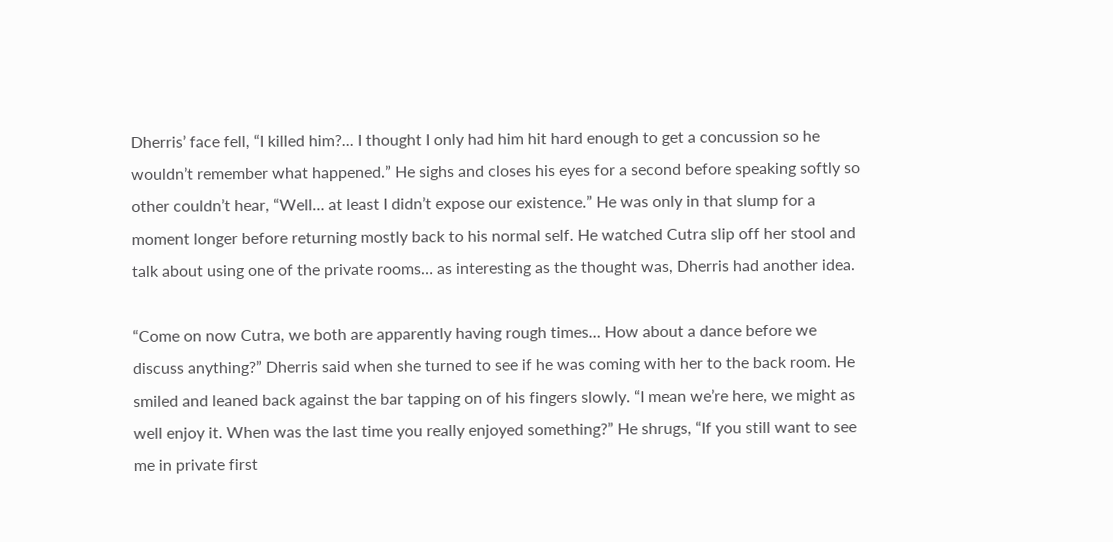Dherris’ face fell, “I killed him?... I thought I only had him hit hard enough to get a concussion so he wouldn’t remember what happened.” He sighs and closes his eyes for a second before speaking softly so other couldn’t hear, “Well… at least I didn’t expose our existence.” He was only in that slump for a moment longer before returning mostly back to his normal self. He watched Cutra slip off her stool and talk about using one of the private rooms… as interesting as the thought was, Dherris had another idea.

“Come on now Cutra, we both are apparently having rough times… How about a dance before we discuss anything?” Dherris said when she turned to see if he was coming with her to the back room. He smiled and leaned back against the bar tapping on of his fingers slowly. “I mean we’re here, we might as well enjoy it. When was the last time you really enjoyed something?” He shrugs, “If you still want to see me in private first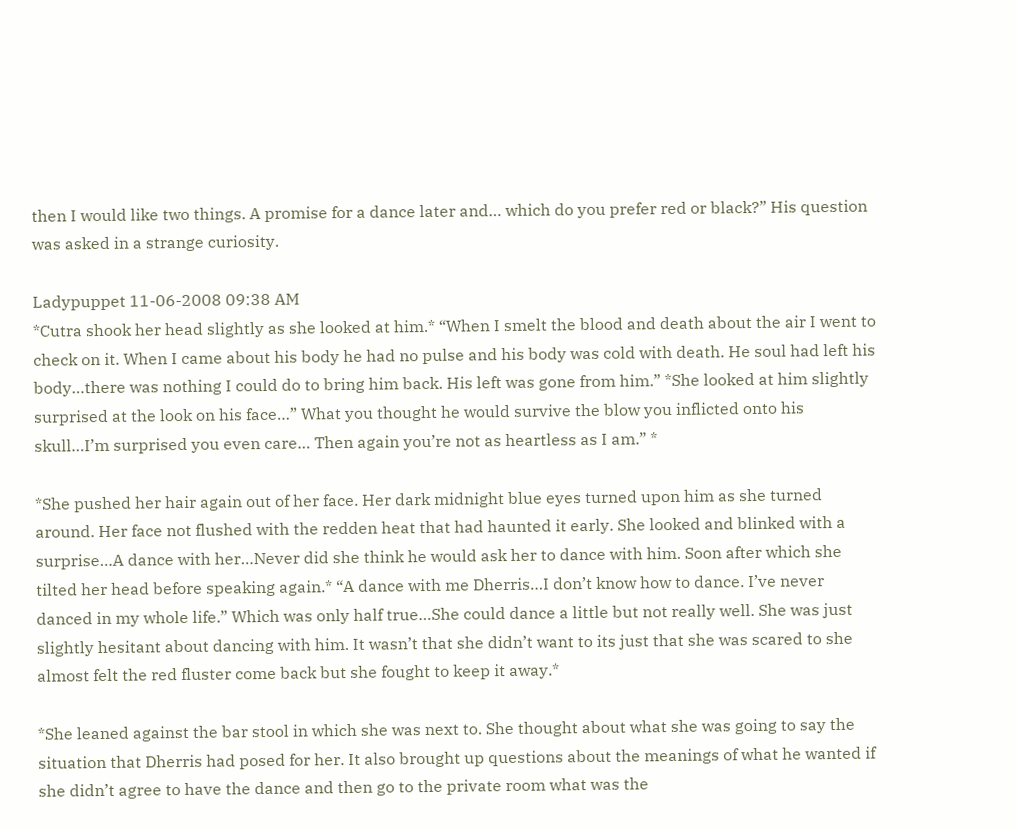then I would like two things. A promise for a dance later and… which do you prefer red or black?” His question was asked in a strange curiosity.

Ladypuppet 11-06-2008 09:38 AM
*Cutra shook her head slightly as she looked at him.* “When I smelt the blood and death about the air I went to check on it. When I came about his body he had no pulse and his body was cold with death. He soul had left his body…there was nothing I could do to bring him back. His left was gone from him.” *She looked at him slightly surprised at the look on his face…” What you thought he would survive the blow you inflicted onto his skull…I’m surprised you even care… Then again you’re not as heartless as I am.” *

*She pushed her hair again out of her face. Her dark midnight blue eyes turned upon him as she turned around. Her face not flushed with the redden heat that had haunted it early. She looked and blinked with a surprise…A dance with her…Never did she think he would ask her to dance with him. Soon after which she tilted her head before speaking again.* “A dance with me Dherris…I don’t know how to dance. I’ve never danced in my whole life.” Which was only half true…She could dance a little but not really well. She was just slightly hesitant about dancing with him. It wasn’t that she didn’t want to its just that she was scared to she almost felt the red fluster come back but she fought to keep it away.*

*She leaned against the bar stool in which she was next to. She thought about what she was going to say the situation that Dherris had posed for her. It also brought up questions about the meanings of what he wanted if she didn’t agree to have the dance and then go to the private room what was the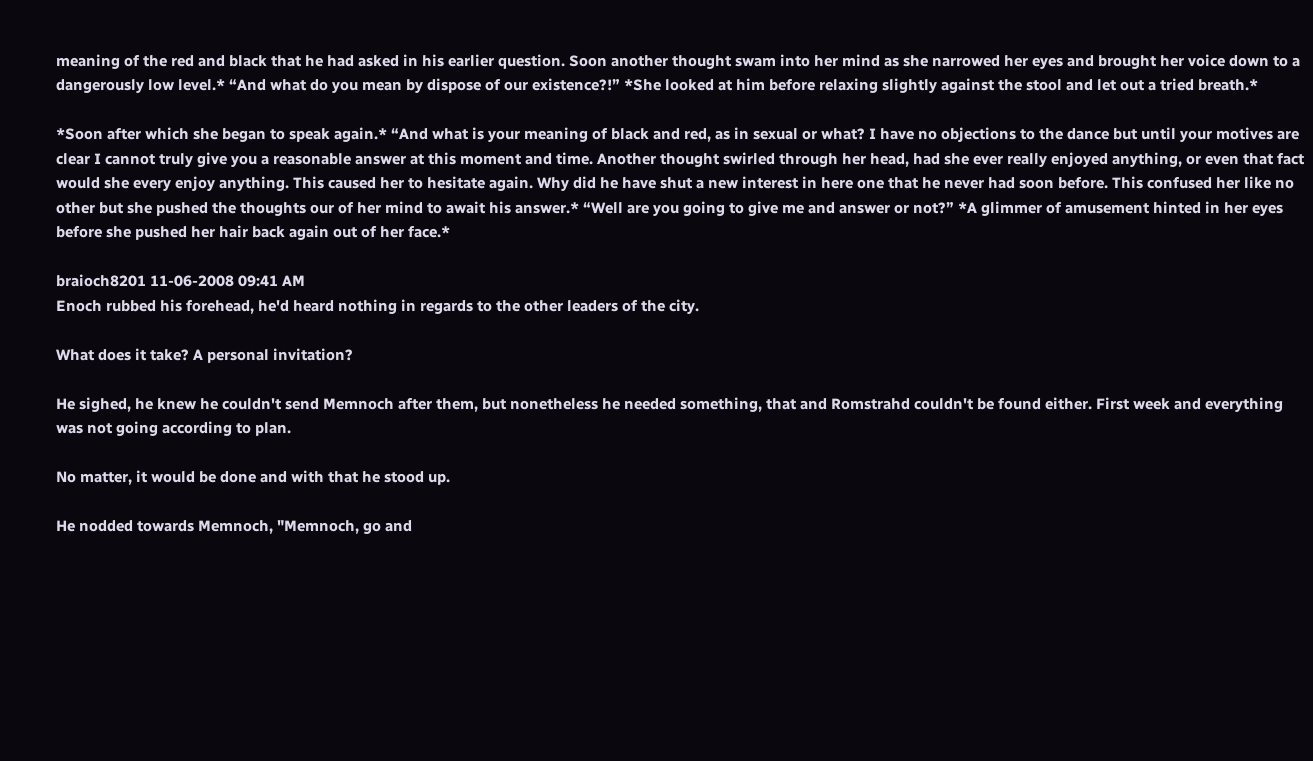meaning of the red and black that he had asked in his earlier question. Soon another thought swam into her mind as she narrowed her eyes and brought her voice down to a dangerously low level.* “And what do you mean by dispose of our existence?!” *She looked at him before relaxing slightly against the stool and let out a tried breath.*

*Soon after which she began to speak again.* “And what is your meaning of black and red, as in sexual or what? I have no objections to the dance but until your motives are clear I cannot truly give you a reasonable answer at this moment and time. Another thought swirled through her head, had she ever really enjoyed anything, or even that fact would she every enjoy anything. This caused her to hesitate again. Why did he have shut a new interest in here one that he never had soon before. This confused her like no other but she pushed the thoughts our of her mind to await his answer.* “Well are you going to give me and answer or not?” *A glimmer of amusement hinted in her eyes before she pushed her hair back again out of her face.*

braioch8201 11-06-2008 09:41 AM
Enoch rubbed his forehead, he'd heard nothing in regards to the other leaders of the city.

What does it take? A personal invitation?

He sighed, he knew he couldn't send Memnoch after them, but nonetheless he needed something, that and Romstrahd couldn't be found either. First week and everything was not going according to plan.

No matter, it would be done and with that he stood up.

He nodded towards Memnoch, "Memnoch, go and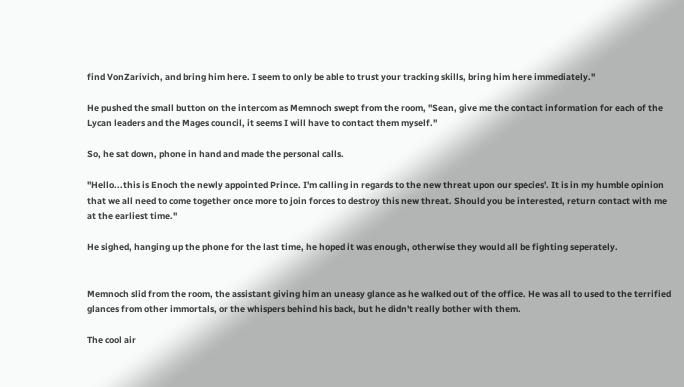find VonZarivich, and bring him here. I seem to only be able to trust your tracking skills, bring him here immediately."

He pushed the small button on the intercom as Memnoch swept from the room, "Sean, give me the contact information for each of the Lycan leaders and the Mages council, it seems I will have to contact them myself."

So, he sat down, phone in hand and made the personal calls.

"Hello...this is Enoch the newly appointed Prince. I'm calling in regards to the new threat upon our species'. It is in my humble opinion that we all need to come together once more to join forces to destroy this new threat. Should you be interested, return contact with me at the earliest time."

He sighed, hanging up the phone for the last time, he hoped it was enough, otherwise they would all be fighting seperately.


Memnoch slid from the room, the assistant giving him an uneasy glance as he walked out of the office. He was all to used to the terrified glances from other immortals, or the whispers behind his back, but he didn't really bother with them.

The cool air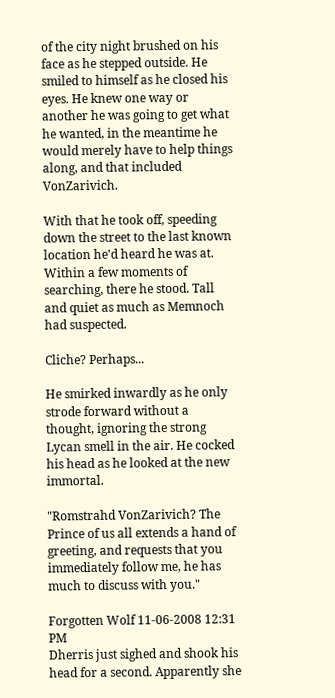of the city night brushed on his face as he stepped outside. He smiled to himself as he closed his eyes. He knew one way or another he was going to get what he wanted, in the meantime he would merely have to help things along, and that included VonZarivich.

With that he took off, speeding down the street to the last known location he'd heard he was at. Within a few moments of searching, there he stood. Tall and quiet as much as Memnoch had suspected.

Cliche? Perhaps...

He smirked inwardly as he only strode forward without a thought, ignoring the strong Lycan smell in the air. He cocked his head as he looked at the new immortal.

"Romstrahd VonZarivich? The Prince of us all extends a hand of greeting, and requests that you immediately follow me, he has much to discuss with you."

Forgotten Wolf 11-06-2008 12:31 PM
Dherris just sighed and shook his head for a second. Apparently she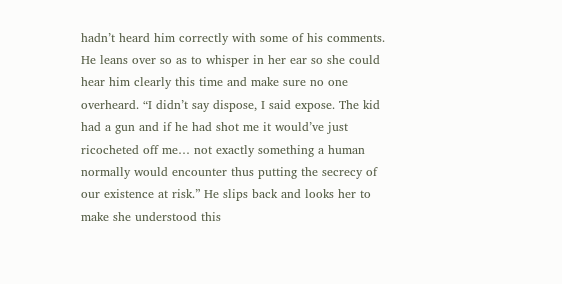hadn’t heard him correctly with some of his comments. He leans over so as to whisper in her ear so she could hear him clearly this time and make sure no one overheard. “I didn’t say dispose, I said expose. The kid had a gun and if he had shot me it would’ve just ricocheted off me… not exactly something a human normally would encounter thus putting the secrecy of our existence at risk.” He slips back and looks her to make she understood this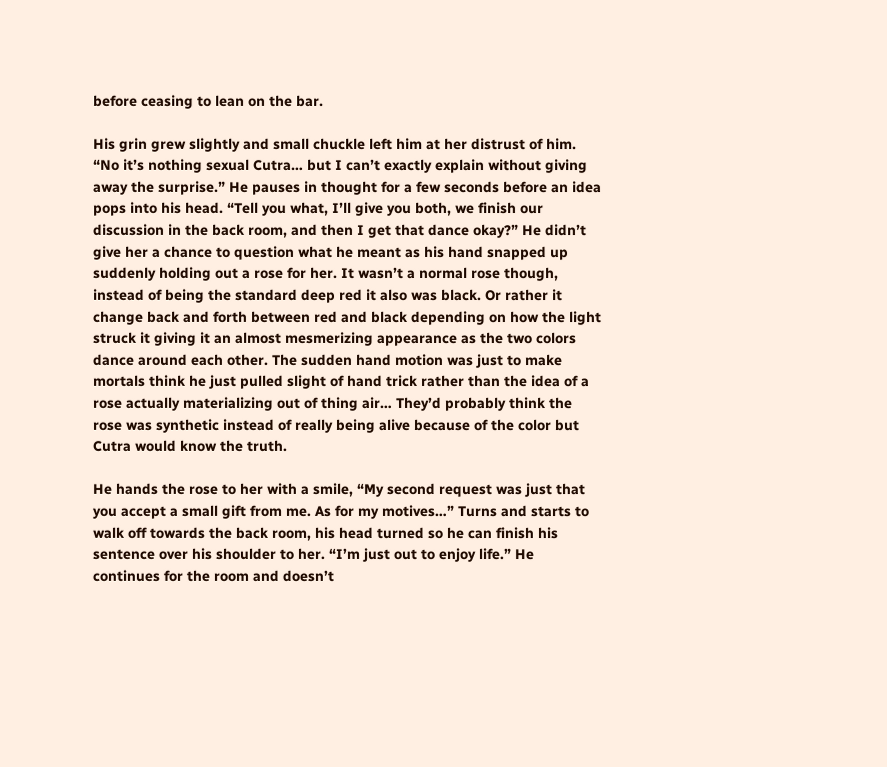before ceasing to lean on the bar.

His grin grew slightly and small chuckle left him at her distrust of him. “No it’s nothing sexual Cutra… but I can’t exactly explain without giving away the surprise.” He pauses in thought for a few seconds before an idea pops into his head. “Tell you what, I’ll give you both, we finish our discussion in the back room, and then I get that dance okay?” He didn’t give her a chance to question what he meant as his hand snapped up suddenly holding out a rose for her. It wasn’t a normal rose though, instead of being the standard deep red it also was black. Or rather it change back and forth between red and black depending on how the light struck it giving it an almost mesmerizing appearance as the two colors dance around each other. The sudden hand motion was just to make mortals think he just pulled slight of hand trick rather than the idea of a rose actually materializing out of thing air… They’d probably think the rose was synthetic instead of really being alive because of the color but Cutra would know the truth.

He hands the rose to her with a smile, “My second request was just that you accept a small gift from me. As for my motives…” Turns and starts to walk off towards the back room, his head turned so he can finish his sentence over his shoulder to her. “I’m just out to enjoy life.” He continues for the room and doesn’t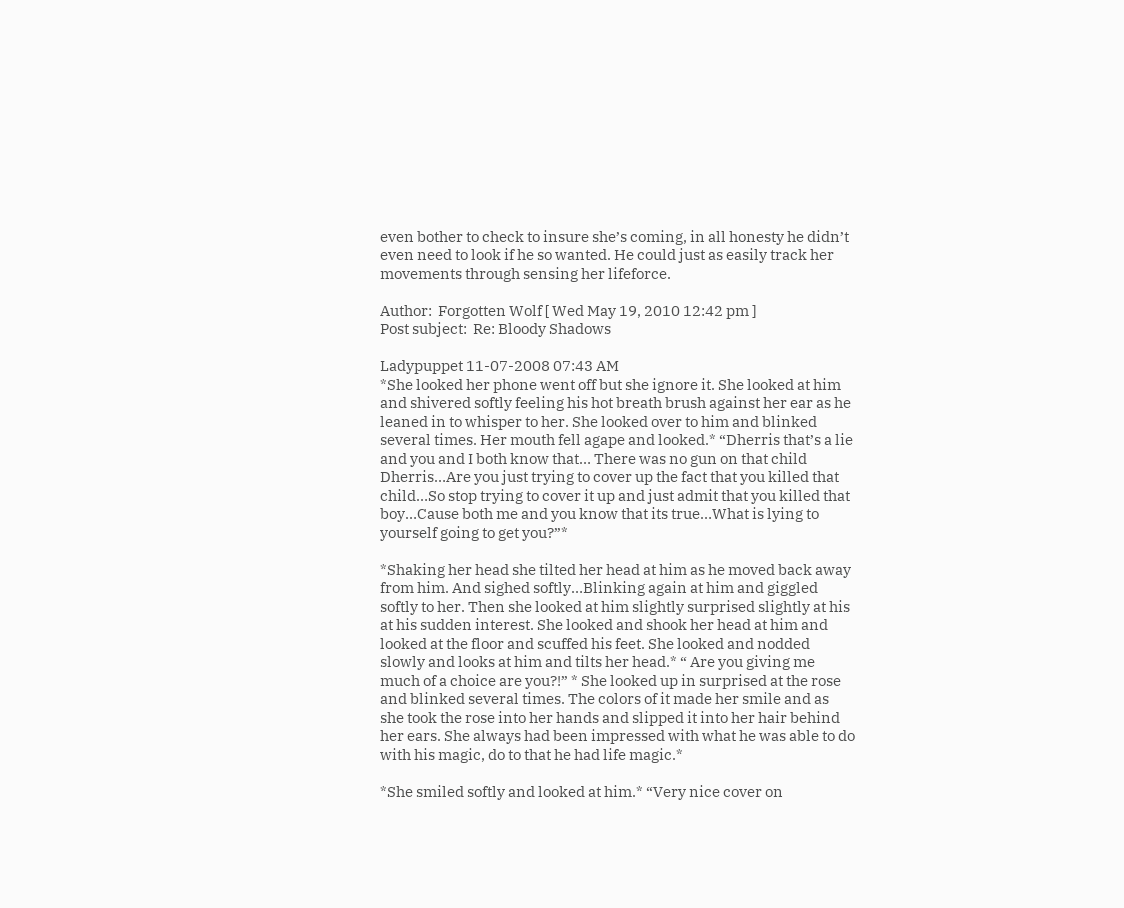even bother to check to insure she’s coming, in all honesty he didn’t even need to look if he so wanted. He could just as easily track her movements through sensing her lifeforce.

Author:  Forgotten Wolf [ Wed May 19, 2010 12:42 pm ]
Post subject:  Re: Bloody Shadows

Ladypuppet 11-07-2008 07:43 AM
*She looked her phone went off but she ignore it. She looked at him and shivered softly feeling his hot breath brush against her ear as he leaned in to whisper to her. She looked over to him and blinked several times. Her mouth fell agape and looked.* “Dherris that’s a lie and you and I both know that… There was no gun on that child Dherris…Are you just trying to cover up the fact that you killed that child…So stop trying to cover it up and just admit that you killed that boy…Cause both me and you know that its true…What is lying to yourself going to get you?”*

*Shaking her head she tilted her head at him as he moved back away from him. And sighed softly…Blinking again at him and giggled softly to her. Then she looked at him slightly surprised slightly at his at his sudden interest. She looked and shook her head at him and looked at the floor and scuffed his feet. She looked and nodded slowly and looks at him and tilts her head.* “ Are you giving me much of a choice are you?!” * She looked up in surprised at the rose and blinked several times. The colors of it made her smile and as she took the rose into her hands and slipped it into her hair behind her ears. She always had been impressed with what he was able to do with his magic, do to that he had life magic.*

*She smiled softly and looked at him.* “Very nice cover on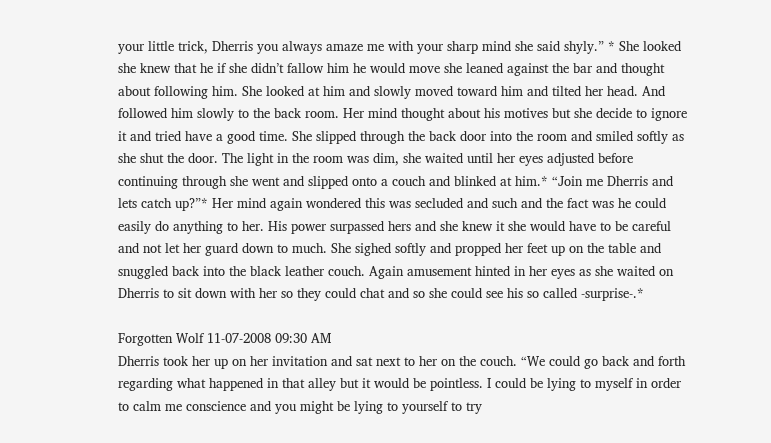your little trick, Dherris you always amaze me with your sharp mind she said shyly.” * She looked she knew that he if she didn’t fallow him he would move she leaned against the bar and thought about following him. She looked at him and slowly moved toward him and tilted her head. And followed him slowly to the back room. Her mind thought about his motives but she decide to ignore it and tried have a good time. She slipped through the back door into the room and smiled softly as she shut the door. The light in the room was dim, she waited until her eyes adjusted before continuing through she went and slipped onto a couch and blinked at him.* “Join me Dherris and lets catch up?”* Her mind again wondered this was secluded and such and the fact was he could easily do anything to her. His power surpassed hers and she knew it she would have to be careful and not let her guard down to much. She sighed softly and propped her feet up on the table and snuggled back into the black leather couch. Again amusement hinted in her eyes as she waited on Dherris to sit down with her so they could chat and so she could see his so called -surprise-.*

Forgotten Wolf 11-07-2008 09:30 AM
Dherris took her up on her invitation and sat next to her on the couch. “We could go back and forth regarding what happened in that alley but it would be pointless. I could be lying to myself in order to calm me conscience and you might be lying to yourself to try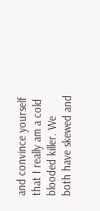and convince yourself that I really am a cold blooded killer. We both have skewed and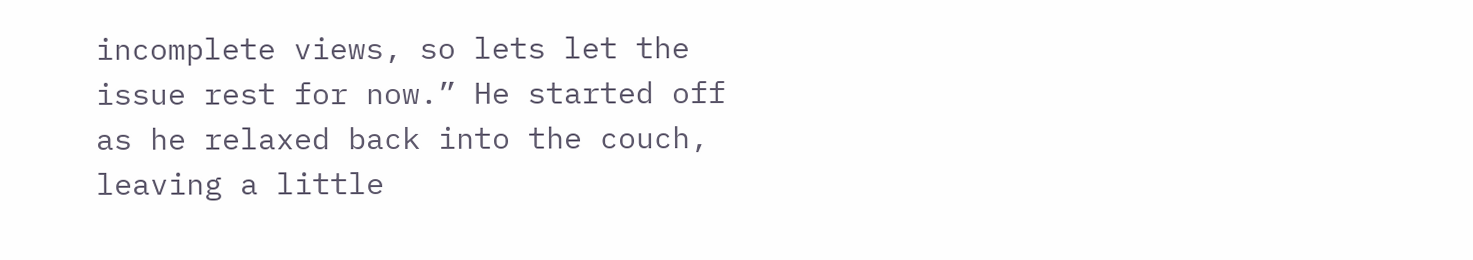incomplete views, so lets let the issue rest for now.” He started off as he relaxed back into the couch, leaving a little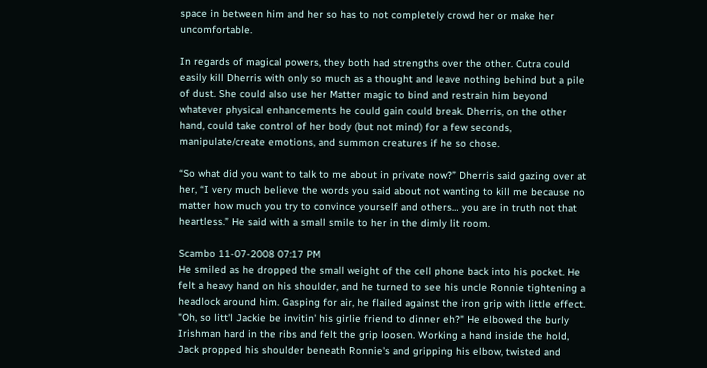space in between him and her so has to not completely crowd her or make her uncomfortable.

In regards of magical powers, they both had strengths over the other. Cutra could easily kill Dherris with only so much as a thought and leave nothing behind but a pile of dust. She could also use her Matter magic to bind and restrain him beyond whatever physical enhancements he could gain could break. Dherris, on the other hand, could take control of her body (but not mind) for a few seconds, manipulate/create emotions, and summon creatures if he so chose.

“So what did you want to talk to me about in private now?” Dherris said gazing over at her, “I very much believe the words you said about not wanting to kill me because no matter how much you try to convince yourself and others… you are in truth not that heartless.” He said with a small smile to her in the dimly lit room.

Scambo 11-07-2008 07:17 PM
He smiled as he dropped the small weight of the cell phone back into his pocket. He felt a heavy hand on his shoulder, and he turned to see his uncle Ronnie tightening a headlock around him. Gasping for air, he flailed against the iron grip with little effect.
"Oh, so litt'l Jackie be invitin' his girlie friend to dinner eh?" He elbowed the burly Irishman hard in the ribs and felt the grip loosen. Working a hand inside the hold, Jack propped his shoulder beneath Ronnie's and gripping his elbow, twisted and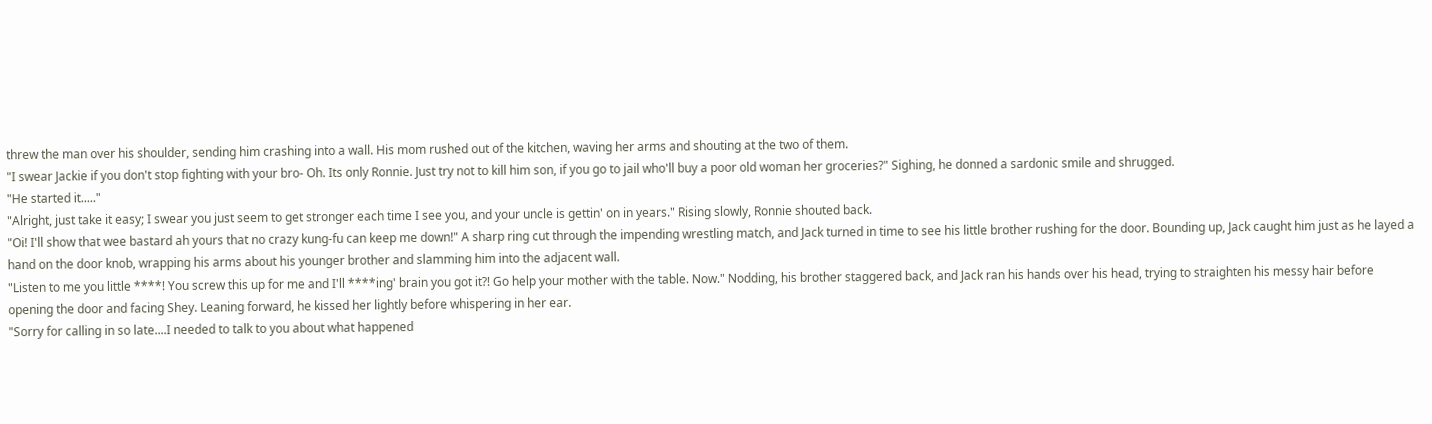threw the man over his shoulder, sending him crashing into a wall. His mom rushed out of the kitchen, waving her arms and shouting at the two of them.
"I swear Jackie if you don't stop fighting with your bro- Oh. Its only Ronnie. Just try not to kill him son, if you go to jail who'll buy a poor old woman her groceries?" Sighing, he donned a sardonic smile and shrugged.
"He started it....."
"Alright, just take it easy; I swear you just seem to get stronger each time I see you, and your uncle is gettin' on in years." Rising slowly, Ronnie shouted back.
"Oi! I'll show that wee bastard ah yours that no crazy kung-fu can keep me down!" A sharp ring cut through the impending wrestling match, and Jack turned in time to see his little brother rushing for the door. Bounding up, Jack caught him just as he layed a hand on the door knob, wrapping his arms about his younger brother and slamming him into the adjacent wall.
"Listen to me you little ****! You screw this up for me and I'll ****ing' brain you got it?! Go help your mother with the table. Now." Nodding, his brother staggered back, and Jack ran his hands over his head, trying to straighten his messy hair before opening the door and facing Shey. Leaning forward, he kissed her lightly before whispering in her ear.
"Sorry for calling in so late....I needed to talk to you about what happened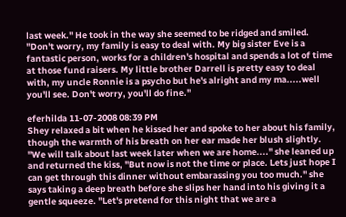last week." He took in the way she seemed to be ridged and smiled.
"Don't worry, my family is easy to deal with. My big sister Eve is a fantastic person, works for a children's hospital and spends a lot of time at those fund raisers. My little brother Darrell is pretty easy to deal with, my uncle Ronnie is a psycho but he's alright and my ma.....well you'll see. Don't worry, you'll do fine."

eferhilda 11-07-2008 08:39 PM
Shey relaxed a bit when he kissed her and spoke to her about his family, though the warmth of his breath on her ear made her blush slightly. "We will talk about last week later when we are home...." she leaned up and returned the kiss, "But now is not the time or place. Lets just hope I can get through this dinner without embarassing you too much." she says taking a deep breath before she slips her hand into his giving it a gentle squeeze. "Let's pretend for this night that we are a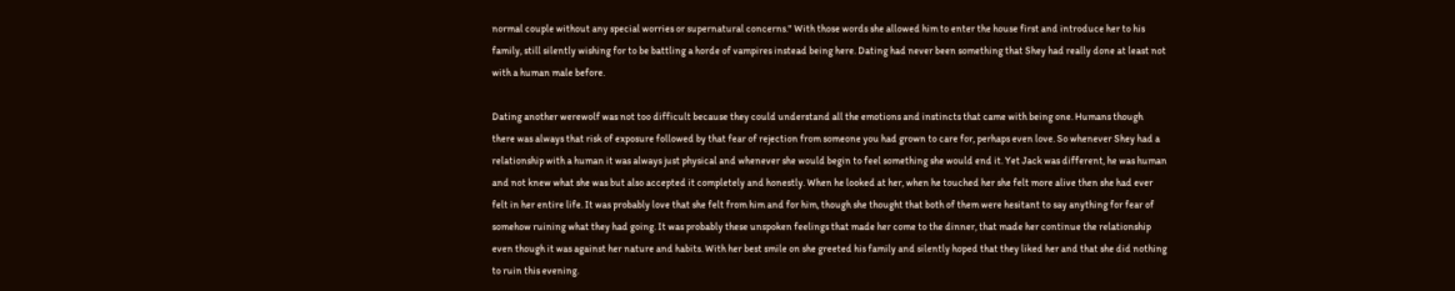normal couple without any special worries or supernatural concerns." With those words she allowed him to enter the house first and introduce her to his family, still silently wishing for to be battling a horde of vampires instead being here. Dating had never been something that Shey had really done at least not with a human male before.

Dating another werewolf was not too difficult because they could understand all the emotions and instincts that came with being one. Humans though there was always that risk of exposure followed by that fear of rejection from someone you had grown to care for, perhaps even love. So whenever Shey had a relationship with a human it was always just physical and whenever she would begin to feel something she would end it. Yet Jack was different, he was human and not knew what she was but also accepted it completely and honestly. When he looked at her, when he touched her she felt more alive then she had ever felt in her entire life. It was probably love that she felt from him and for him, though she thought that both of them were hesitant to say anything for fear of somehow ruining what they had going. It was probably these unspoken feelings that made her come to the dinner, that made her continue the relationship even though it was against her nature and habits. With her best smile on she greeted his family and silently hoped that they liked her and that she did nothing to ruin this evening.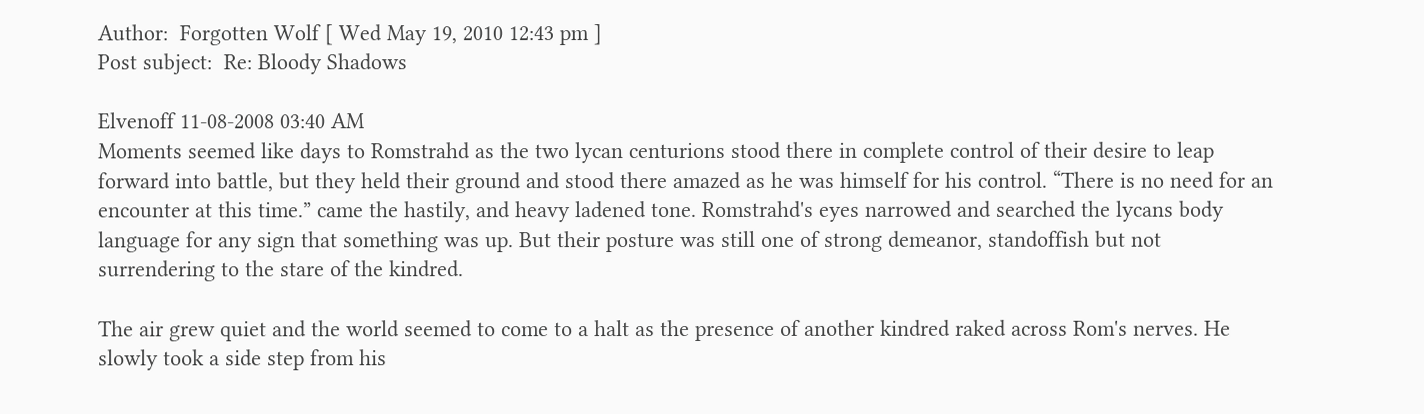Author:  Forgotten Wolf [ Wed May 19, 2010 12:43 pm ]
Post subject:  Re: Bloody Shadows

Elvenoff 11-08-2008 03:40 AM
Moments seemed like days to Romstrahd as the two lycan centurions stood there in complete control of their desire to leap forward into battle, but they held their ground and stood there amazed as he was himself for his control. “There is no need for an encounter at this time.” came the hastily, and heavy ladened tone. Romstrahd's eyes narrowed and searched the lycans body language for any sign that something was up. But their posture was still one of strong demeanor, standoffish but not surrendering to the stare of the kindred.

The air grew quiet and the world seemed to come to a halt as the presence of another kindred raked across Rom's nerves. He slowly took a side step from his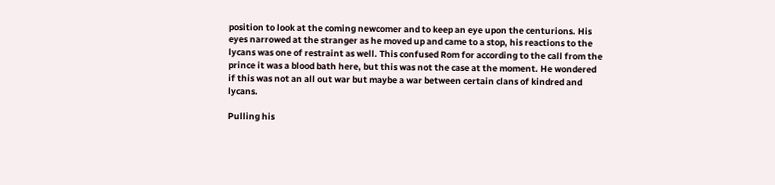position to look at the coming newcomer and to keep an eye upon the centurions. His eyes narrowed at the stranger as he moved up and came to a stop, his reactions to the lycans was one of restraint as well. This confused Rom for according to the call from the prince it was a blood bath here, but this was not the case at the moment. He wondered if this was not an all out war but maybe a war between certain clans of kindred and lycans.

Pulling his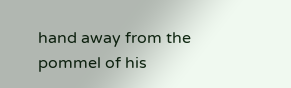hand away from the pommel of his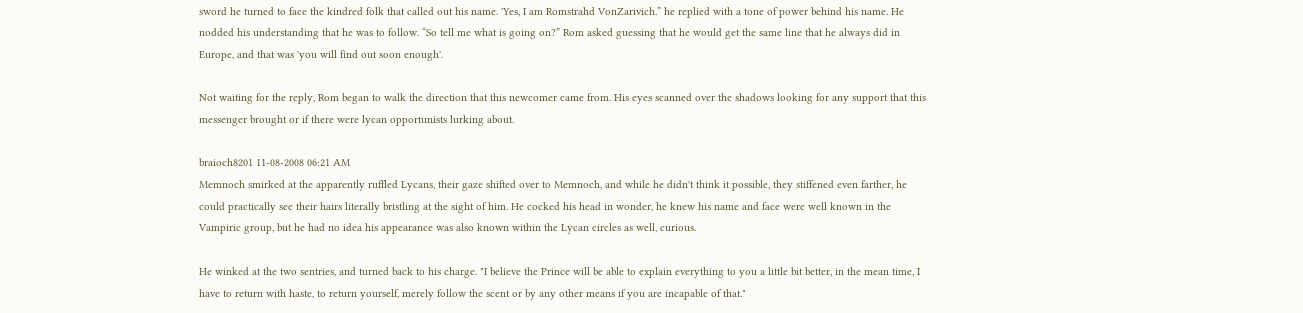sword he turned to face the kindred folk that called out his name. 'Yes, I am Romstrahd VonZarivich.” he replied with a tone of power behind his name. He nodded his understanding that he was to follow. “So tell me what is going on?” Rom asked guessing that he would get the same line that he always did in Europe, and that was 'you will find out soon enough'.

Not waiting for the reply, Rom began to walk the direction that this newcomer came from. His eyes scanned over the shadows looking for any support that this messenger brought or if there were lycan opportunists lurking about.

braioch8201 11-08-2008 06:21 AM
Memnoch smirked at the apparently ruffled Lycans, their gaze shifted over to Memnoch, and while he didn't think it possible, they stiffened even farther, he could practically see their hairs literally bristling at the sight of him. He cocked his head in wonder, he knew his name and face were well known in the Vampiric group, but he had no idea his appearance was also known within the Lycan circles as well, curious.

He winked at the two sentries, and turned back to his charge. "I believe the Prince will be able to explain everything to you a little bit better, in the mean time, I have to return with haste, to return yourself, merely follow the scent or by any other means if you are incapable of that."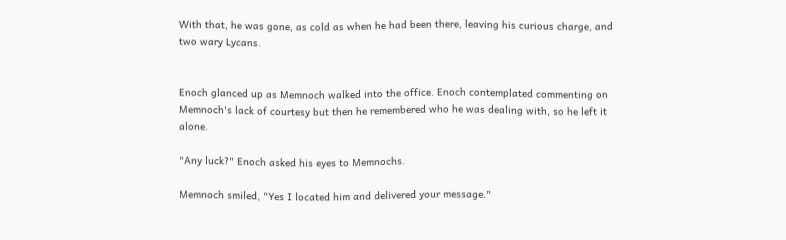With that, he was gone, as cold as when he had been there, leaving his curious charge, and two wary Lycans.


Enoch glanced up as Memnoch walked into the office. Enoch contemplated commenting on Memnoch's lack of courtesy but then he remembered who he was dealing with, so he left it alone.

"Any luck?" Enoch asked his eyes to Memnochs.

Memnoch smiled, "Yes I located him and delivered your message."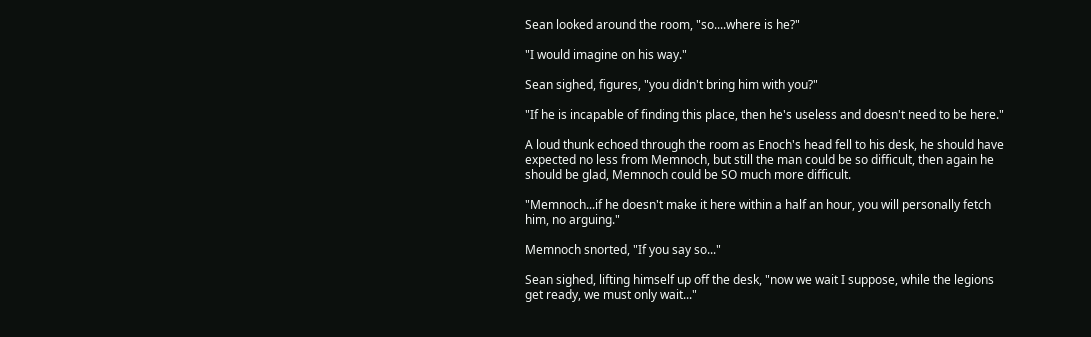Sean looked around the room, "so....where is he?"

"I would imagine on his way."

Sean sighed, figures, "you didn't bring him with you?"

"If he is incapable of finding this place, then he's useless and doesn't need to be here."

A loud thunk echoed through the room as Enoch's head fell to his desk, he should have expected no less from Memnoch, but still the man could be so difficult, then again he should be glad, Memnoch could be SO much more difficult.

"Memnoch...if he doesn't make it here within a half an hour, you will personally fetch him, no arguing."

Memnoch snorted, "If you say so..."

Sean sighed, lifting himself up off the desk, "now we wait I suppose, while the legions get ready, we must only wait..."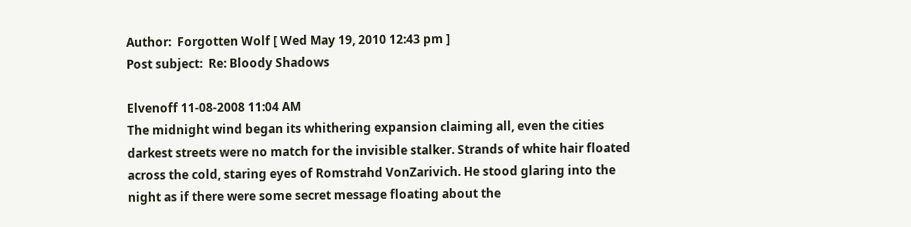Author:  Forgotten Wolf [ Wed May 19, 2010 12:43 pm ]
Post subject:  Re: Bloody Shadows

Elvenoff 11-08-2008 11:04 AM
The midnight wind began its whithering expansion claiming all, even the cities darkest streets were no match for the invisible stalker. Strands of white hair floated across the cold, staring eyes of Romstrahd VonZarivich. He stood glaring into the night as if there were some secret message floating about the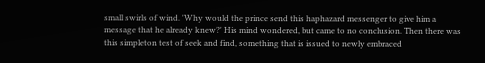small swirls of wind. 'Why would the prince send this haphazard messenger to give him a message that he already knew?' His mind wondered, but came to no conclusion. Then there was this simpleton test of seek and find, something that is issued to newly embraced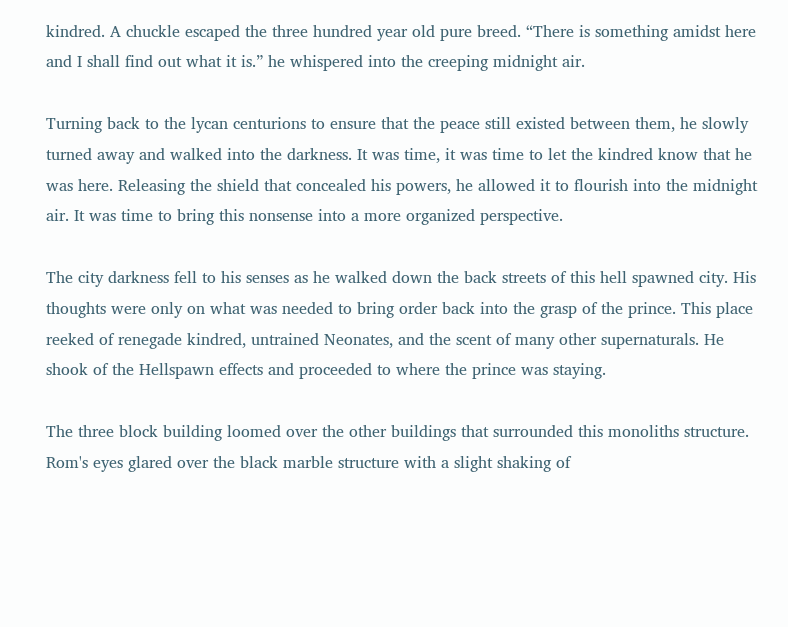kindred. A chuckle escaped the three hundred year old pure breed. “There is something amidst here and I shall find out what it is.” he whispered into the creeping midnight air.

Turning back to the lycan centurions to ensure that the peace still existed between them, he slowly turned away and walked into the darkness. It was time, it was time to let the kindred know that he was here. Releasing the shield that concealed his powers, he allowed it to flourish into the midnight air. It was time to bring this nonsense into a more organized perspective.

The city darkness fell to his senses as he walked down the back streets of this hell spawned city. His thoughts were only on what was needed to bring order back into the grasp of the prince. This place reeked of renegade kindred, untrained Neonates, and the scent of many other supernaturals. He shook of the Hellspawn effects and proceeded to where the prince was staying.

The three block building loomed over the other buildings that surrounded this monoliths structure. Rom's eyes glared over the black marble structure with a slight shaking of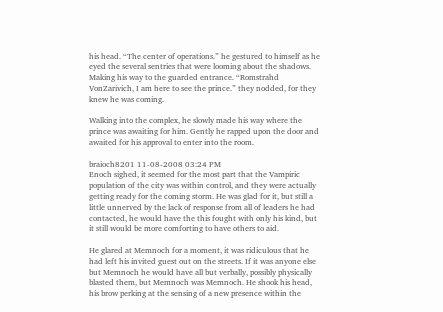his head. “The center of operations.” he gestured to himself as he eyed the several sentries that were looming about the shadows. Making his way to the guarded entrance. “Romstrahd VonZarivich, I am here to see the prince.” they nodded, for they knew he was coming.

Walking into the complex, he slowly made his way where the prince was awaiting for him. Gently he rapped upon the door and awaited for his approval to enter into the room.

braioch8201 11-08-2008 03:24 PM
Enoch sighed, it seemed for the most part that the Vampiric population of the city was within control, and they were actually getting ready for the coming storm. He was glad for it, but still a little unnerved by the lack of response from all of leaders he had contacted, he would have the this fought with only his kind, but it still would be more comforting to have others to aid.

He glared at Memnoch for a moment, it was ridiculous that he had left his invited guest out on the streets. If it was anyone else but Memnoch he would have all but verbally, possibly physically blasted them, but Memnoch was Memnoch. He shook his head, his brow perking at the sensing of a new presence within the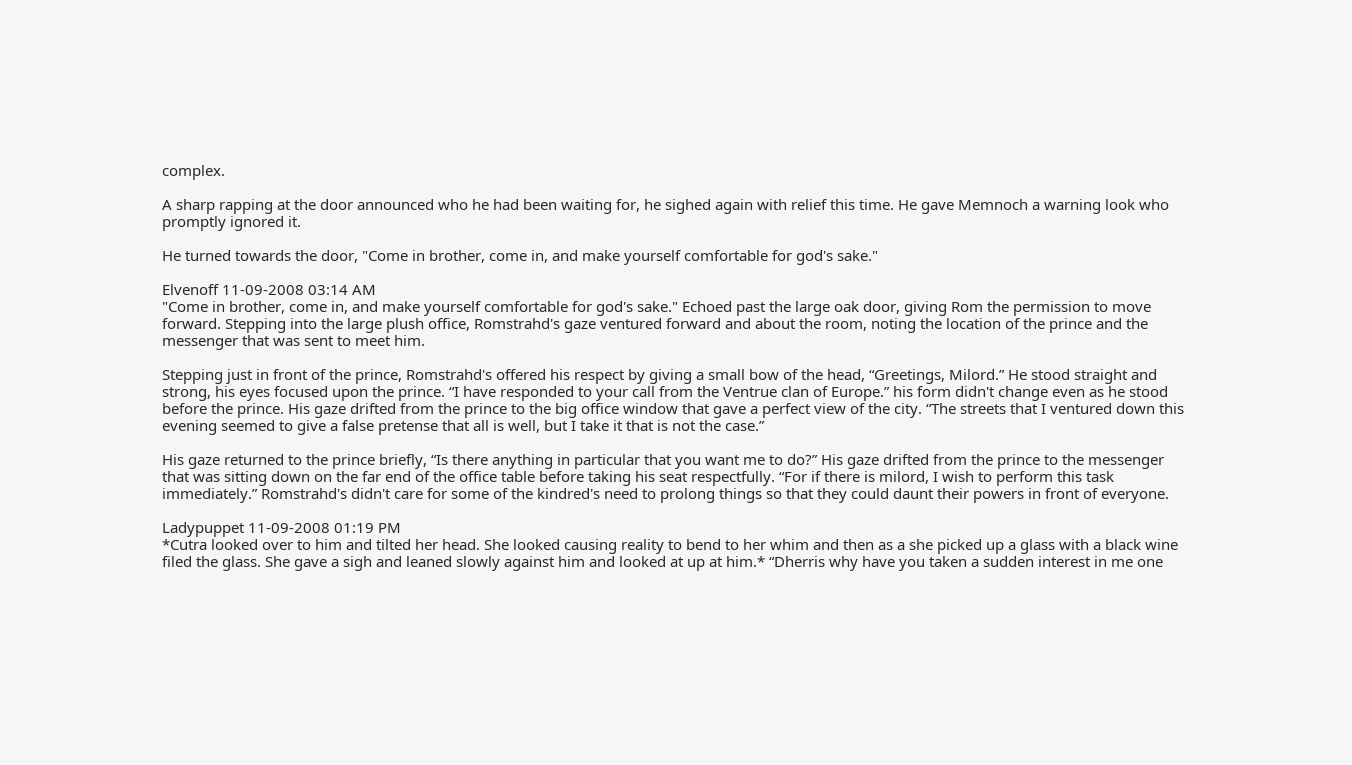complex.

A sharp rapping at the door announced who he had been waiting for, he sighed again with relief this time. He gave Memnoch a warning look who promptly ignored it.

He turned towards the door, "Come in brother, come in, and make yourself comfortable for god's sake."

Elvenoff 11-09-2008 03:14 AM
"Come in brother, come in, and make yourself comfortable for god's sake." Echoed past the large oak door, giving Rom the permission to move forward. Stepping into the large plush office, Romstrahd's gaze ventured forward and about the room, noting the location of the prince and the messenger that was sent to meet him.

Stepping just in front of the prince, Romstrahd's offered his respect by giving a small bow of the head, “Greetings, Milord.” He stood straight and strong, his eyes focused upon the prince. “I have responded to your call from the Ventrue clan of Europe.” his form didn't change even as he stood before the prince. His gaze drifted from the prince to the big office window that gave a perfect view of the city. “The streets that I ventured down this evening seemed to give a false pretense that all is well, but I take it that is not the case.”

His gaze returned to the prince briefly, “Is there anything in particular that you want me to do?” His gaze drifted from the prince to the messenger that was sitting down on the far end of the office table before taking his seat respectfully. “For if there is milord, I wish to perform this task immediately.” Romstrahd's didn't care for some of the kindred's need to prolong things so that they could daunt their powers in front of everyone.

Ladypuppet 11-09-2008 01:19 PM
*Cutra looked over to him and tilted her head. She looked causing reality to bend to her whim and then as a she picked up a glass with a black wine filed the glass. She gave a sigh and leaned slowly against him and looked at up at him.* “Dherris why have you taken a sudden interest in me one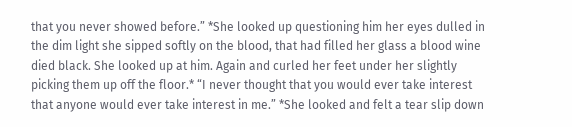that you never showed before.” *She looked up questioning him her eyes dulled in the dim light she sipped softly on the blood, that had filled her glass a blood wine died black. She looked up at him. Again and curled her feet under her slightly picking them up off the floor.* “I never thought that you would ever take interest that anyone would ever take interest in me.” *She looked and felt a tear slip down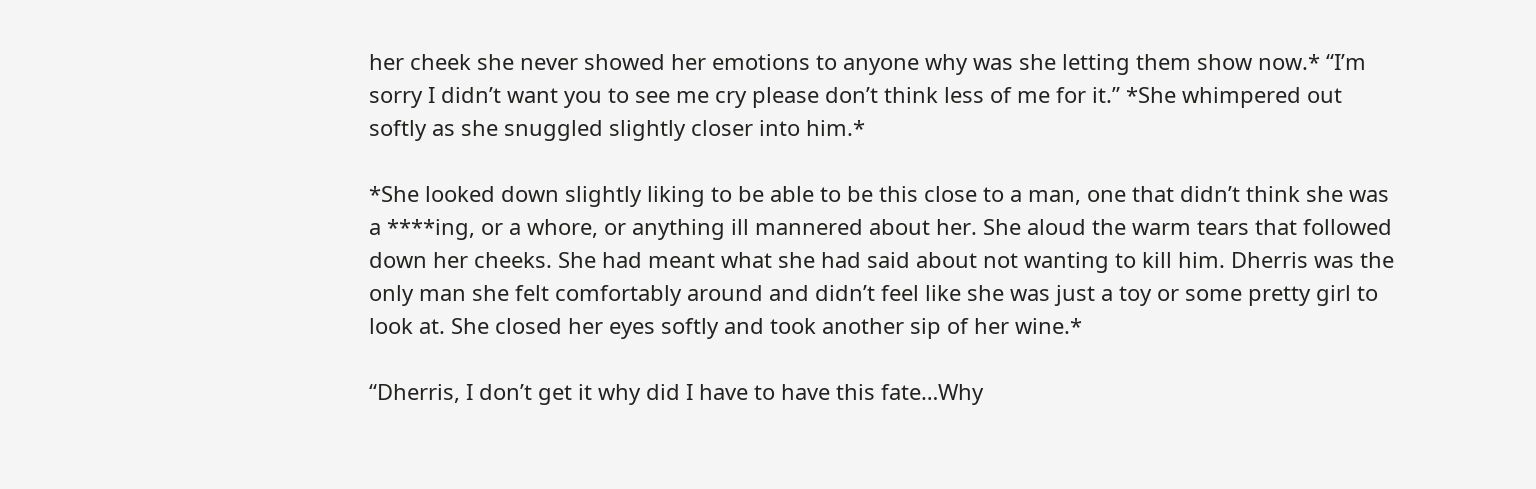her cheek she never showed her emotions to anyone why was she letting them show now.* “I’m sorry I didn’t want you to see me cry please don’t think less of me for it.” *She whimpered out softly as she snuggled slightly closer into him.*

*She looked down slightly liking to be able to be this close to a man, one that didn’t think she was a ****ing, or a whore, or anything ill mannered about her. She aloud the warm tears that followed down her cheeks. She had meant what she had said about not wanting to kill him. Dherris was the only man she felt comfortably around and didn’t feel like she was just a toy or some pretty girl to look at. She closed her eyes softly and took another sip of her wine.*

“Dherris, I don’t get it why did I have to have this fate…Why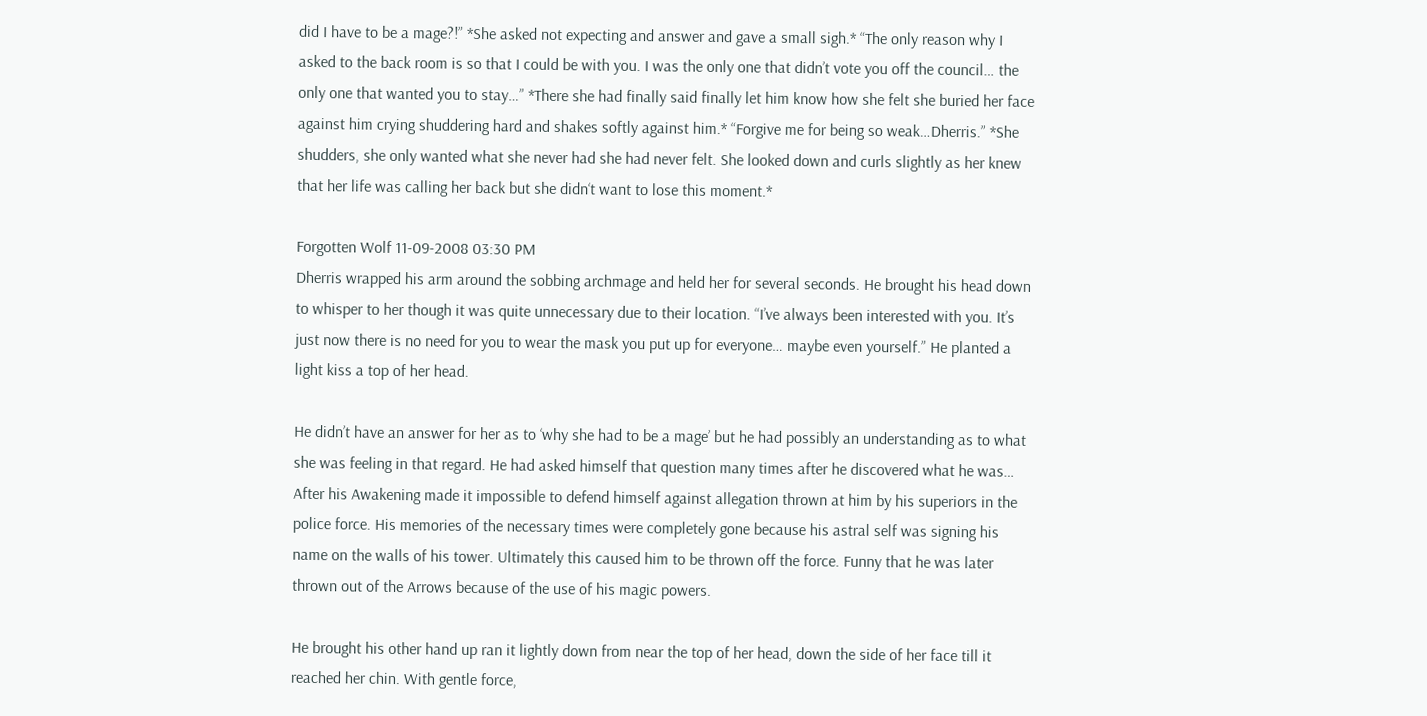did I have to be a mage?!” *She asked not expecting and answer and gave a small sigh.* “The only reason why I asked to the back room is so that I could be with you. I was the only one that didn’t vote you off the council… the only one that wanted you to stay…” *There she had finally said finally let him know how she felt she buried her face against him crying shuddering hard and shakes softly against him.* “Forgive me for being so weak…Dherris.” *She shudders, she only wanted what she never had she had never felt. She looked down and curls slightly as her knew that her life was calling her back but she didn‘t want to lose this moment.*

Forgotten Wolf 11-09-2008 03:30 PM
Dherris wrapped his arm around the sobbing archmage and held her for several seconds. He brought his head down to whisper to her though it was quite unnecessary due to their location. “I’ve always been interested with you. It’s just now there is no need for you to wear the mask you put up for everyone… maybe even yourself.” He planted a light kiss a top of her head.

He didn’t have an answer for her as to ‘why she had to be a mage’ but he had possibly an understanding as to what she was feeling in that regard. He had asked himself that question many times after he discovered what he was… After his Awakening made it impossible to defend himself against allegation thrown at him by his superiors in the police force. His memories of the necessary times were completely gone because his astral self was signing his name on the walls of his tower. Ultimately this caused him to be thrown off the force. Funny that he was later thrown out of the Arrows because of the use of his magic powers.

He brought his other hand up ran it lightly down from near the top of her head, down the side of her face till it reached her chin. With gentle force,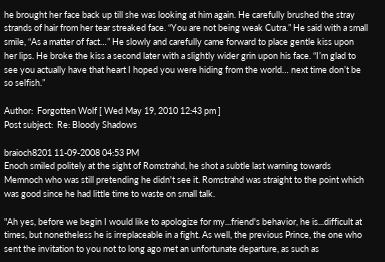he brought her face back up till she was looking at him again. He carefully brushed the stray strands of hair from her tear streaked face. “You are not being weak Cutra.” He said with a small smile, “As a matter of fact…” He slowly and carefully came forward to place gentle kiss upon her lips. He broke the kiss a second later with a slightly wider grin upon his face. “I’m glad to see you actually have that heart I hoped you were hiding from the world… next time don’t be so selfish.”

Author:  Forgotten Wolf [ Wed May 19, 2010 12:43 pm ]
Post subject:  Re: Bloody Shadows

braioch8201 11-09-2008 04:53 PM
Enoch smiled politely at the sight of Romstrahd, he shot a subtle last warning towards Memnoch who was still pretending he didn't see it. Romstrahd was straight to the point which was good since he had little time to waste on small talk.

"Ah yes, before we begin I would like to apologize for my...friend's behavior, he is...difficult at times, but nonetheless he is irreplaceable in a fight. As well, the previous Prince, the one who sent the invitation to you not to long ago met an unfortunate departure, as such as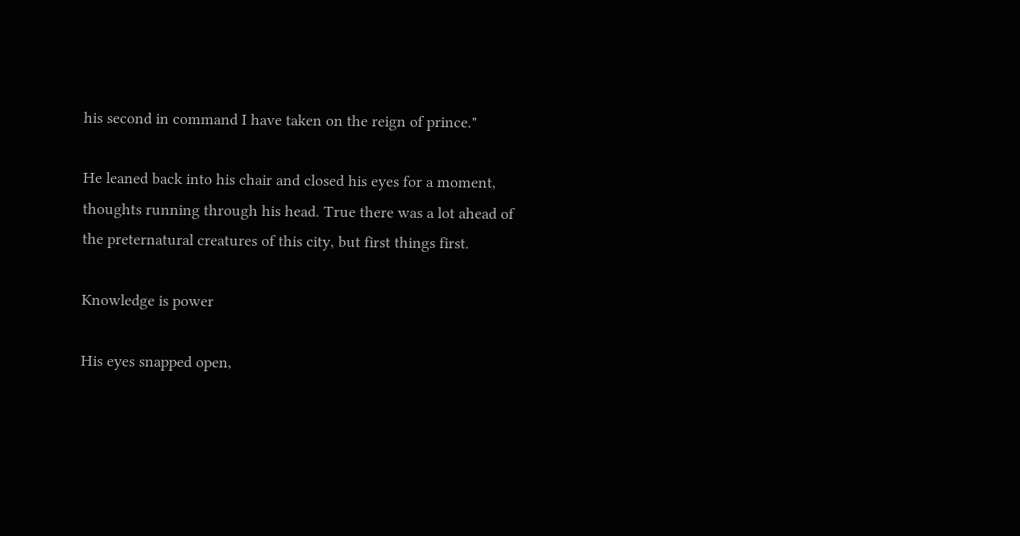his second in command I have taken on the reign of prince."

He leaned back into his chair and closed his eyes for a moment, thoughts running through his head. True there was a lot ahead of the preternatural creatures of this city, but first things first.

Knowledge is power

His eyes snapped open,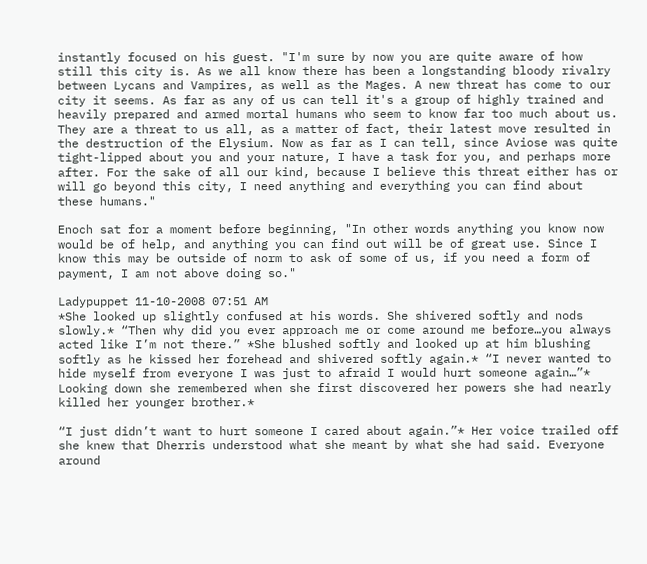instantly focused on his guest. "I'm sure by now you are quite aware of how still this city is. As we all know there has been a longstanding bloody rivalry between Lycans and Vampires, as well as the Mages. A new threat has come to our city it seems. As far as any of us can tell it's a group of highly trained and heavily prepared and armed mortal humans who seem to know far too much about us. They are a threat to us all, as a matter of fact, their latest move resulted in the destruction of the Elysium. Now as far as I can tell, since Aviose was quite tight-lipped about you and your nature, I have a task for you, and perhaps more after. For the sake of all our kind, because I believe this threat either has or will go beyond this city, I need anything and everything you can find about these humans."

Enoch sat for a moment before beginning, "In other words anything you know now would be of help, and anything you can find out will be of great use. Since I know this may be outside of norm to ask of some of us, if you need a form of payment, I am not above doing so."

Ladypuppet 11-10-2008 07:51 AM
*She looked up slightly confused at his words. She shivered softly and nods slowly.* “Then why did you ever approach me or come around me before…you always acted like I’m not there.” *She blushed softly and looked up at him blushing softly as he kissed her forehead and shivered softly again.* “I never wanted to hide myself from everyone I was just to afraid I would hurt someone again…”* Looking down she remembered when she first discovered her powers she had nearly killed her younger brother.*

“I just didn’t want to hurt someone I cared about again.”* Her voice trailed off she knew that Dherris understood what she meant by what she had said. Everyone around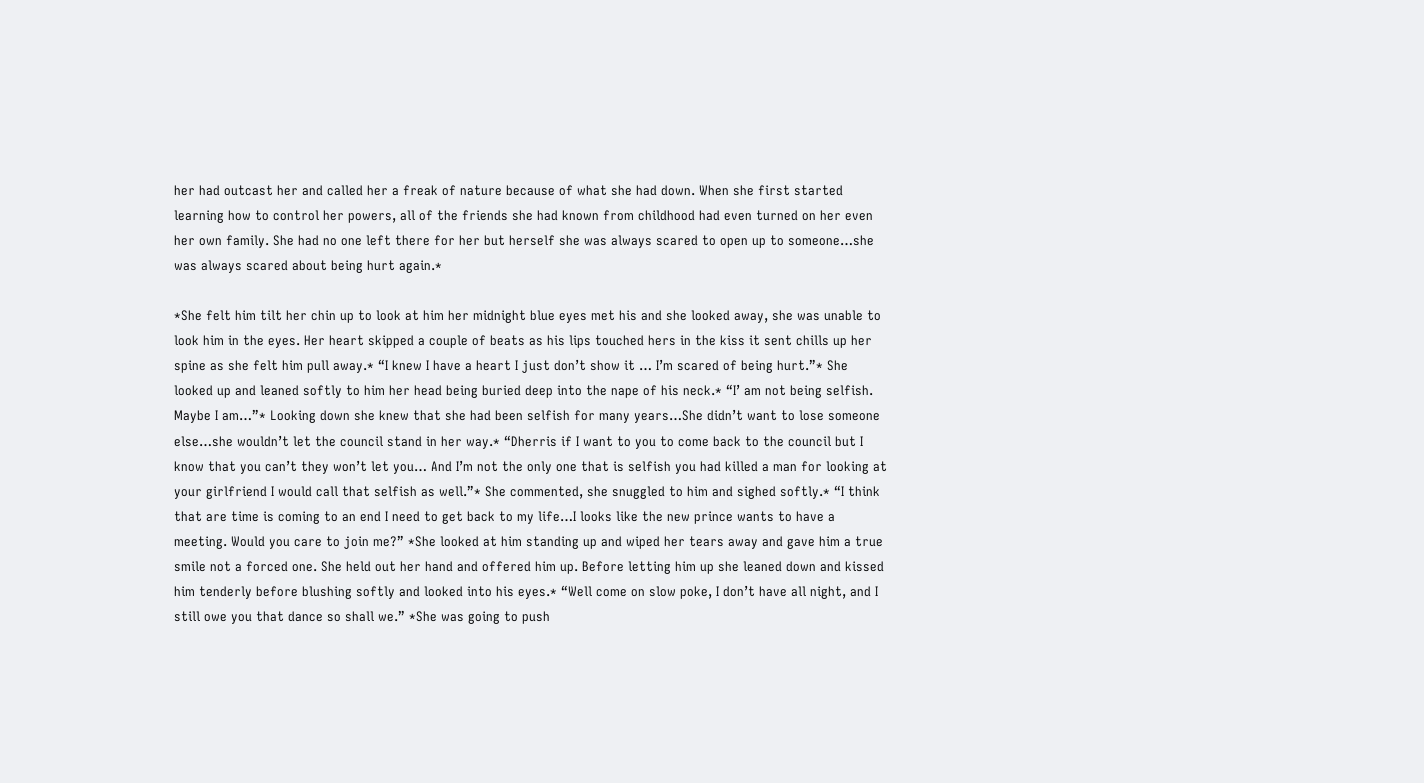her had outcast her and called her a freak of nature because of what she had down. When she first started learning how to control her powers, all of the friends she had known from childhood had even turned on her even her own family. She had no one left there for her but herself she was always scared to open up to someone…she was always scared about being hurt again.*

*She felt him tilt her chin up to look at him her midnight blue eyes met his and she looked away, she was unable to look him in the eyes. Her heart skipped a couple of beats as his lips touched hers in the kiss it sent chills up her spine as she felt him pull away.* “I knew I have a heart I just don’t show it … I’m scared of being hurt.”* She looked up and leaned softly to him her head being buried deep into the nape of his neck.* “I’ am not being selfish. Maybe I am…”* Looking down she knew that she had been selfish for many years…She didn’t want to lose someone else…she wouldn’t let the council stand in her way.* “Dherris if I want to you to come back to the council but I know that you can’t they won’t let you… And I’m not the only one that is selfish you had killed a man for looking at your girlfriend I would call that selfish as well.”* She commented, she snuggled to him and sighed softly.* “I think that are time is coming to an end I need to get back to my life…I looks like the new prince wants to have a meeting. Would you care to join me?” *She looked at him standing up and wiped her tears away and gave him a true smile not a forced one. She held out her hand and offered him up. Before letting him up she leaned down and kissed him tenderly before blushing softly and looked into his eyes.* “Well come on slow poke, I don’t have all night, and I still owe you that dance so shall we.” *She was going to push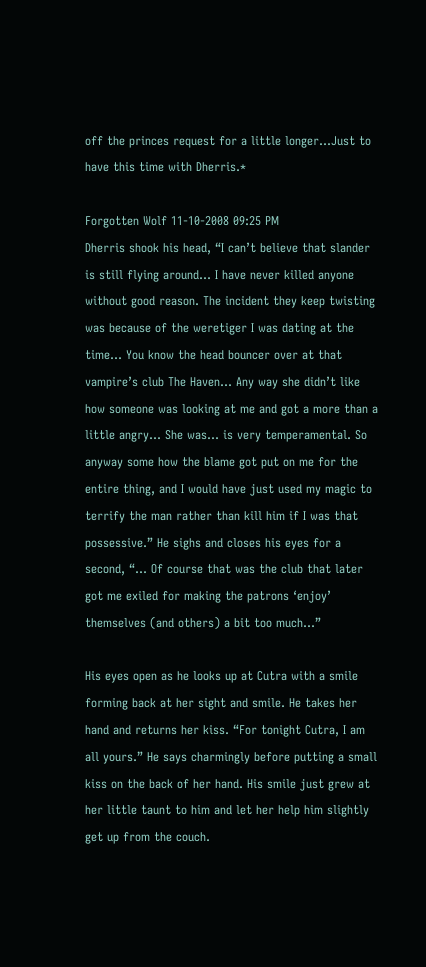off the princes request for a little longer…Just to have this time with Dherris.*

Forgotten Wolf 11-10-2008 09:25 PM
Dherris shook his head, “I can’t believe that slander is still flying around… I have never killed anyone without good reason. The incident they keep twisting was because of the weretiger I was dating at the time… You know the head bouncer over at that vampire’s club The Haven… Any way she didn’t like how someone was looking at me and got a more than a little angry… She was… is very temperamental. So anyway some how the blame got put on me for the entire thing, and I would have just used my magic to terrify the man rather than kill him if I was that possessive.” He sighs and closes his eyes for a second, “… Of course that was the club that later got me exiled for making the patrons ‘enjoy’ themselves (and others) a bit too much…”

His eyes open as he looks up at Cutra with a smile forming back at her sight and smile. He takes her hand and returns her kiss. “For tonight Cutra, I am all yours.” He says charmingly before putting a small kiss on the back of her hand. His smile just grew at her little taunt to him and let her help him slightly get up from the couch.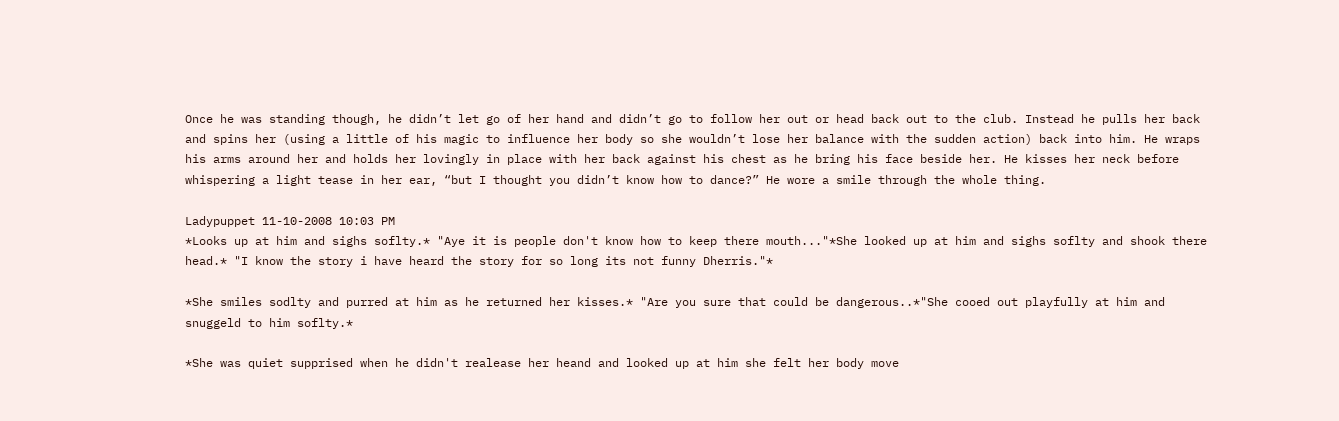Once he was standing though, he didn’t let go of her hand and didn’t go to follow her out or head back out to the club. Instead he pulls her back and spins her (using a little of his magic to influence her body so she wouldn’t lose her balance with the sudden action) back into him. He wraps his arms around her and holds her lovingly in place with her back against his chest as he bring his face beside her. He kisses her neck before whispering a light tease in her ear, “but I thought you didn’t know how to dance?” He wore a smile through the whole thing.

Ladypuppet 11-10-2008 10:03 PM
*Looks up at him and sighs soflty.* "Aye it is people don't know how to keep there mouth..."*She looked up at him and sighs soflty and shook there head.* "I know the story i have heard the story for so long its not funny Dherris."*

*She smiles sodlty and purred at him as he returned her kisses.* "Are you sure that could be dangerous..*"She cooed out playfully at him and snuggeld to him soflty.*

*She was quiet supprised when he didn't realease her heand and looked up at him she felt her body move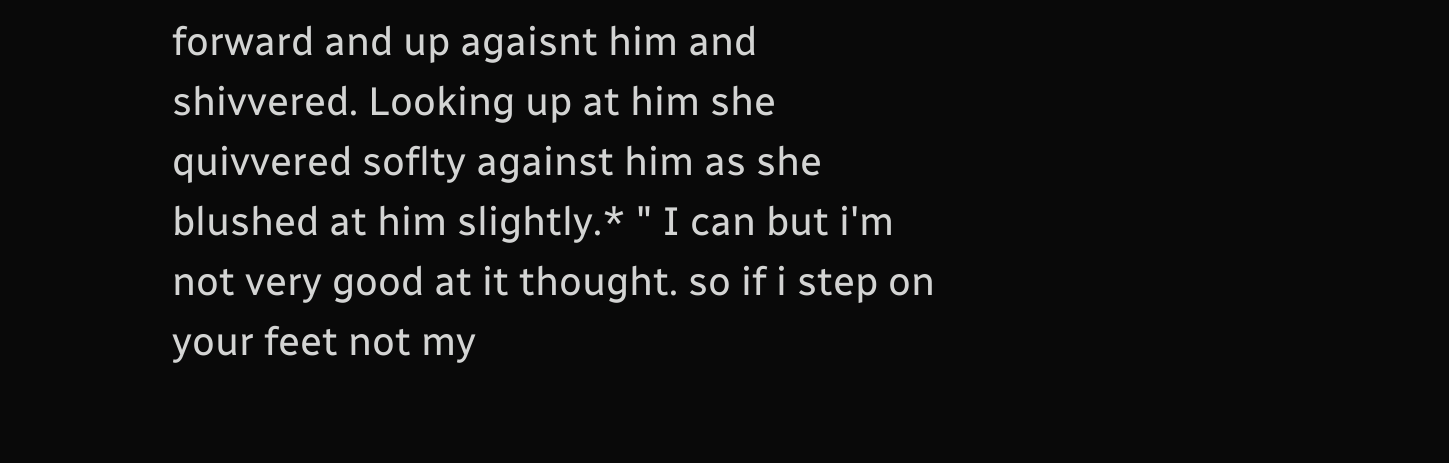forward and up agaisnt him and shivvered. Looking up at him she quivvered soflty against him as she blushed at him slightly.* " I can but i'm not very good at it thought. so if i step on your feet not my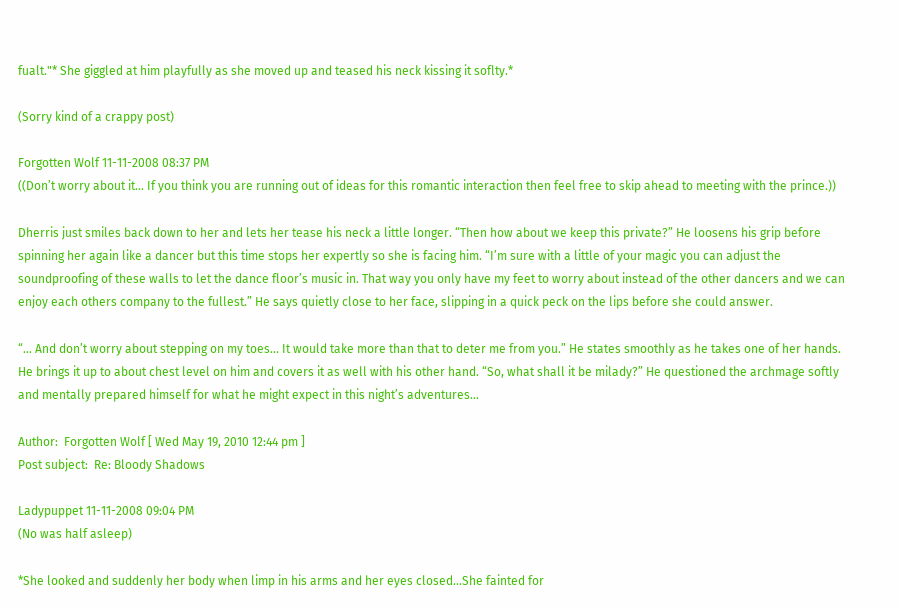fualt."* She giggled at him playfully as she moved up and teased his neck kissing it soflty.*

(Sorry kind of a crappy post)

Forgotten Wolf 11-11-2008 08:37 PM
((Don’t worry about it… If you think you are running out of ideas for this romantic interaction then feel free to skip ahead to meeting with the prince.))

Dherris just smiles back down to her and lets her tease his neck a little longer. “Then how about we keep this private?” He loosens his grip before spinning her again like a dancer but this time stops her expertly so she is facing him. “I’m sure with a little of your magic you can adjust the soundproofing of these walls to let the dance floor’s music in. That way you only have my feet to worry about instead of the other dancers and we can enjoy each others company to the fullest.” He says quietly close to her face, slipping in a quick peck on the lips before she could answer.

“… And don’t worry about stepping on my toes… It would take more than that to deter me from you.” He states smoothly as he takes one of her hands. He brings it up to about chest level on him and covers it as well with his other hand. “So, what shall it be milady?” He questioned the archmage softly and mentally prepared himself for what he might expect in this night’s adventures…

Author:  Forgotten Wolf [ Wed May 19, 2010 12:44 pm ]
Post subject:  Re: Bloody Shadows

Ladypuppet 11-11-2008 09:04 PM
(No was half asleep)

*She looked and suddenly her body when limp in his arms and her eyes closed...She fainted for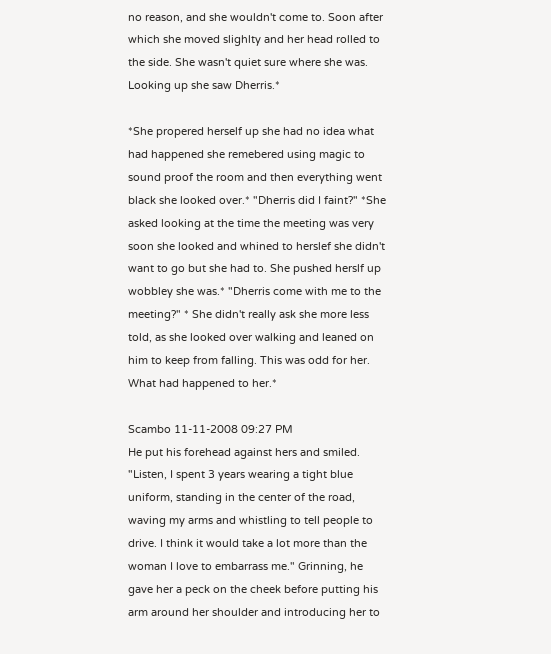no reason, and she wouldn't come to. Soon after which she moved slighlty and her head rolled to the side. She wasn't quiet sure where she was. Looking up she saw Dherris.*

*She propered herself up she had no idea what had happened she remebered using magic to sound proof the room and then everything went black she looked over.* "Dherris did I faint?" *She asked looking at the time the meeting was very soon she looked and whined to herslef she didn't want to go but she had to. She pushed herslf up wobbley she was.* "Dherris come with me to the meeting?" * She didn't really ask she more less told, as she looked over walking and leaned on him to keep from falling. This was odd for her. What had happened to her.*

Scambo 11-11-2008 09:27 PM
He put his forehead against hers and smiled.
"Listen, I spent 3 years wearing a tight blue uniform, standing in the center of the road, waving my arms and whistling to tell people to drive. I think it would take a lot more than the woman I love to embarrass me." Grinning, he gave her a peck on the cheek before putting his arm around her shoulder and introducing her to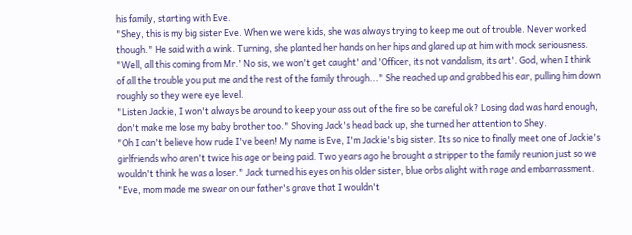his family, starting with Eve.
"Shey, this is my big sister Eve. When we were kids, she was always trying to keep me out of trouble. Never worked though." He said with a wink. Turning, she planted her hands on her hips and glared up at him with mock seriousness.
"Well, all this coming from Mr.' No sis, we won't get caught' and 'Officer, its not vandalism, its art'. God, when I think of all the trouble you put me and the rest of the family through..." She reached up and grabbed his ear, pulling him down roughly so they were eye level.
"Listen Jackie, I won't always be around to keep your ass out of the fire so be careful ok? Losing dad was hard enough, don't make me lose my baby brother too." Shoving Jack's head back up, she turned her attention to Shey.
"Oh I can't believe how rude I've been! My name is Eve, I'm Jackie's big sister. Its so nice to finally meet one of Jackie's girlfriends who aren't twice his age or being paid. Two years ago he brought a stripper to the family reunion just so we wouldn't think he was a loser." Jack turned his eyes on his older sister, blue orbs alight with rage and embarrassment.
"Eve, mom made me swear on our father's grave that I wouldn't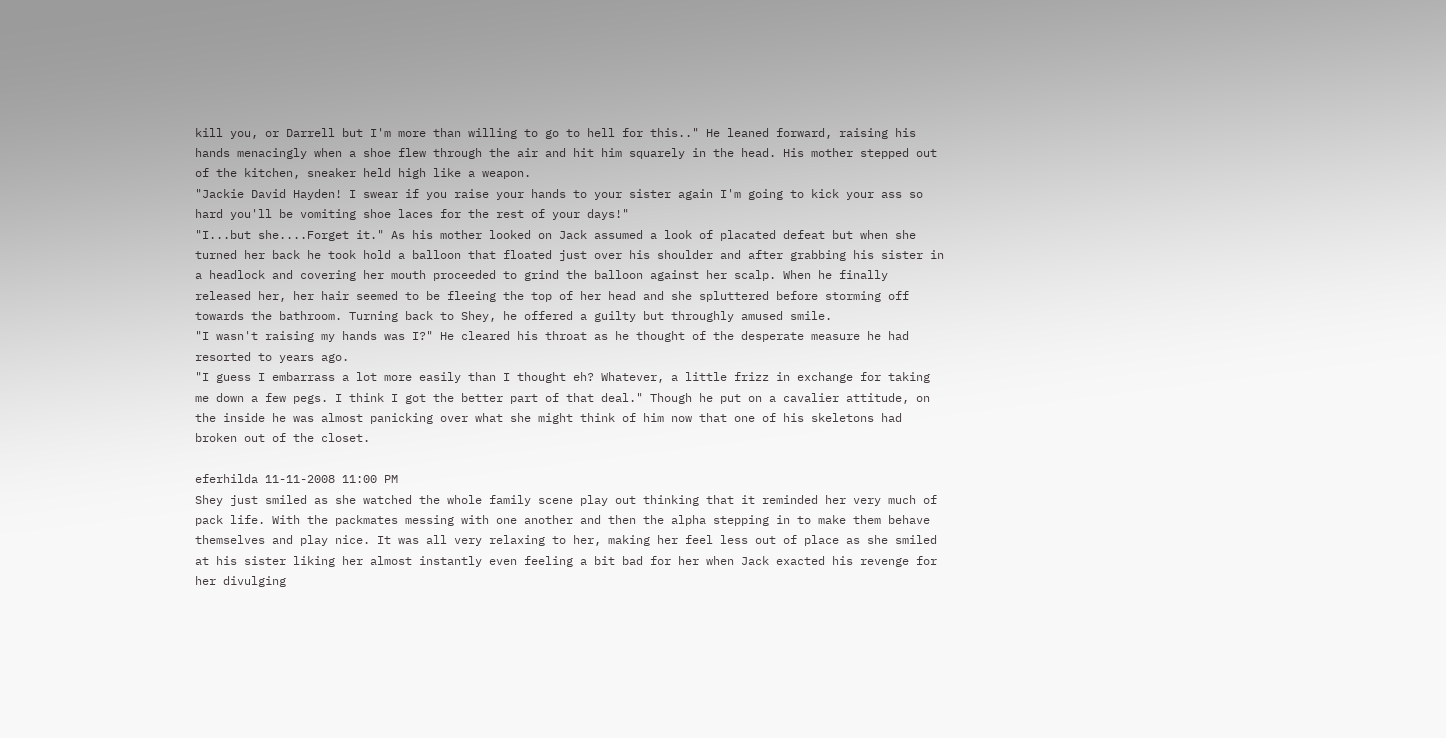kill you, or Darrell but I'm more than willing to go to hell for this.." He leaned forward, raising his hands menacingly when a shoe flew through the air and hit him squarely in the head. His mother stepped out of the kitchen, sneaker held high like a weapon.
"Jackie David Hayden! I swear if you raise your hands to your sister again I'm going to kick your ass so hard you'll be vomiting shoe laces for the rest of your days!"
"I...but she....Forget it." As his mother looked on Jack assumed a look of placated defeat but when she turned her back he took hold a balloon that floated just over his shoulder and after grabbing his sister in a headlock and covering her mouth proceeded to grind the balloon against her scalp. When he finally released her, her hair seemed to be fleeing the top of her head and she spluttered before storming off towards the bathroom. Turning back to Shey, he offered a guilty but throughly amused smile.
"I wasn't raising my hands was I?" He cleared his throat as he thought of the desperate measure he had resorted to years ago.
"I guess I embarrass a lot more easily than I thought eh? Whatever, a little frizz in exchange for taking me down a few pegs. I think I got the better part of that deal." Though he put on a cavalier attitude, on the inside he was almost panicking over what she might think of him now that one of his skeletons had broken out of the closet.

eferhilda 11-11-2008 11:00 PM
Shey just smiled as she watched the whole family scene play out thinking that it reminded her very much of pack life. With the packmates messing with one another and then the alpha stepping in to make them behave themselves and play nice. It was all very relaxing to her, making her feel less out of place as she smiled at his sister liking her almost instantly even feeling a bit bad for her when Jack exacted his revenge for her divulging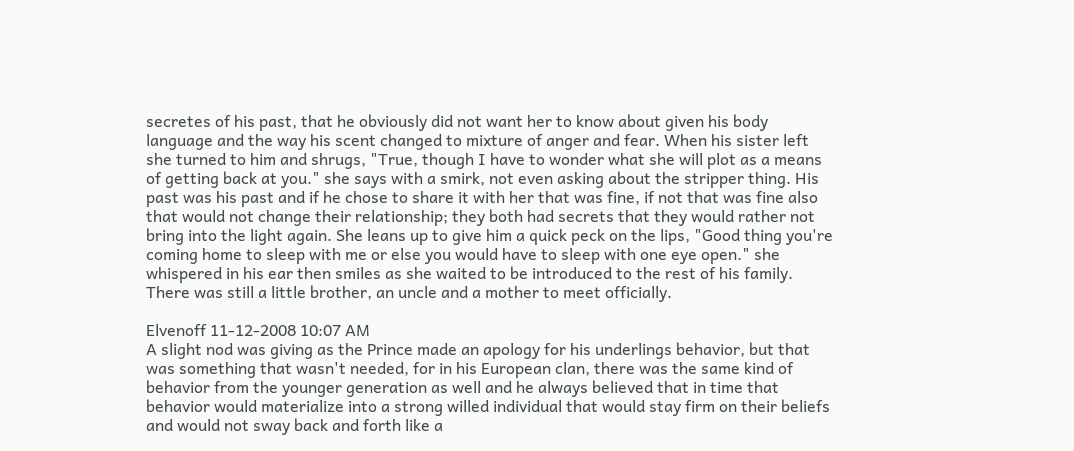secretes of his past, that he obviously did not want her to know about given his body language and the way his scent changed to mixture of anger and fear. When his sister left she turned to him and shrugs, "True, though I have to wonder what she will plot as a means of getting back at you." she says with a smirk, not even asking about the stripper thing. His past was his past and if he chose to share it with her that was fine, if not that was fine also that would not change their relationship; they both had secrets that they would rather not bring into the light again. She leans up to give him a quick peck on the lips, "Good thing you're coming home to sleep with me or else you would have to sleep with one eye open." she whispered in his ear then smiles as she waited to be introduced to the rest of his family. There was still a little brother, an uncle and a mother to meet officially.

Elvenoff 11-12-2008 10:07 AM
A slight nod was giving as the Prince made an apology for his underlings behavior, but that was something that wasn't needed, for in his European clan, there was the same kind of behavior from the younger generation as well and he always believed that in time that behavior would materialize into a strong willed individual that would stay firm on their beliefs and would not sway back and forth like a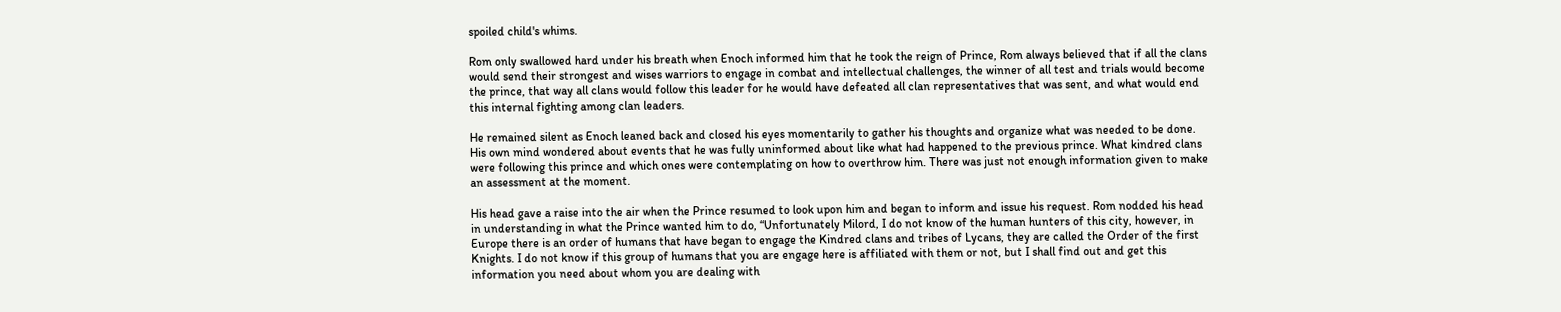spoiled child's whims.

Rom only swallowed hard under his breath when Enoch informed him that he took the reign of Prince, Rom always believed that if all the clans would send their strongest and wises warriors to engage in combat and intellectual challenges, the winner of all test and trials would become the prince, that way all clans would follow this leader for he would have defeated all clan representatives that was sent, and what would end this internal fighting among clan leaders.

He remained silent as Enoch leaned back and closed his eyes momentarily to gather his thoughts and organize what was needed to be done. His own mind wondered about events that he was fully uninformed about like what had happened to the previous prince. What kindred clans were following this prince and which ones were contemplating on how to overthrow him. There was just not enough information given to make an assessment at the moment.

His head gave a raise into the air when the Prince resumed to look upon him and began to inform and issue his request. Rom nodded his head in understanding in what the Prince wanted him to do, “Unfortunately Milord, I do not know of the human hunters of this city, however, in Europe there is an order of humans that have began to engage the Kindred clans and tribes of Lycans, they are called the Order of the first Knights. I do not know if this group of humans that you are engage here is affiliated with them or not, but I shall find out and get this information you need about whom you are dealing with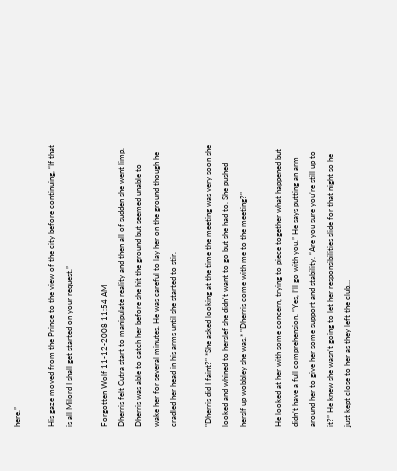here.”

His gaze moved from the Prince to the view of the city before continuing, “If that is all Milord I shall get started on your request.”

Forgotten Wolf 11-12-2008 11:54 AM
Dherris felt Cutra start to manipulate reality and then all of sudden she went limp. Dherris was able to catch her before she hit the ground but seemed unable to wake her for several minutes. He was careful to lay her on the ground though he cradled her head in his arms until she started to stir.

"Dherris did I faint?" *She asked looking at the time the meeting was very soon she looked and whined to herslef she didn't want to go but she had to. She pushed herslf up wobbley she was.* "Dherris come with me to the meeting?"

He looked at her with some concern, trying to piece together what happened but didn’t have a full comprehension. “Yes, I’ll go with you.” He says putting an arm around her to give her some support and stability. “Are you sure you’re still up to it?” He knew she wasn’t going to let her responsibilities slide for that night so he just kept close to her as they left the club…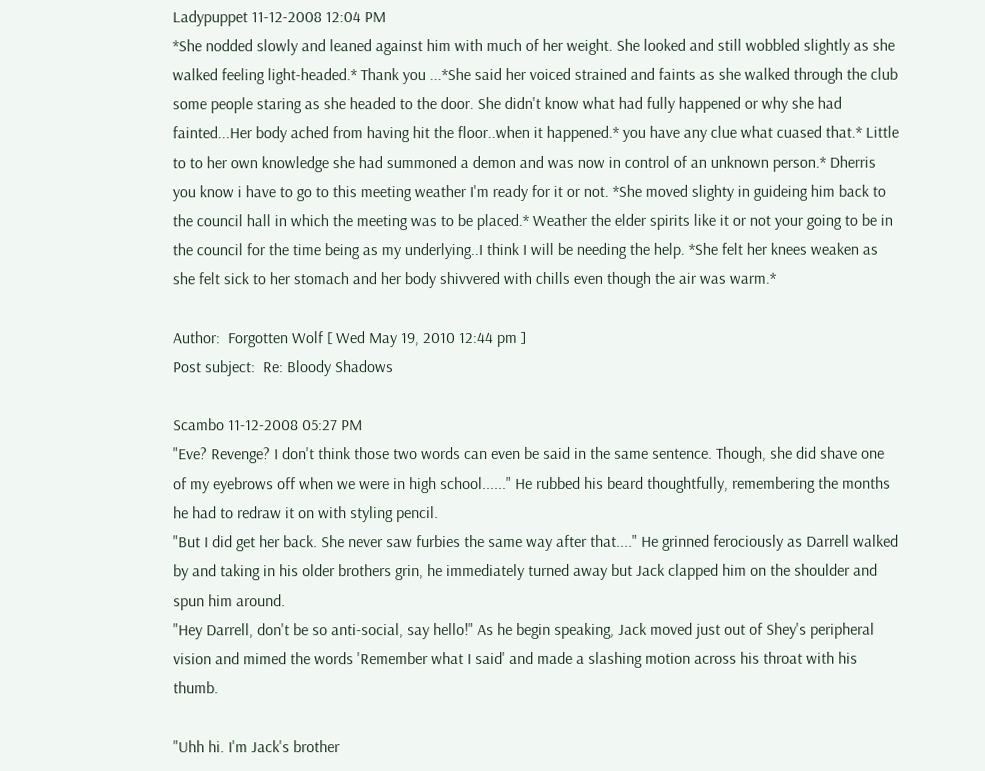Ladypuppet 11-12-2008 12:04 PM
*She nodded slowly and leaned against him with much of her weight. She looked and still wobbled slightly as she walked feeling light-headed.* Thank you ...*She said her voiced strained and faints as she walked through the club some people staring as she headed to the door. She didn't know what had fully happened or why she had fainted...Her body ached from having hit the floor..when it happened.* you have any clue what cuased that.* Little to to her own knowledge she had summoned a demon and was now in control of an unknown person.* Dherris you know i have to go to this meeting weather I'm ready for it or not. *She moved slighty in guideing him back to the council hall in which the meeting was to be placed.* Weather the elder spirits like it or not your going to be in the council for the time being as my underlying..I think I will be needing the help. *She felt her knees weaken as she felt sick to her stomach and her body shivvered with chills even though the air was warm.*

Author:  Forgotten Wolf [ Wed May 19, 2010 12:44 pm ]
Post subject:  Re: Bloody Shadows

Scambo 11-12-2008 05:27 PM
"Eve? Revenge? I don't think those two words can even be said in the same sentence. Though, she did shave one of my eyebrows off when we were in high school......" He rubbed his beard thoughtfully, remembering the months he had to redraw it on with styling pencil.
"But I did get her back. She never saw furbies the same way after that...." He grinned ferociously as Darrell walked by and taking in his older brothers grin, he immediately turned away but Jack clapped him on the shoulder and spun him around.
"Hey Darrell, don't be so anti-social, say hello!" As he begin speaking, Jack moved just out of Shey's peripheral vision and mimed the words 'Remember what I said' and made a slashing motion across his throat with his thumb.

"Uhh hi. I'm Jack's brother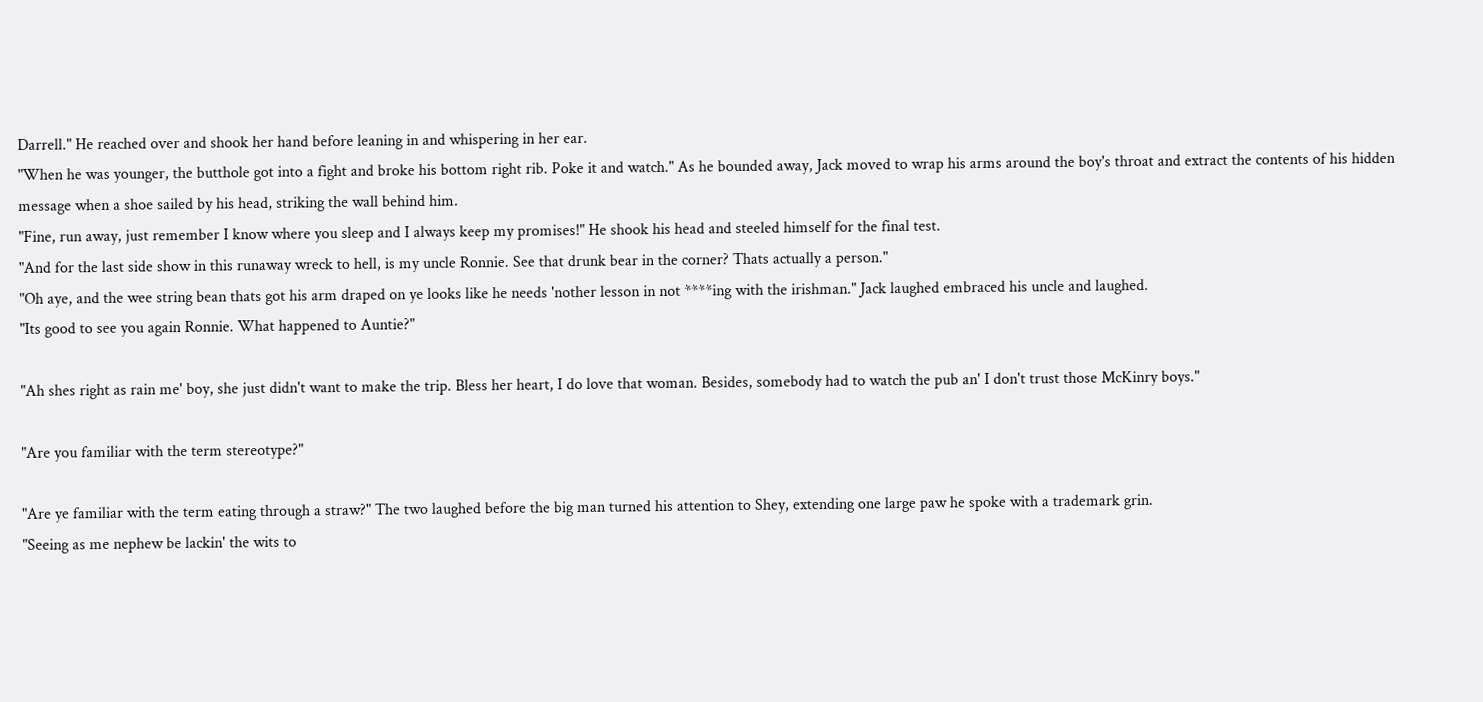Darrell." He reached over and shook her hand before leaning in and whispering in her ear.
"When he was younger, the butthole got into a fight and broke his bottom right rib. Poke it and watch." As he bounded away, Jack moved to wrap his arms around the boy's throat and extract the contents of his hidden message when a shoe sailed by his head, striking the wall behind him.
"Fine, run away, just remember I know where you sleep and I always keep my promises!" He shook his head and steeled himself for the final test.
"And for the last side show in this runaway wreck to hell, is my uncle Ronnie. See that drunk bear in the corner? Thats actually a person."
"Oh aye, and the wee string bean thats got his arm draped on ye looks like he needs 'nother lesson in not ****ing with the irishman." Jack laughed embraced his uncle and laughed.
"Its good to see you again Ronnie. What happened to Auntie?"

"Ah shes right as rain me' boy, she just didn't want to make the trip. Bless her heart, I do love that woman. Besides, somebody had to watch the pub an' I don't trust those McKinry boys."

"Are you familiar with the term stereotype?"

"Are ye familiar with the term eating through a straw?" The two laughed before the big man turned his attention to Shey, extending one large paw he spoke with a trademark grin.
"Seeing as me nephew be lackin' the wits to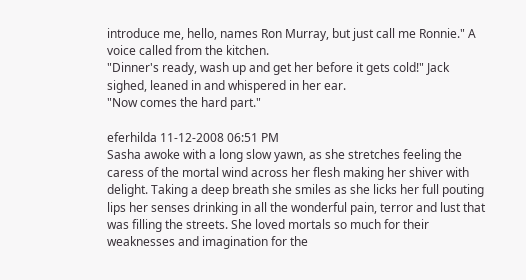introduce me, hello, names Ron Murray, but just call me Ronnie." A voice called from the kitchen.
"Dinner's ready, wash up and get her before it gets cold!" Jack sighed, leaned in and whispered in her ear.
"Now comes the hard part."

eferhilda 11-12-2008 06:51 PM
Sasha awoke with a long slow yawn, as she stretches feeling the caress of the mortal wind across her flesh making her shiver with delight. Taking a deep breath she smiles as she licks her full pouting lips her senses drinking in all the wonderful pain, terror and lust that was filling the streets. She loved mortals so much for their weaknesses and imagination for the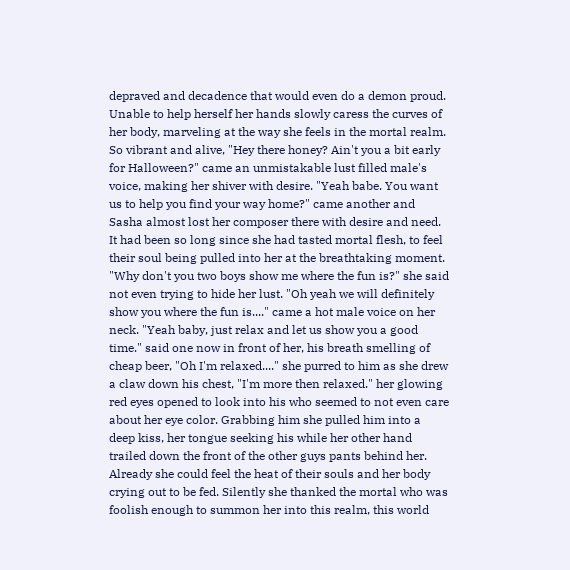depraved and decadence that would even do a demon proud. Unable to help herself her hands slowly caress the curves of her body, marveling at the way she feels in the mortal realm. So vibrant and alive, "Hey there honey? Ain't you a bit early for Halloween?" came an unmistakable lust filled male's voice, making her shiver with desire. "Yeah babe. You want us to help you find your way home?" came another and Sasha almost lost her composer there with desire and need. It had been so long since she had tasted mortal flesh, to feel their soul being pulled into her at the breathtaking moment. "Why don't you two boys show me where the fun is?" she said not even trying to hide her lust. "Oh yeah we will definitely show you where the fun is...." came a hot male voice on her neck. "Yeah baby, just relax and let us show you a good time." said one now in front of her, his breath smelling of cheap beer, "Oh I'm relaxed...." she purred to him as she drew a claw down his chest, "I'm more then relaxed." her glowing red eyes opened to look into his who seemed to not even care about her eye color. Grabbing him she pulled him into a deep kiss, her tongue seeking his while her other hand trailed down the front of the other guys pants behind her. Already she could feel the heat of their souls and her body crying out to be fed. Silently she thanked the mortal who was foolish enough to summon her into this realm, this world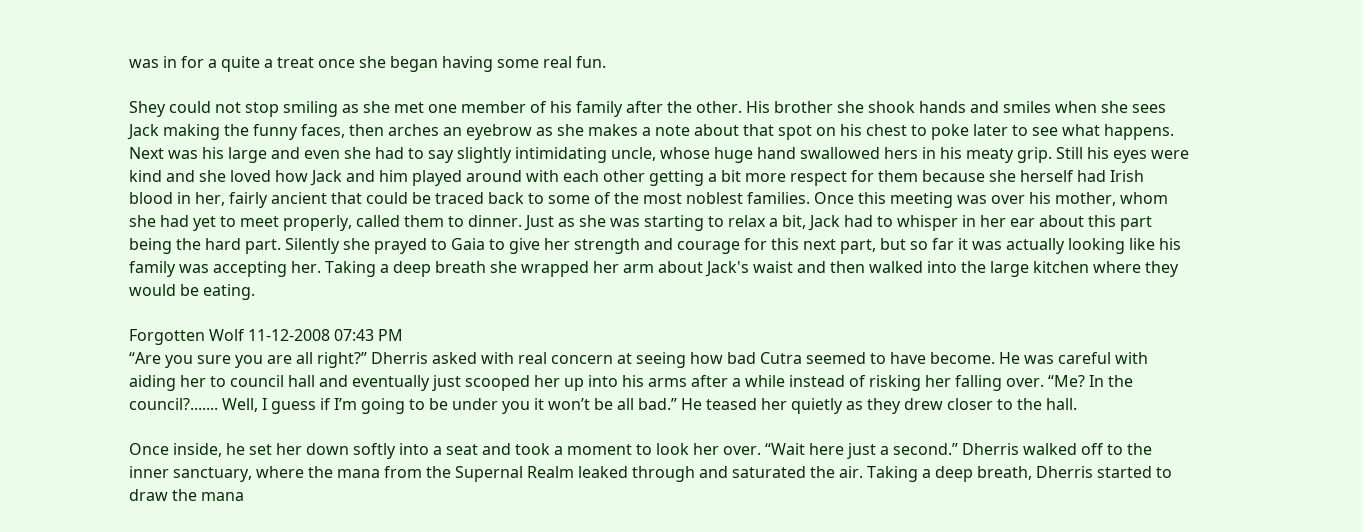was in for a quite a treat once she began having some real fun.

Shey could not stop smiling as she met one member of his family after the other. His brother she shook hands and smiles when she sees Jack making the funny faces, then arches an eyebrow as she makes a note about that spot on his chest to poke later to see what happens. Next was his large and even she had to say slightly intimidating uncle, whose huge hand swallowed hers in his meaty grip. Still his eyes were kind and she loved how Jack and him played around with each other getting a bit more respect for them because she herself had Irish blood in her, fairly ancient that could be traced back to some of the most noblest families. Once this meeting was over his mother, whom she had yet to meet properly, called them to dinner. Just as she was starting to relax a bit, Jack had to whisper in her ear about this part being the hard part. Silently she prayed to Gaia to give her strength and courage for this next part, but so far it was actually looking like his family was accepting her. Taking a deep breath she wrapped her arm about Jack's waist and then walked into the large kitchen where they would be eating.

Forgotten Wolf 11-12-2008 07:43 PM
“Are you sure you are all right?” Dherris asked with real concern at seeing how bad Cutra seemed to have become. He was careful with aiding her to council hall and eventually just scooped her up into his arms after a while instead of risking her falling over. “Me? In the council?....... Well, I guess if I’m going to be under you it won’t be all bad.” He teased her quietly as they drew closer to the hall.

Once inside, he set her down softly into a seat and took a moment to look her over. “Wait here just a second.” Dherris walked off to the inner sanctuary, where the mana from the Supernal Realm leaked through and saturated the air. Taking a deep breath, Dherris started to draw the mana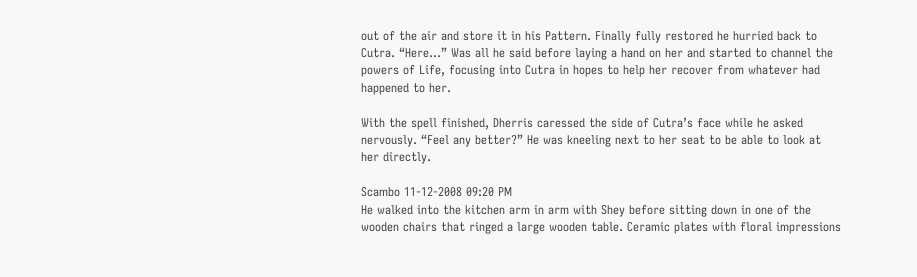out of the air and store it in his Pattern. Finally fully restored he hurried back to Cutra. “Here…” Was all he said before laying a hand on her and started to channel the powers of Life, focusing into Cutra in hopes to help her recover from whatever had happened to her.

With the spell finished, Dherris caressed the side of Cutra’s face while he asked nervously. “Feel any better?” He was kneeling next to her seat to be able to look at her directly.

Scambo 11-12-2008 09:20 PM
He walked into the kitchen arm in arm with Shey before sitting down in one of the wooden chairs that ringed a large wooden table. Ceramic plates with floral impressions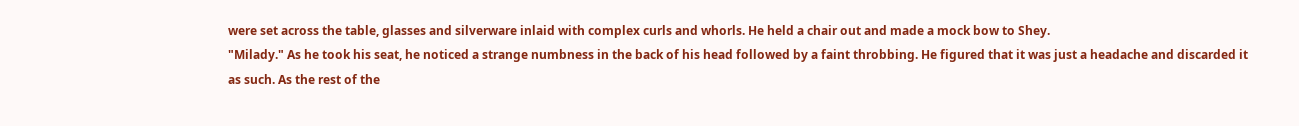were set across the table, glasses and silverware inlaid with complex curls and whorls. He held a chair out and made a mock bow to Shey.
"Milady." As he took his seat, he noticed a strange numbness in the back of his head followed by a faint throbbing. He figured that it was just a headache and discarded it as such. As the rest of the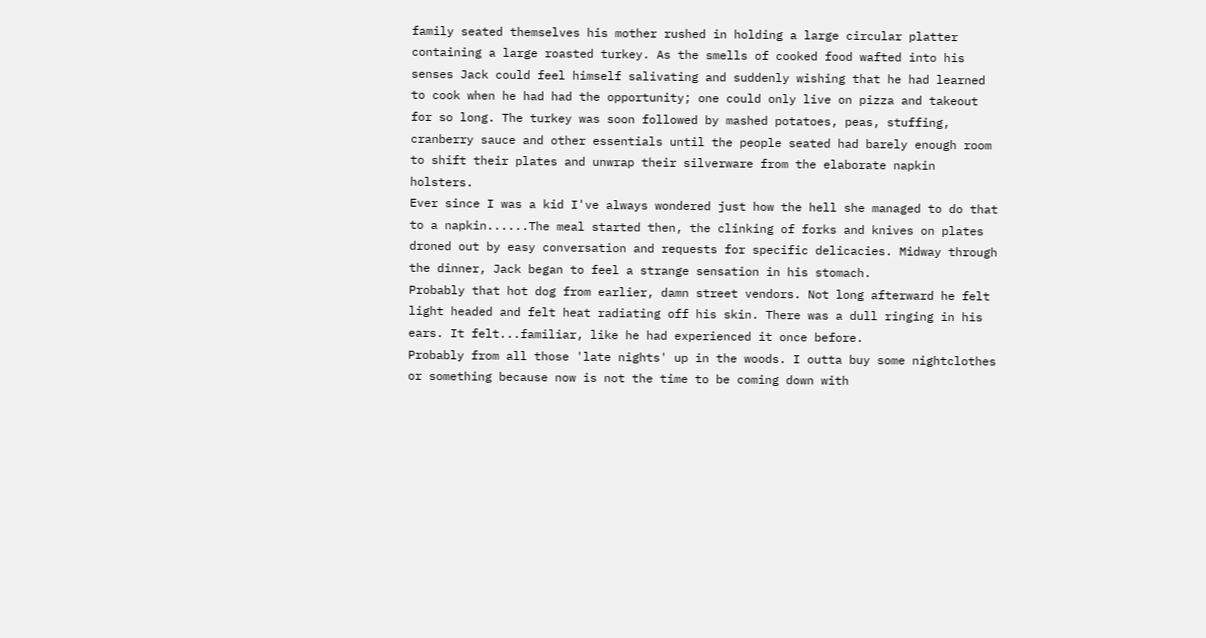family seated themselves his mother rushed in holding a large circular platter containing a large roasted turkey. As the smells of cooked food wafted into his senses Jack could feel himself salivating and suddenly wishing that he had learned to cook when he had had the opportunity; one could only live on pizza and takeout for so long. The turkey was soon followed by mashed potatoes, peas, stuffing, cranberry sauce and other essentials until the people seated had barely enough room to shift their plates and unwrap their silverware from the elaborate napkin holsters.
Ever since I was a kid I've always wondered just how the hell she managed to do that to a napkin......The meal started then, the clinking of forks and knives on plates droned out by easy conversation and requests for specific delicacies. Midway through the dinner, Jack began to feel a strange sensation in his stomach.
Probably that hot dog from earlier, damn street vendors. Not long afterward he felt light headed and felt heat radiating off his skin. There was a dull ringing in his ears. It felt...familiar, like he had experienced it once before.
Probably from all those 'late nights' up in the woods. I outta buy some nightclothes or something because now is not the time to be coming down with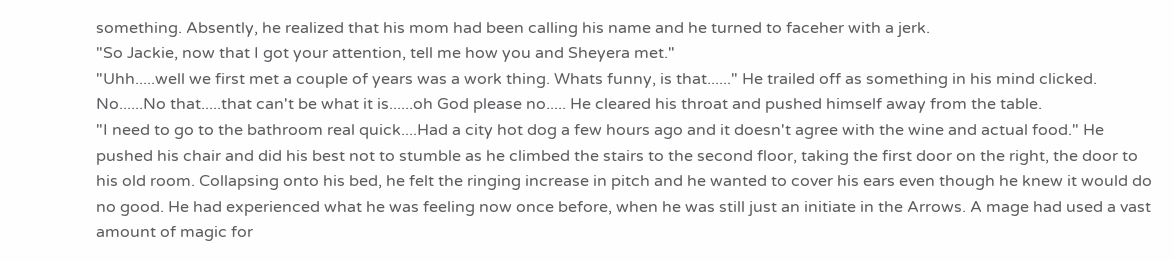something. Absently, he realized that his mom had been calling his name and he turned to faceher with a jerk.
"So Jackie, now that I got your attention, tell me how you and Sheyera met."
"Uhh.....well we first met a couple of years was a work thing. Whats funny, is that......" He trailed off as something in his mind clicked.
No......No that.....that can't be what it is......oh God please no..... He cleared his throat and pushed himself away from the table.
"I need to go to the bathroom real quick....Had a city hot dog a few hours ago and it doesn't agree with the wine and actual food." He pushed his chair and did his best not to stumble as he climbed the stairs to the second floor, taking the first door on the right, the door to his old room. Collapsing onto his bed, he felt the ringing increase in pitch and he wanted to cover his ears even though he knew it would do no good. He had experienced what he was feeling now once before, when he was still just an initiate in the Arrows. A mage had used a vast amount of magic for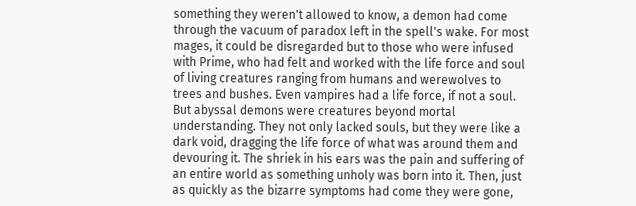something they weren't allowed to know, a demon had come through the vacuum of paradox left in the spell's wake. For most mages, it could be disregarded but to those who were infused with Prime, who had felt and worked with the life force and soul of living creatures ranging from humans and werewolves to trees and bushes. Even vampires had a life force, if not a soul. But abyssal demons were creatures beyond mortal understanding. They not only lacked souls, but they were like a dark void, dragging the life force of what was around them and devouring it. The shriek in his ears was the pain and suffering of an entire world as something unholy was born into it. Then, just as quickly as the bizarre symptoms had come they were gone,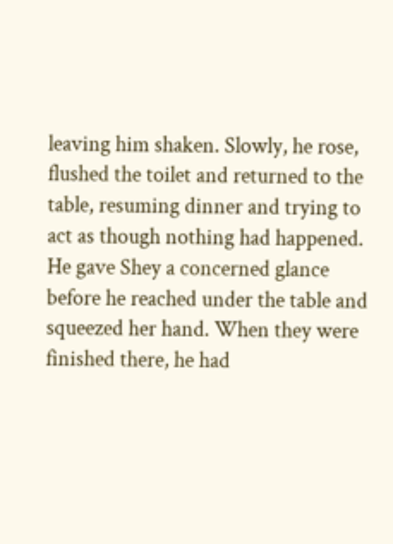leaving him shaken. Slowly, he rose, flushed the toilet and returned to the table, resuming dinner and trying to act as though nothing had happened. He gave Shey a concerned glance before he reached under the table and squeezed her hand. When they were finished there, he had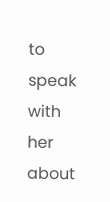to speak with her about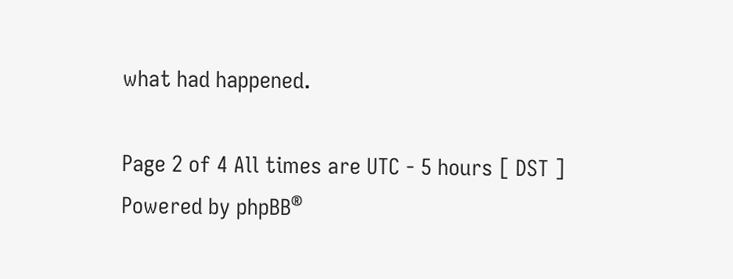what had happened.

Page 2 of 4 All times are UTC - 5 hours [ DST ]
Powered by phpBB®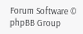Forum Software © phpBB Group